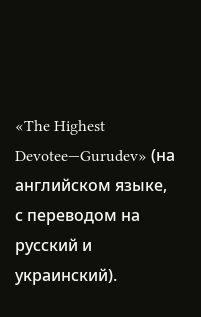«The Highest Devotee—Gurudev» (на английском языке, с переводом на русский и украинский).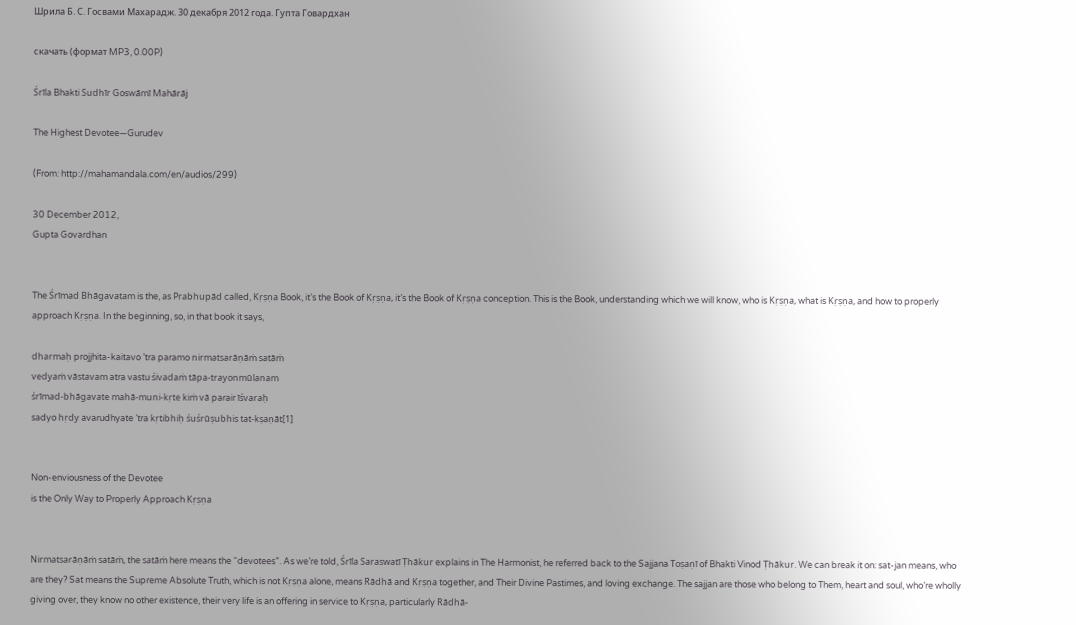Шрила Б. С. Госвами Махарадж. 30 декабря 2012 года. Гупта Говардхан

скачать (формат MP3, 0.00P)

Śrīla Bhakti Sudhīr Goswа̄mī Mahа̄rа̄j

The Highest Devotee—Gurudev

(From: http://mahamandala.com/en/audios/299)

30 December 2012,
Gupta Govardhan


The Śrīmad Bhāgavatam is the, as Prabhupād called, Kṛṣṇa Book, it’s the Book of Kṛṣṇa, it’s the Book of Kṛṣṇa conception. This is the Book, understanding which we will know, who is Kṛṣṇa, what is Kṛṣṇa, and how to properly approach Kṛṣṇa. In the beginning, so, in that book it says,

dharmaḥ projjhita-kaitavo ’tra paramo nirmatsarāṇāṁ satāṁ
vedyaṁ vāstavam atra vastu śivadaṁ tāpa-trayonmūlanam
śrīmad-bhāgavate mahā-muni-kṛte kiṁ vā parair īśvaraḥ
sadyo hṛdy avarudhyate ’tra kṛtibhiḥ śuśrūṣubhis tat-kṣaṇāt[1]


Non-enviousness of the Devotee
is the Only Way to Properly Approach Kṛṣṇa


Nirmatsarāṇāṁ satāṁ, the satāṁ here means the “devotees”. As we’re told, Śrīla Saraswatī Ṭhākur explains in The Harmonist, he referred back to the Sajjana Toṣaṇī of Bhakti Vinod Ṭhākur. We can break it on: sat-jan means, who are they? Sat means the Supreme Absolute Truth, which is not Kṛṣṇa alone, means Rādhā and Kṛṣṇa together, and Their Divine Pastimes, and loving exchange. The sajjan are those who belong to Them, heart and soul, who’re wholly giving over, they know no other existence, their very life is an offering in service to Kṛṣṇa, particularly Rādhā-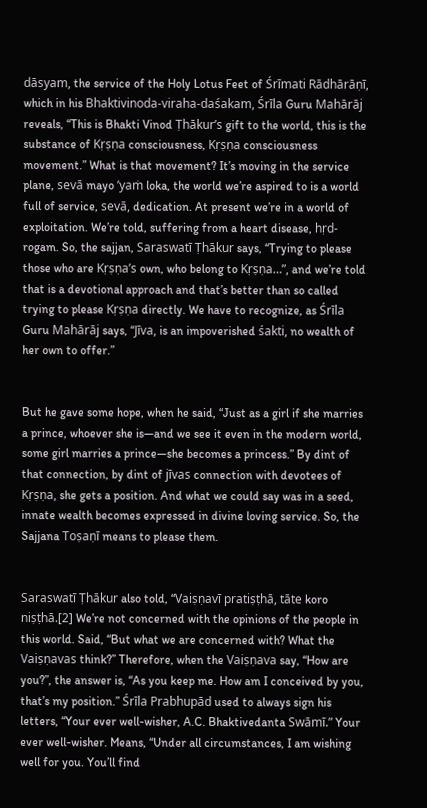dāsyam, the service of the Holy Lotus Feet of Śrīmati Rādhārāṇī, which in his Bhaktivinoda-viraha-daśakam, Śrīla Guru Mahārāj reveals, “This is Bhakti Vinod Ṭhākur’s gift to the world, this is the substance of Kṛṣṇa consciousness, Kṛṣṇa consciousness movement.” What is that movement? It’s moving in the service plane, sevā mayo ’yaṁ loka, the world we’re aspired to is a world full of service, sevā, dedication. At present we’re in a world of exploitation. We’re told, suffering from a heart disease, hṛd-rogam. So, the sajjan, Saraswatī Ṭhākur says, “Trying to please those who are Kṛṣṇa’s own, who belong to Kṛṣṇa…”, and we’re told that is a devotional approach and that’s better than so called trying to please Kṛṣṇa directly. We have to recognize, as Śrīla Guru Mahārāj says, “Jīva, is an impoverished śakti, no wealth of her own to offer.”


But he gave some hope, when he said, “Just as a girl if she marries a prince, whoever she is—and we see it even in the modern world, some girl marries a prince—she becomes a princess.” By dint of that connection, by dint of jīvas connection with devotees of Kṛṣṇa, she gets a position. And what we could say was in a seed, innate wealth becomes expressed in divine loving service. So, the Sajjana Toṣaṇī means to please them.


Saraswatī Ṭhākur also told, “Vaiṣṇavī pratiṣṭhā, tāte koro niṣṭhā.[2] We’re not concerned with the opinions of the people in this world. Said, “But what we are concerned with? What the Vaiṣṇavas think?” Therefore, when the Vaiṣṇava say, “How are you?”, the answer is, “As you keep me. How am I conceived by you, that’s my position.” Śrīla Prabhupād used to always sign his letters, “Your ever well-wisher, A.C. Bhaktivedanta Swāmī.” Your ever well-wisher. Means, “Under all circumstances, I am wishing well for you. You’ll find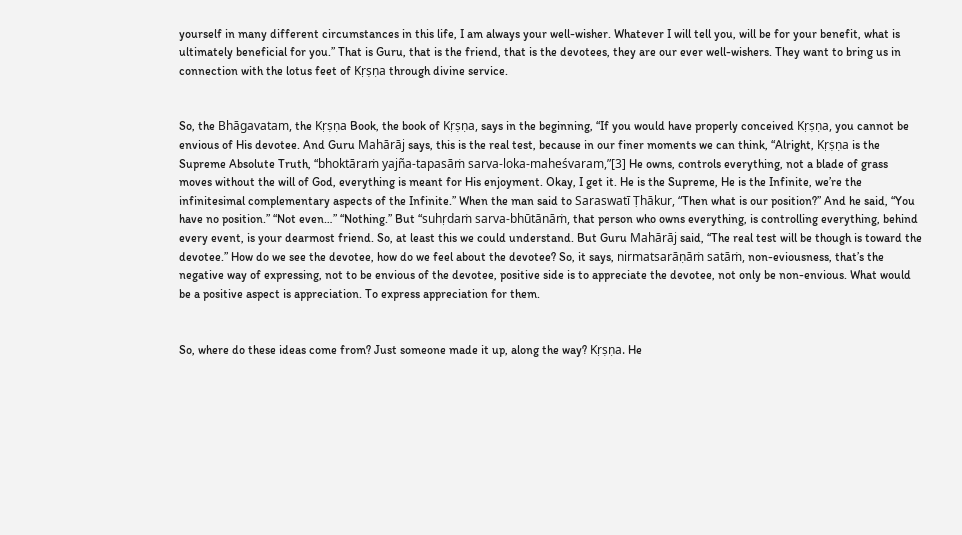yourself in many different circumstances in this life, I am always your well-wisher. Whatever I will tell you, will be for your benefit, what is ultimately beneficial for you.” That is Guru, that is the friend, that is the devotees, they are our ever well-wishers. They want to bring us in connection with the lotus feet of Kṛṣṇa through divine service.


So, the Bhāgavatam, the Kṛṣṇa Book, the book of Kṛṣṇa, says in the beginning, “If you would have properly conceived Kṛṣṇa, you cannot be envious of His devotee. And Guru Mahārāj says, this is the real test, because in our finer moments we can think, “Alright, Kṛṣṇa is the Supreme Absolute Truth, “bhoktāraṁ yajña-tapasāṁ sarva-loka-maheśvaram,”[3] He owns, controls everything, not a blade of grass moves without the will of God, everything is meant for His enjoyment. Okay, I get it. He is the Supreme, He is the Infinite, we’re the infinitesimal complementary aspects of the Infinite.” When the man said to Saraswatī Ṭhākur, “Then what is our position?” And he said, “You have no position.” “Not even…” “Nothing.” But “suhṛdaṁ sarva-bhūtānāṁ, that person who owns everything, is controlling everything, behind every event, is your dearmost friend. So, at least this we could understand. But Guru Mahārāj said, “The real test will be though is toward the devotee.” How do we see the devotee, how do we feel about the devotee? So, it says, nirmatsarāṇāṁ satāṁ, non-eviousness, that’s the negative way of expressing, not to be envious of the devotee, positive side is to appreciate the devotee, not only be non-envious. What would be a positive aspect is appreciation. To express appreciation for them.


So, where do these ideas come from? Just someone made it up, along the way? Kṛṣṇa. He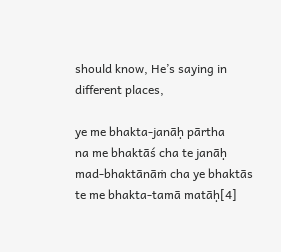should know, He’s saying in different places,

ye me bhakta-janāḥ pārtha
na me bhaktāś cha te janāḥ
mad-bhaktānāṁ cha ye bhaktās
te me bhakta-tamā matāḥ[4]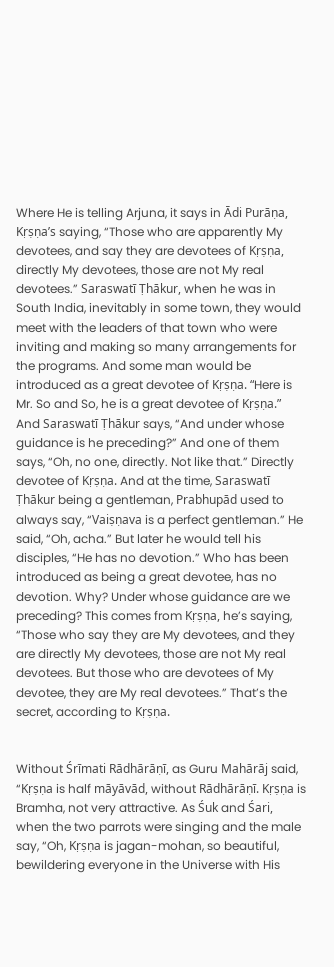Where He is telling Arjuna, it says in Ādi Purāṇa, Kṛṣṇa’s saying, “Those who are apparently My devotees, and say they are devotees of Kṛṣṇa, directly My devotees, those are not My real devotees.” Saraswatī Ṭhākur, when he was in South India, inevitably in some town, they would meet with the leaders of that town who were inviting and making so many arrangements for the programs. And some man would be introduced as a great devotee of Kṛṣṇa. “Here is Mr. So and So, he is a great devotee of Kṛṣṇa.” And Saraswatī Ṭhākur says, “And under whose guidance is he preceding?” And one of them says, “Oh, no one, directly. Not like that.” Directly devotee of Kṛṣṇa. And at the time, Saraswatī Ṭhākur being a gentleman, Prabhupād used to always say, “Vaiṣṇava is a perfect gentleman.” He said, “Oh, acha.” But later he would tell his disciples, “He has no devotion.” Who has been introduced as being a great devotee, has no devotion. Why? Under whose guidance are we preceding? This comes from Kṛṣṇa, he’s saying, “Those who say they are My devotees, and they are directly My devotees, those are not My real devotees. But those who are devotees of My devotee, they are My real devotees.” That’s the secret, according to Kṛṣṇa.


Without Śrīmati Rādhārāṇī, as Guru Mahārāj said, “Kṛṣṇa is half māyāvād, without Rādhārāṇī. Kṛṣṇa is Bramha, not very attractive. As Śuk and Śari, when the two parrots were singing and the male say, “Oh, Kṛṣṇa is jagan-mohan, so beautiful, bewildering everyone in the Universe with His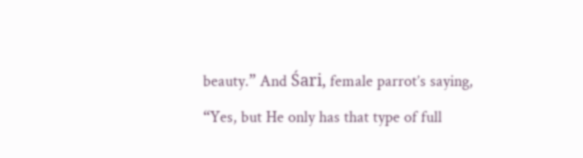beauty.” And Śari, female parrot’s saying, “Yes, but He only has that type of full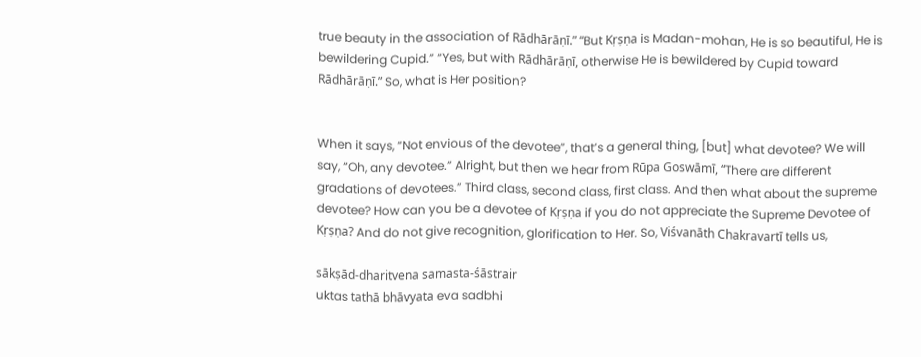true beauty in the association of Rādhārāṇī.” “But Kṛṣṇa is Madan-mohan, He is so beautiful, He is bewildering Cupid.” “Yes, but with Rādhārāṇī, otherwise He is bewildered by Cupid toward Rādhārāṇī.” So, what is Her position?


When it says, “Not envious of the devotee”, that’s a general thing, [but] what devotee? We will say, “Oh, any devotee.” Alright, but then we hear from Rūpa Goswāmī, “There are different gradations of devotees.” Third class, second class, first class. And then what about the supreme devotee? How can you be a devotee of Kṛṣṇa if you do not appreciate the Supreme Devotee of Kṛṣṇa? And do not give recognition, glorification to Her. So, Viśvanāth Chakravartī tells us,

sākṣād-dharitvena samasta-śāstrair
uktas tathā bhāvyata eva sadbhi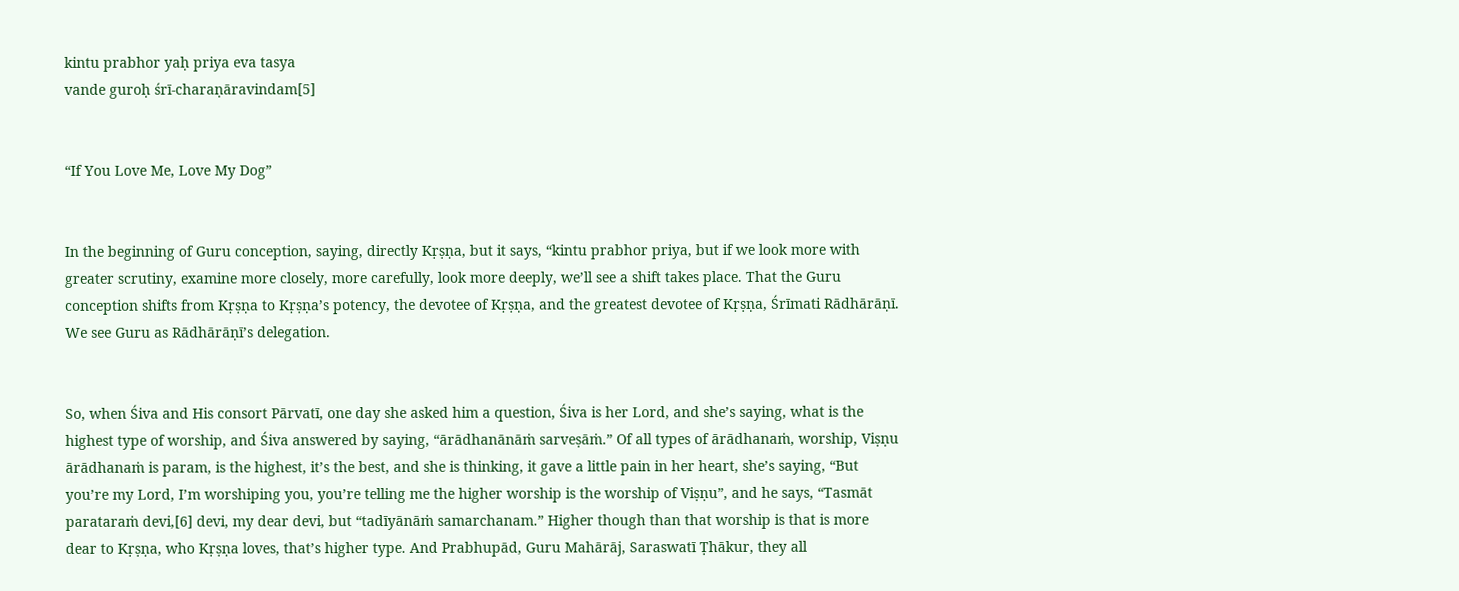kintu prabhor yaḥ priya eva tasya
vande guroḥ śrī-charaṇāravindam[5]


“If You Love Me, Love My Dog”


In the beginning of Guru conception, saying, directly Kṛṣṇa, but it says, “kintu prabhor priya, but if we look more with greater scrutiny, examine more closely, more carefully, look more deeply, we’ll see a shift takes place. That the Guru conception shifts from Kṛṣṇa to Kṛṣṇa’s potency, the devotee of Kṛṣṇa, and the greatest devotee of Kṛṣṇa, Śrīmati Rādhārāṇī. We see Guru as Rādhārāṇī’s delegation.


So, when Śiva and His consort Pārvatī, one day she asked him a question, Śiva is her Lord, and she’s saying, what is the highest type of worship, and Śiva answered by saying, “ārādhanānāṁ sarveṣāṁ.” Of all types of ārādhanaṁ, worship, Viṣṇu ārādhanaṁ is param, is the highest, it’s the best, and she is thinking, it gave a little pain in her heart, she’s saying, “But you’re my Lord, I’m worshiping you, you’re telling me the higher worship is the worship of Viṣṇu”, and he says, “Tasmāt parataraṁ devi,[6] devi, my dear devi, but “tadīyānāṁ samarchanam.” Higher though than that worship is that is more dear to Kṛṣṇa, who Kṛṣṇa loves, that’s higher type. And Prabhupād, Guru Mahārāj, Saraswatī Ṭhākur, they all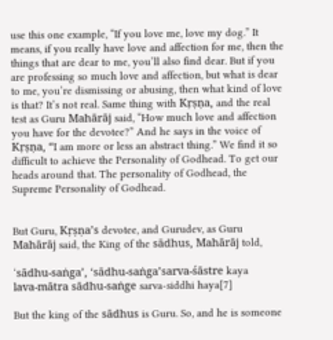use this one example, “If you love me, love my dog.” It means, if you really have love and affection for me, then the things that are dear to me, you’ll also find dear. But if you are professing so much love and affection, but what is dear to me, you’re dismissing or abusing, then what kind of love is that? It’s not real. Same thing with Kṛṣṇa, and the real test as Guru Mahārāj said, “How much love and affection you have for the devotee?” And he says in the voice of Kṛṣṇa, “I am more or less an abstract thing.” We find it so difficult to achieve the Personality of Godhead. To get our heads around that. The personality of Godhead, the Supreme Personality of Godhead.


But Guru, Kṛṣṇa’s devotee, and Gurudev, as Guru Mahārāj said, the King of the sādhus, Mahārāj told,

‘sādhu-saṅga’, ‘sādhu-saṅga’sarva-śāstre kaya
lava-mātra sādhu-saṅge sarva-siddhi haya[7]

But the king of the sādhus is Guru. So, and he is someone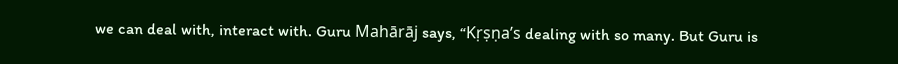we can deal with, interact with. Guru Mahārāj says, “Kṛṣṇa’s dealing with so many. But Guru is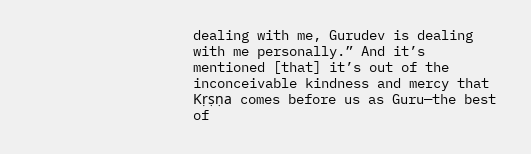dealing with me, Gurudev is dealing with me personally.” And it’s mentioned [that] it’s out of the inconceivable kindness and mercy that Kṛṣṇa comes before us as Guru—the best of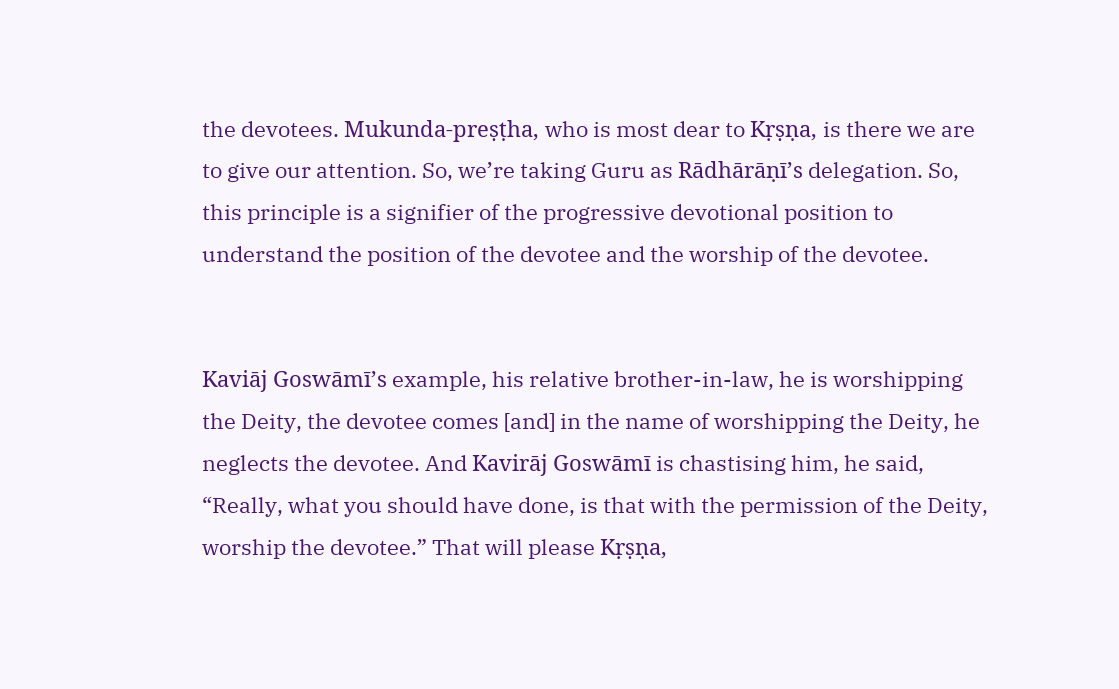the devotees. Mukunda-preṣṭha, who is most dear to Kṛṣṇa, is there we are to give our attention. So, we’re taking Guru as Rādhārāṇī’s delegation. So, this principle is a signifier of the progressive devotional position to understand the position of the devotee and the worship of the devotee.


Kaviāj Goswāmī’s example, his relative brother-in-law, he is worshipping the Deity, the devotee comes [and] in the name of worshipping the Deity, he neglects the devotee. And Kavirāj Goswāmī is chastising him, he said, “Really, what you should have done, is that with the permission of the Deity, worship the devotee.” That will please Kṛṣṇa,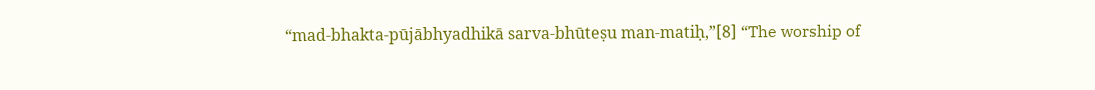“mad-bhakta-pūjābhyadhikā sarva-bhūteṣu man-matiḥ,”[8] “The worship of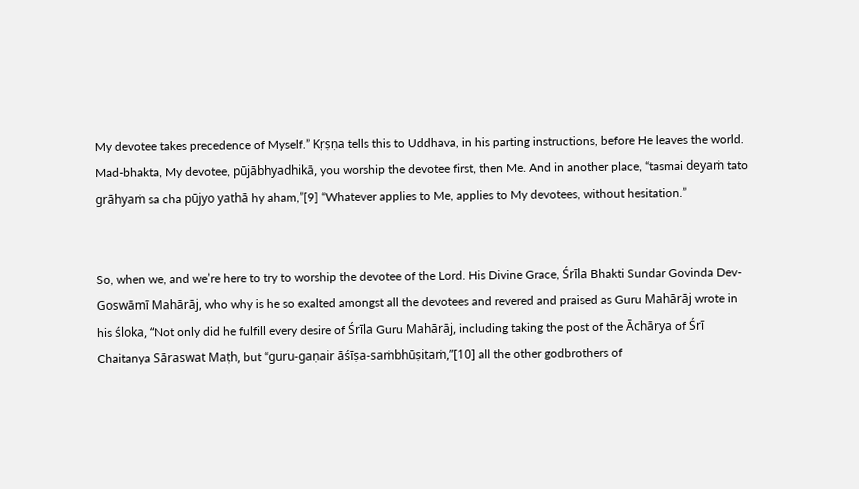My devotee takes precedence of Myself.” Kṛṣṇa tells this to Uddhava, in his parting instructions, before He leaves the world. Mad-bhakta, My devotee, pūjābhyadhikā, you worship the devotee first, then Me. And in another place, “tasmai deyaṁ tato grāhyaṁ sa cha pūjyo yathā hy aham,”[9] “Whatever applies to Me, applies to My devotees, without hesitation.”


So, when we, and we’re here to try to worship the devotee of the Lord. His Divine Grace, Śrīla Bhakti Sundar Govinda Dev-Goswāmī Mahārāj, who why is he so exalted amongst all the devotees and revered and praised as Guru Mahārāj wrote in his śloka, “Not only did he fulfill every desire of Śrīla Guru Mahārāj, including taking the post of the Āchārya of Śrī Chaitanya Sāraswat Maṭh, but “guru-gaṇair āśīṣa-saṁbhūṣitaṁ,”[10] all the other godbrothers of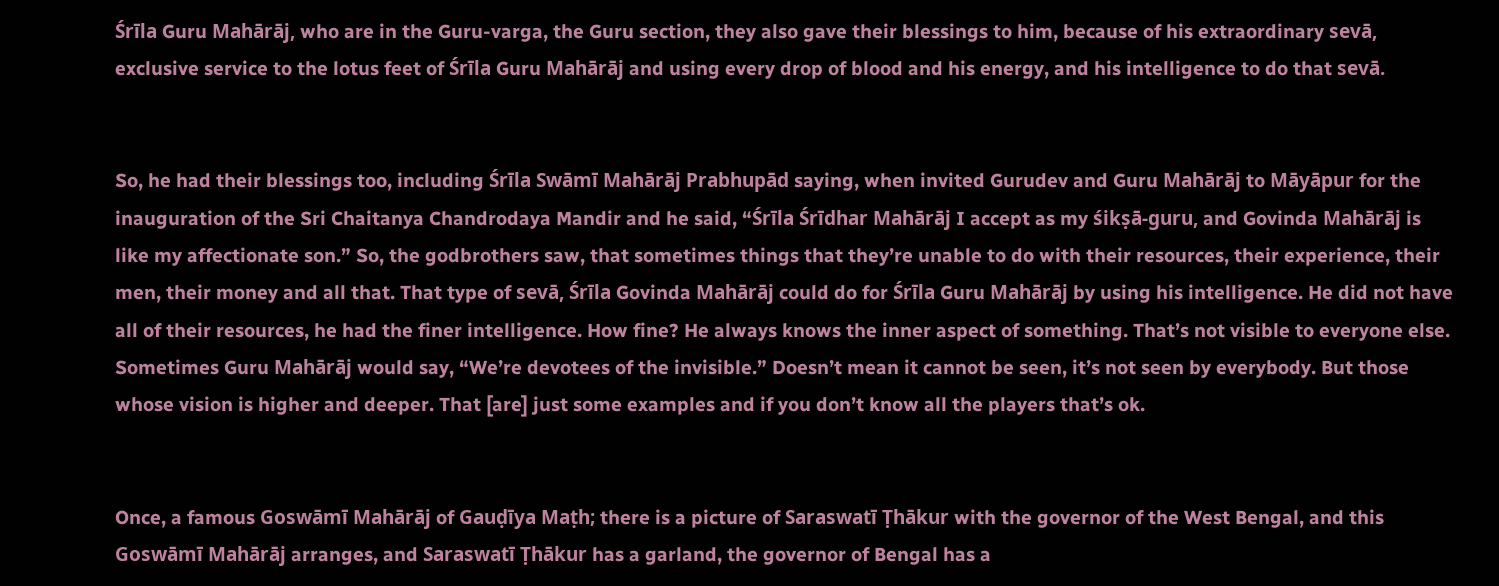Śrīla Guru Mahārāj, who are in the Guru-varga, the Guru section, they also gave their blessings to him, because of his extraordinary sevā, exclusive service to the lotus feet of Śrīla Guru Mahārāj and using every drop of blood and his energy, and his intelligence to do that sevā.


So, he had their blessings too, including Śrīla Swāmī Mahārāj Prabhupād saying, when invited Gurudev and Guru Mahārāj to Māyāpur for the inauguration of the Sri Chaitanya Chandrodaya Mandir and he said, “Śrīla Śrīdhar Mahārāj I accept as my śikṣā-guru, and Govinda Mahārāj is like my affectionate son.” So, the godbrothers saw, that sometimes things that they’re unable to do with their resources, their experience, their men, their money and all that. That type of sevā, Śrīla Govinda Mahārāj could do for Śrīla Guru Mahārāj by using his intelligence. He did not have all of their resources, he had the finer intelligence. How fine? He always knows the inner aspect of something. That’s not visible to everyone else. Sometimes Guru Mahārāj would say, “We’re devotees of the invisible.” Doesn’t mean it cannot be seen, it’s not seen by everybody. But those whose vision is higher and deeper. That [are] just some examples and if you don’t know all the players that’s ok.


Once, a famous Goswāmī Mahārāj of Gauḍīya Maṭh; there is a picture of Saraswatī Ṭhākur with the governor of the West Bengal, and this Goswāmī Mahārāj arranges, and Saraswatī Ṭhākur has a garland, the governor of Bengal has a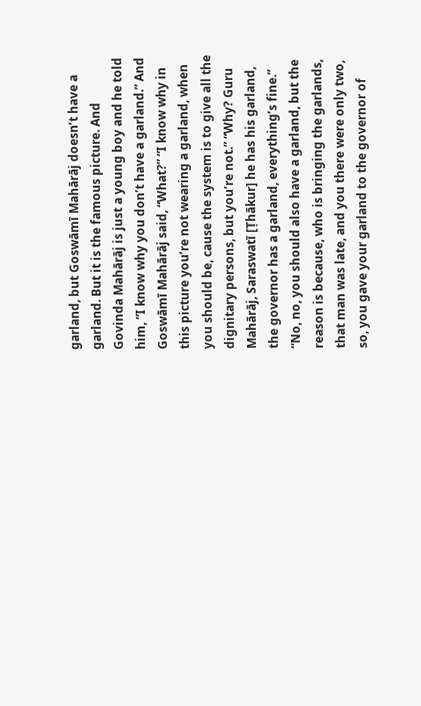garland, but Goswāmī Mahārāj doesn’t have a garland. But it is the famous picture. And Govinda Mahārāj is just a young boy and he told him, “I know why you don’t have a garland.” And Goswāmī Mahārāj said, “What?” “I know why in this picture you’re not wearing a garland, when you should be, cause the system is to give all the dignitary persons, but you’re not.” “Why? Guru Mahārāj, Saraswatī [Ṭhākur] he has his garland, the governor has a garland, everything’s fine.” “No, no, you should also have a garland, but the reason is because, who is bringing the garlands, that man was late, and you there were only two, so, you gave your garland to the governor of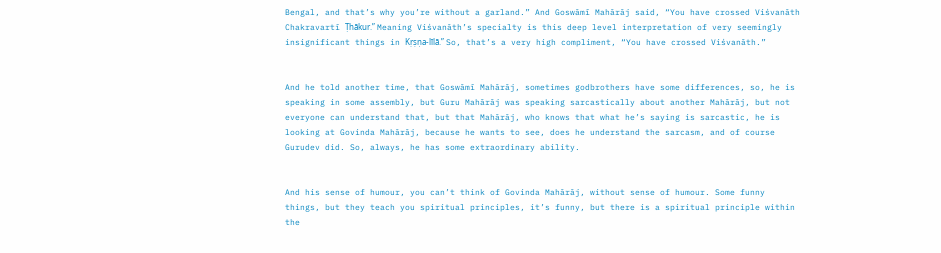Bengal, and that’s why you’re without a garland.” And Goswāmī Mahārāj said, “You have crossed Viśvanāth Chakravartī Ṭhākur.” Meaning Viśvanāth’s specialty is this deep level interpretation of very seemingly insignificant things in Kṛṣṇa-līlā.” So, that’s a very high compliment, “You have crossed Viśvanāth.”


And he told another time, that Goswāmī Mahārāj, sometimes godbrothers have some differences, so, he is speaking in some assembly, but Guru Mahārāj was speaking sarcastically about another Mahārāj, but not everyone can understand that, but that Mahārāj, who knows that what he’s saying is sarcastic, he is looking at Govinda Mahārāj, because he wants to see, does he understand the sarcasm, and of course Gurudev did. So, always, he has some extraordinary ability.


And his sense of humour, you can’t think of Govinda Mahārāj, without sense of humour. Some funny things, but they teach you spiritual principles, it’s funny, but there is a spiritual principle within the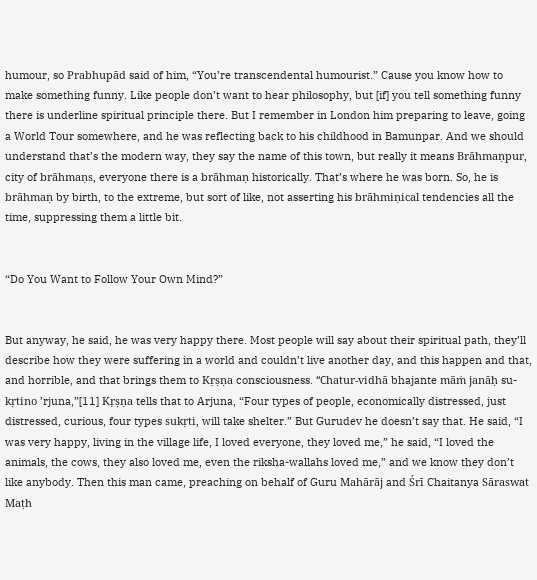humour, so Prabhupād said of him, “You’re transcendental humourist.” Cause you know how to make something funny. Like people don’t want to hear philosophy, but [if] you tell something funny there is underline spiritual principle there. But I remember in London him preparing to leave, going a World Tour somewhere, and he was reflecting back to his childhood in Bamunpar. And we should understand that’s the modern way, they say the name of this town, but really it means Brāhmaṇpur, city of brāhmaṇs, everyone there is a brāhmaṇ historically. That’s where he was born. So, he is brāhmaṇ by birth, to the extreme, but sort of like, not asserting his brāhmiṇical tendencies all the time, suppressing them a little bit.


“Do You Want to Follow Your Own Mind?”


But anyway, he said, he was very happy there. Most people will say about their spiritual path, they’ll describe how they were suffering in a world and couldn’t live another day, and this happen and that, and horrible, and that brings them to Kṛṣṇa consciousness. “Сhatur-vidhā bhajante māṁ janāḥ su-kṛtino ’rjuna,”[11] Kṛṣṇa tells that to Arjuna, “Four types of people, economically distressed, just distressed, curious, four types sukṛti, will take shelter.” But Gurudev he doesn’t say that. He said, “I was very happy, living in the village life, I loved everyone, they loved me,” he said, “I loved the animals, the cows, they also loved me, even the riksha-wallahs loved me,” and we know they don’t like anybody. Then this man came, preaching on behalf of Guru Mahārāj and Śrī Chaitanya Sāraswat Maṭh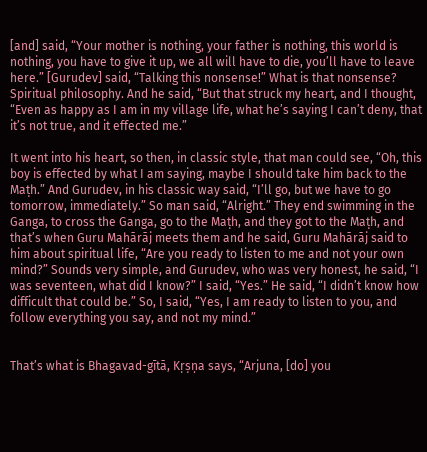[and] said, “Your mother is nothing, your father is nothing, this world is nothing, you have to give it up, we all will have to die, you’ll have to leave here.” [Gurudev] said, “Talking this nonsense!” What is that nonsense? Spiritual philosophy. And he said, “But that struck my heart, and I thought, “Even as happy as I am in my village life, what he’s saying I can’t deny, that it’s not true, and it effected me.”

It went into his heart, so then, in classic style, that man could see, “Oh, this boy is effected by what I am saying, maybe I should take him back to the Maṭh.” And Gurudev, in his classic way said, “I’ll go, but we have to go tomorrow, immediately.” So man said, “Alright.” They end swimming in the Ganga, to cross the Ganga, go to the Maṭh, and they got to the Maṭh, and that’s when Guru Mahārāj meets them and he said, Guru Mahārāj said to him about spiritual life, “Are you ready to listen to me and not your own mind?” Sounds very simple, and Gurudev, who was very honest, he said, “I was seventeen, what did I know?” I said, “Yes.” He said, “I didn’t know how difficult that could be.” So, I said, “Yes, I am ready to listen to you, and follow everything you say, and not my mind.”


That’s what is Bhagavad-gītā, Kṛṣṇa says, “Arjuna, [do] you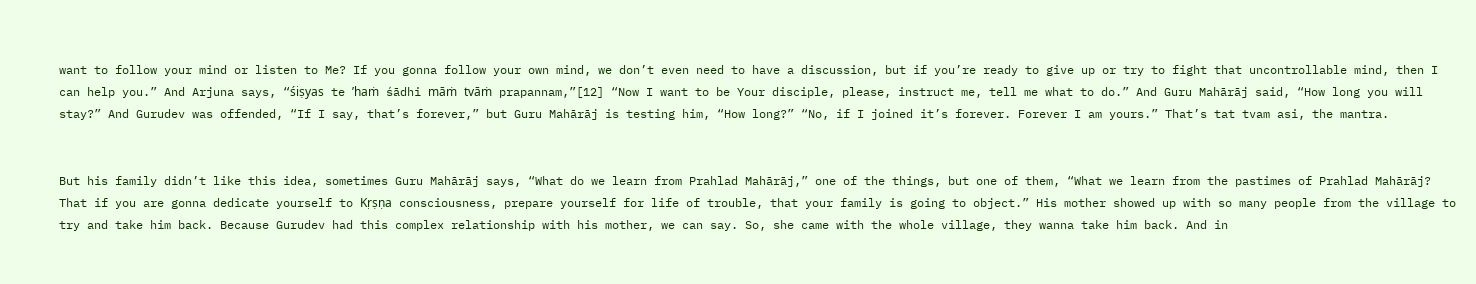want to follow your mind or listen to Me? If you gonna follow your own mind, we don’t even need to have a discussion, but if you’re ready to give up or try to fight that uncontrollable mind, then I can help you.” And Arjuna says, “śiṣyas te ’haṁ śādhi māṁ tvāṁ prapannam,”[12] “Now I want to be Your disciple, please, instruct me, tell me what to do.” And Guru Mahārāj said, “How long you will stay?” And Gurudev was offended, “If I say, that’s forever,” but Guru Mahārāj is testing him, “How long?” “No, if I joined it’s forever. Forever I am yours.” That’s tat tvam asi, the mantra.


But his family didn’t like this idea, sometimes Guru Mahārāj says, “What do we learn from Prahlad Mahārāj,” one of the things, but one of them, “What we learn from the pastimes of Prahlad Mahārāj? That if you are gonna dedicate yourself to Kṛṣṇa consciousness, prepare yourself for life of trouble, that your family is going to object.” His mother showed up with so many people from the village to try and take him back. Because Gurudev had this complex relationship with his mother, we can say. So, she came with the whole village, they wanna take him back. And in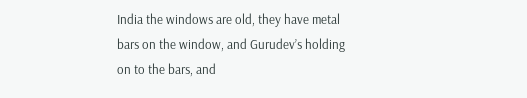India the windows are old, they have metal bars on the window, and Gurudev’s holding on to the bars, and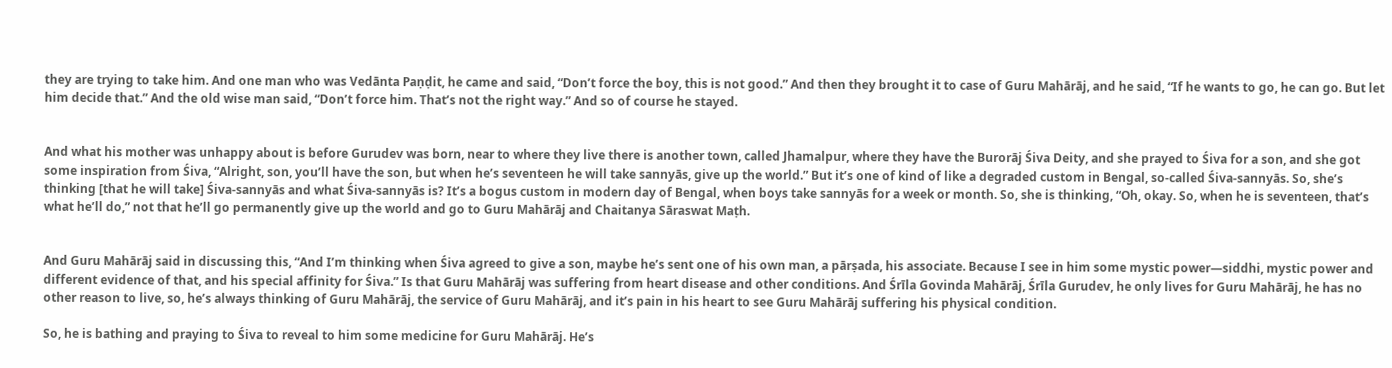they are trying to take him. And one man who was Vedānta Paṇḍit, he came and said, “Don’t force the boy, this is not good.” And then they brought it to case of Guru Mahārāj, and he said, “If he wants to go, he can go. But let him decide that.” And the old wise man said, “Don’t force him. That’s not the right way.” And so of course he stayed.


And what his mother was unhappy about is before Gurudev was born, near to where they live there is another town, called Jhamalpur, where they have the Burorāj Śiva Deity, and she prayed to Śiva for a son, and she got some inspiration from Śiva, “Alright, son, you’ll have the son, but when he’s seventeen he will take sannyās, give up the world.” But it’s one of kind of like a degraded custom in Bengal, so-called Śiva-sannyās. So, she’s thinking [that he will take] Śiva-sannyās and what Śiva-sannyās is? It’s a bogus custom in modern day of Bengal, when boys take sannyās for a week or month. So, she is thinking, “Oh, okay. So, when he is seventeen, that’s what he’ll do,” not that he’ll go permanently give up the world and go to Guru Mahārāj and Chaitanya Sāraswat Maṭh.


And Guru Mahārāj said in discussing this, “And I’m thinking when Śiva agreed to give a son, maybe he’s sent one of his own man, a pārṣada, his associate. Because I see in him some mystic power—siddhi, mystic power and different evidence of that, and his special affinity for Śiva.” Is that Guru Mahārāj was suffering from heart disease and other conditions. And Śrīla Govinda Mahārāj, Śrīla Gurudev, he only lives for Guru Mahārāj, he has no other reason to live, so, he’s always thinking of Guru Mahārāj, the service of Guru Mahārāj, and it’s pain in his heart to see Guru Mahārāj suffering his physical condition.

So, he is bathing and praying to Śiva to reveal to him some medicine for Guru Mahārāj. He’s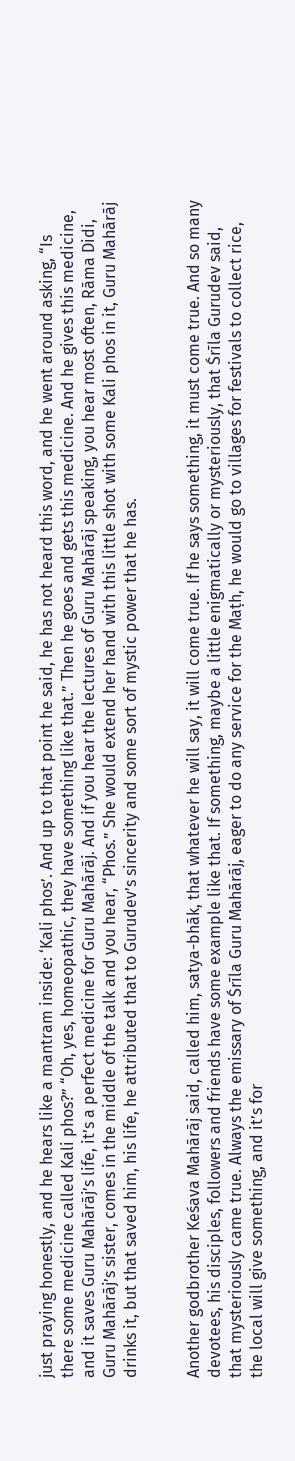just praying honestly, and he hears like a mantram inside: ‘Kali phos’. And up to that point he said, he has not heard this word, and he went around asking, “Is there some medicine called Kali phos?” “Oh, yes, homeopathic, they have something like that.” Then he goes and gets this medicine. And he gives this medicine, and it saves Guru Mahārāj’s life, it’s a perfect medicine for Guru Mahārāj. And if you hear the lectures of Guru Mahārāj speaking, you hear most often, Rāma Didi, Guru Mahārāj’s sister, comes in the middle of the talk and you hear, “Phos.” She would extend her hand with this little shot with some Kali phos in it, Guru Mahārāj drinks it, but that saved him, his life, he attributed that to Gurudev’s sincerity and some sort of mystic power that he has.


Another godbrother Keśava Mahārāj said, called him, satya-bhāk, that whatever he will say, it will come true. If he says something, it must come true. And so many devotees, his disciples, followers and friends have some example like that. If something, maybe a little enigmatically or mysteriously, that Śrīla Gurudev said, that mysteriously came true. Always the emissary of Śrīla Guru Mahārāj, eager to do any service for the Maṭh, he would go to villages for festivals to collect rice, the local will give something, and it’s for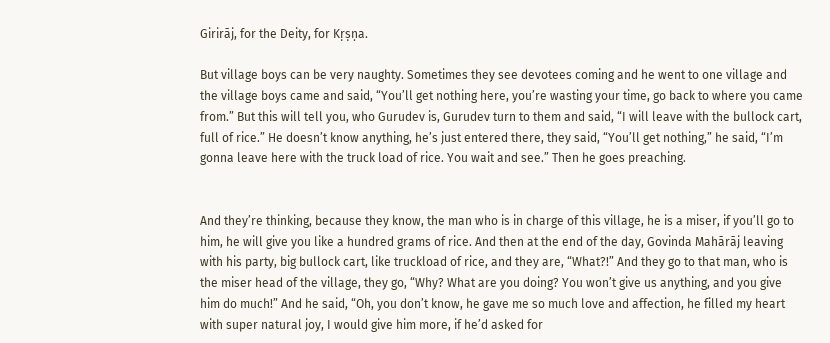Girirāj, for the Deity, for Kṛṣṇa.

But village boys can be very naughty. Sometimes they see devotees coming and he went to one village and the village boys came and said, “You’ll get nothing here, you’re wasting your time, go back to where you came from.” But this will tell you, who Gurudev is, Gurudev turn to them and said, “I will leave with the bullock cart, full of rice.” He doesn’t know anything, he’s just entered there, they said, “You’ll get nothing,” he said, “I’m gonna leave here with the truck load of rice. You wait and see.” Then he goes preaching.


And they’re thinking, because they know, the man who is in charge of this village, he is a miser, if you’ll go to him, he will give you like a hundred grams of rice. And then at the end of the day, Govinda Mahārāj leaving with his party, big bullock cart, like truckload of rice, and they are, “What?!” And they go to that man, who is the miser head of the village, they go, “Why? What are you doing? You won’t give us anything, and you give him do much!” And he said, “Oh, you don’t know, he gave me so much love and affection, he filled my heart with super natural joy, I would give him more, if he’d asked for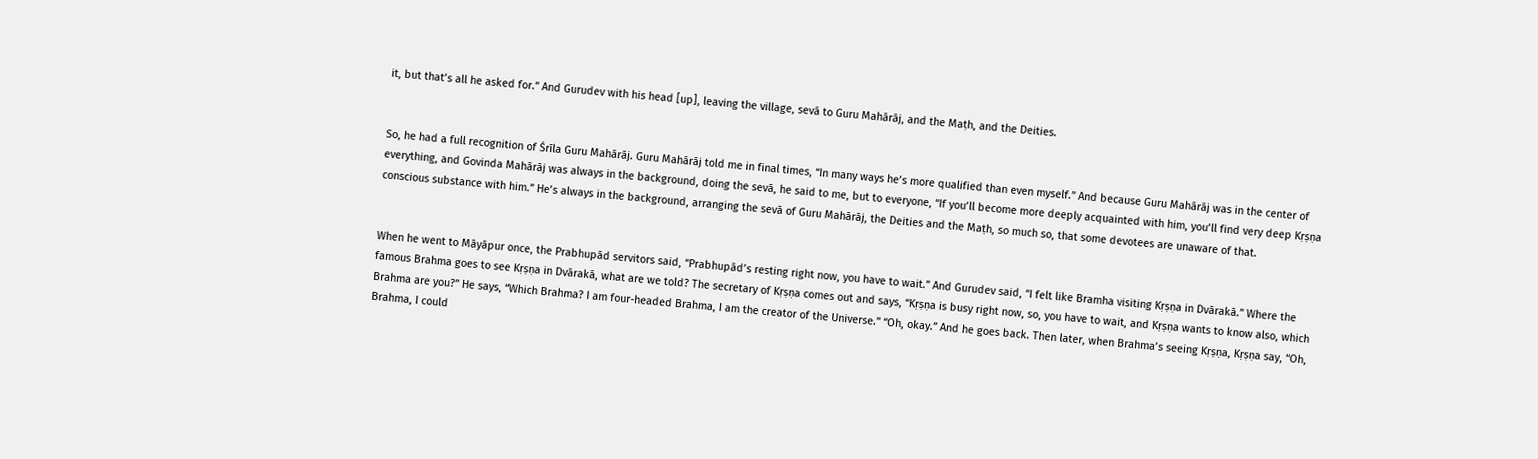it, but that’s all he asked for.” And Gurudev with his head [up], leaving the village, sevā to Guru Mahārāj, and the Maṭh, and the Deities.


So, he had a full recognition of Śrīla Guru Mahārāj. Guru Mahārāj told me in final times, “In many ways he’s more qualified than even myself.” And because Guru Mahārāj was in the center of everything, and Govinda Mahārāj was always in the background, doing the sevā, he said to me, but to everyone, “If you’ll become more deeply acquainted with him, you’ll find very deep Kṛṣṇa conscious substance with him.” He’s always in the background, arranging the sevā of Guru Mahārāj, the Deities and the Maṭh, so much so, that some devotees are unaware of that.


When he went to Māyāpur once, the Prabhupād servitors said, “Prabhupād’s resting right now, you have to wait.” And Gurudev said, “I felt like Bramha visiting Kṛṣṇa in Dvārakā.” Where the famous Brahma goes to see Kṛṣṇa in Dvārakā, what are we told? The secretary of Kṛṣṇa comes out and says, “Kṛṣṇa is busy right now, so, you have to wait, and Kṛṣṇa wants to know also, which Brahma are you?” He says, “Which Brahma? I am four-headed Brahma, I am the creator of the Universe.” “Oh, okay.” And he goes back. Then later, when Brahma’s seeing Kṛṣṇa, Kṛṣṇa say, “Oh, Brahma, I could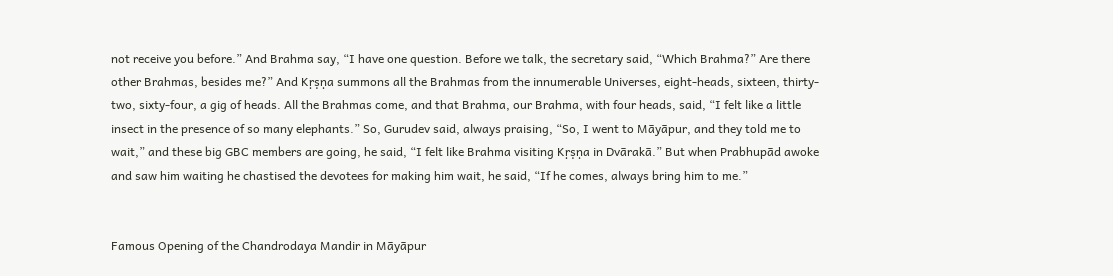not receive you before.” And Brahma say, “I have one question. Before we talk, the secretary said, “Which Brahma?” Are there other Brahmas, besides me?” And Kṛṣṇa summons all the Brahmas from the innumerable Universes, eight-heads, sixteen, thirty-two, sixty-four, a gig of heads. All the Brahmas come, and that Brahma, our Brahma, with four heads, said, “I felt like a little insect in the presence of so many elephants.” So, Gurudev said, always praising, “So, I went to Māyāpur, and they told me to wait,” and these big GBC members are going, he said, “I felt like Brahma visiting Kṛṣṇa in Dvārakā.” But when Prabhupād awoke and saw him waiting he chastised the devotees for making him wait, he said, “If he comes, always bring him to me.”


Famous Opening of the Chandrodaya Mandir in Māyāpur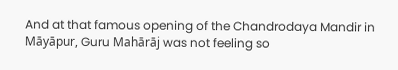And at that famous opening of the Chandrodaya Mandir in Māyāpur, Guru Mahārāj was not feeling so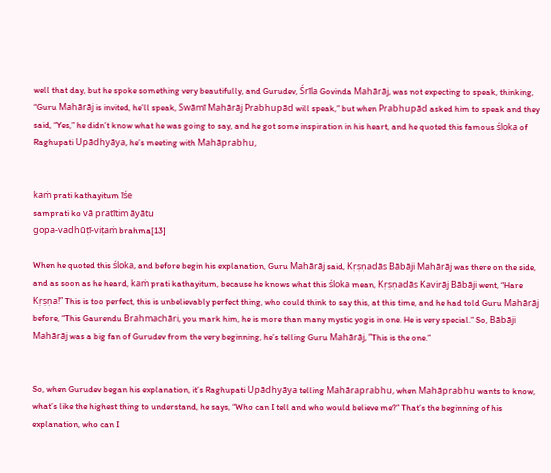well that day, but he spoke something very beautifully, and Gurudev, Śrīla Govinda Mahārāj, was not expecting to speak, thinking, “Guru Mahārāj is invited, he’ll speak, Swāmī Mahārāj Prabhupād will speak,” but when Prabhupād asked him to speak and they said, “Yes,” he didn’t know what he was going to say, and he got some inspiration in his heart, and he quoted this famous śloka of Raghupati Upādhyāya, he’s meeting with Mahāprabhu,


kaṁ prati kathayitum īśe
samprati ko vā pratītim āyātu
gopa-vadhūṭī-viṭaṁ brahma[13]

When he quoted this śloka, and before begin his explanation, Guru Mahārāj said, Kṛṣṇadās Bābāji Mahārāj was there on the side, and as soon as he heard, kaṁ prati kathayitum, because he knows what this śloka mean, Kṛṣṇadās Kavirāj Bābāji went, “Hare Kṛṣṇa!” This is too perfect, this is unbelievably perfect thing, who could think to say this, at this time, and he had told Guru Mahārāj before, “This Gaurendu Brahmachāri, you mark him, he is more than many mystic yogis in one. He is very special.” So, Bābāji Mahārāj was a big fan of Gurudev from the very beginning, he’s telling Guru Mahārāj, “This is the one.”


So, when Gurudev began his explanation, it’s Raghupati Upādhyāya telling Mahāraprabhu, when Mahāprabhu wants to know, what’s like the highest thing to understand, he says, “Who can I tell and who would believe me?” That’s the beginning of his explanation, who can I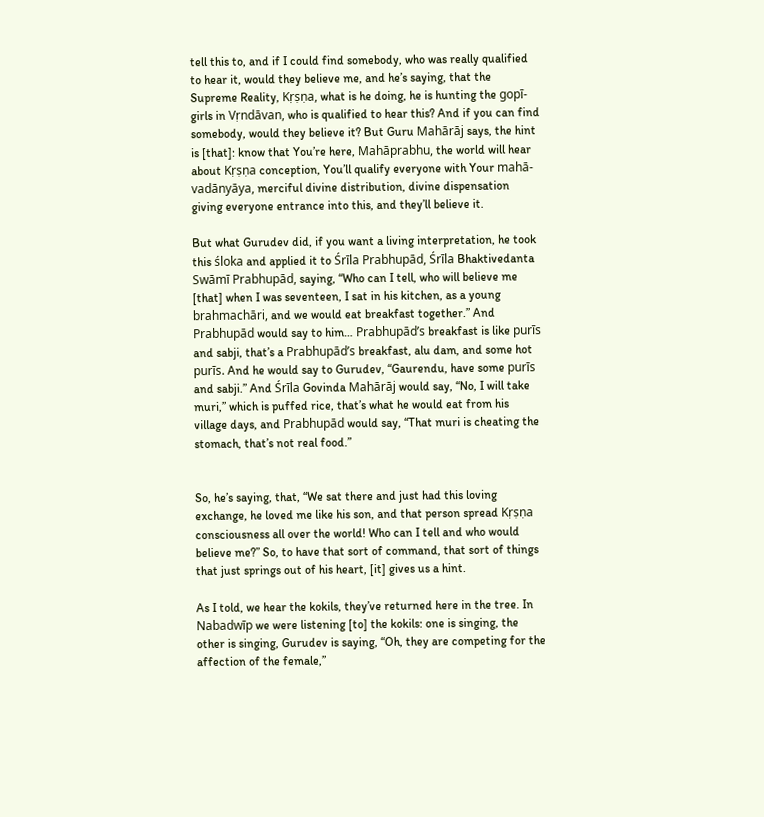tell this to, and if I could find somebody, who was really qualified to hear it, would they believe me, and he’s saying, that the Supreme Reality, Kṛṣṇa, what is he doing, he is hunting the gopī-girls in Vṛndāvan, who is qualified to hear this? And if you can find somebody, would they believe it? But Guru Mahārāj says, the hint is [that]: know that You’re here, Mahāprabhu, the world will hear about Kṛṣṇa conception, You’ll qualify everyone with Your mahā-vadānyāya, merciful divine distribution, divine dispensation giving everyone entrance into this, and they’ll believe it.

But what Gurudev did, if you want a living interpretation, he took this śloka and applied it to Śrīla Prabhupād, Śrīla Bhaktivedanta Swāmī Prabhupād, saying, “Who can I tell, who will believe me [that] when I was seventeen, I sat in his kitchen, as a young brahmachāri, and we would eat breakfast together.” And Prabhupād would say to him… Prabhupād’s breakfast is like purīs and sabji, that’s a Prabhupād’s breakfast, alu dam, and some hot purīs. And he would say to Gurudev, “Gaurendu, have some purīs and sabji.” And Śrīla Govinda Mahārāj would say, “No, I will take muri,” which is puffed rice, that’s what he would eat from his village days, and Prabhupād would say, “That muri is cheating the stomach, that’s not real food.”


So, he’s saying, that, “We sat there and just had this loving exchange, he loved me like his son, and that person spread Kṛṣṇa consciousness all over the world! Who can I tell and who would believe me?” So, to have that sort of command, that sort of things that just springs out of his heart, [it] gives us a hint.

As I told, we hear the kokils, they’ve returned here in the tree. In Nabadwīp we were listening [to] the kokils: one is singing, the other is singing, Gurudev is saying, “Oh, they are competing for the affection of the female,”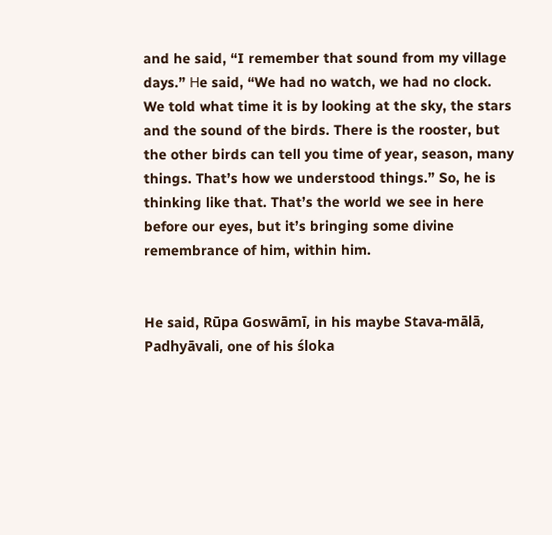and he said, “I remember that sound from my village days.” Нe said, “We had no watch, we had no clock. We told what time it is by looking at the sky, the stars and the sound of the birds. There is the rooster, but the other birds can tell you time of year, season, many things. That’s how we understood things.” So, he is thinking like that. That’s the world we see in here before our eyes, but it’s bringing some divine remembrance of him, within him.


He said, Rūpa Goswāmī, in his maybe Stava-mālā, Padhyāvali, one of his śloka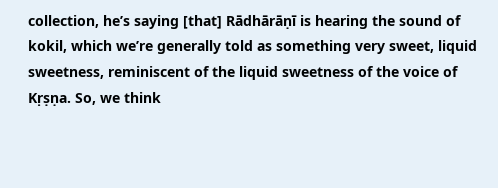collection, he’s saying [that] Rādhārāṇī is hearing the sound of kokil, which we’re generally told as something very sweet, liquid sweetness, reminiscent of the liquid sweetness of the voice of Kṛṣṇa. So, we think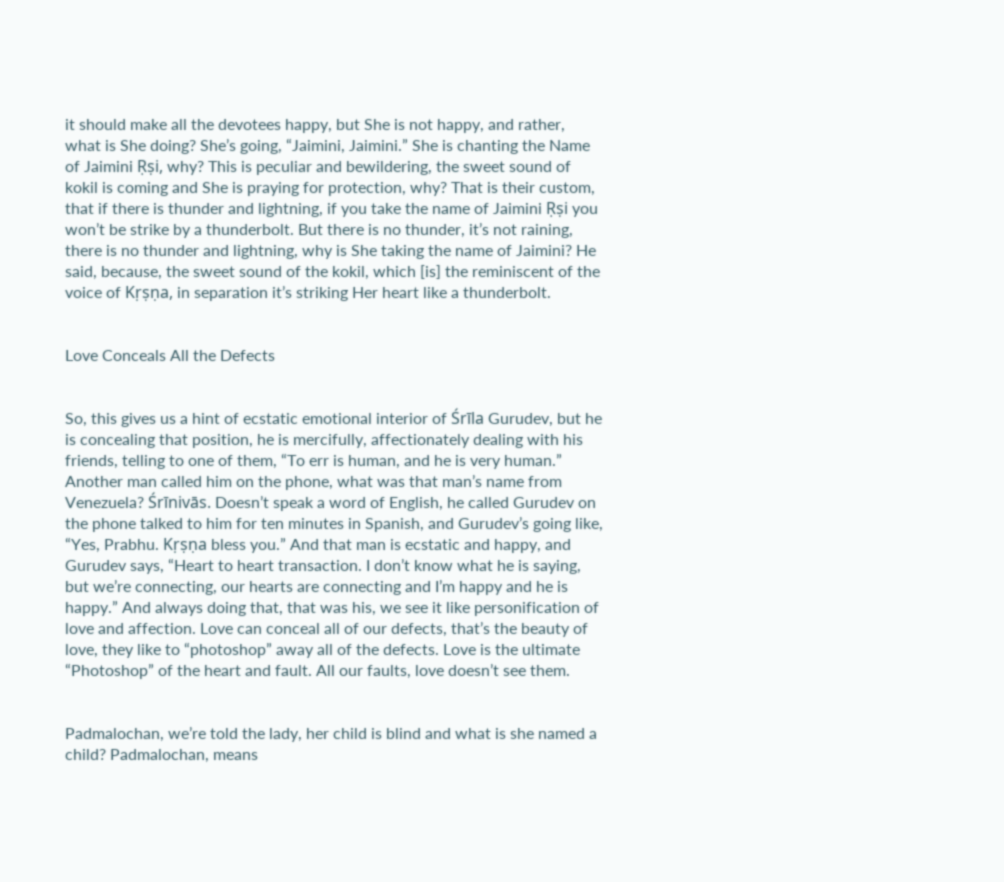it should make all the devotees happy, but She is not happy, and rather, what is She doing? She’s going, “Jaimini, Jaimini.” She is chanting the Name of Jaimini Ṛṣi, why? This is peculiar and bewildering, the sweet sound of kokil is coming and She is praying for protection, why? That is their custom, that if there is thunder and lightning, if you take the name of Jaimini Ṛṣi you won’t be strike by a thunderbolt. But there is no thunder, it’s not raining, there is no thunder and lightning, why is She taking the name of Jaimini? He said, because, the sweet sound of the kokil, which [is] the reminiscent of the voice of Kṛṣṇa, in separation it’s striking Her heart like a thunderbolt.


Love Conceals All the Defects


So, this gives us a hint of ecstatic emotional interior of Śrīla Gurudev, but he is concealing that position, he is mercifully, affectionately dealing with his friends, telling to one of them, “To err is human, and he is very human.” Another man called him on the phone, what was that man’s name from Venezuela? Śrīnivās. Doesn’t speak a word of English, he called Gurudev on the phone talked to him for ten minutes in Spanish, and Gurudev’s going like, “Yes, Prabhu. Kṛṣṇa bless you.” And that man is ecstatic and happy, and Gurudev says, “Heart to heart transaction. I don’t know what he is saying, but we’re connecting, our hearts are connecting and I’m happy and he is happy.” And always doing that, that was his, we see it like personification of love and affection. Love can conceal all of our defects, that’s the beauty of love, they like to “photoshop” away all of the defects. Love is the ultimate “Photoshop” of the heart and fault. All our faults, love doesn’t see them.


Padmalochan, we’re told the lady, her child is blind and what is she named a child? Padmalochan, means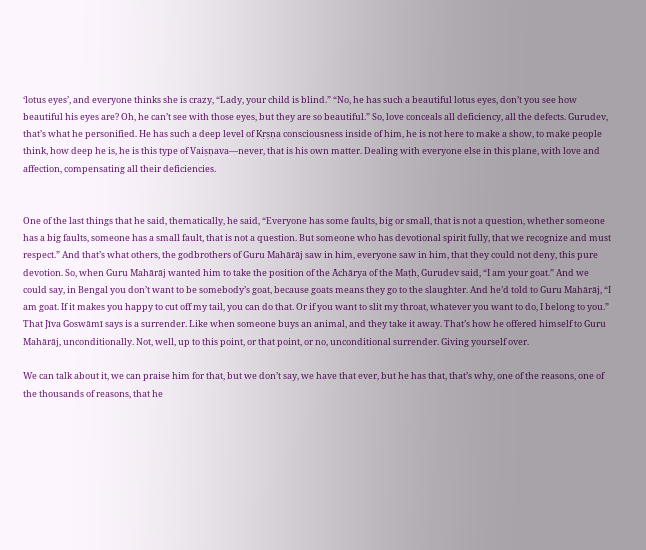‘lotus eyes’, and everyone thinks she is crazy, “Lady, your child is blind.” “No, he has such a beautiful lotus eyes, don’t you see how beautiful his eyes are? Oh, he can’t see with those eyes, but they are so beautiful.” So, love conceals all deficiency, all the defects. Gurudev, that’s what he personified. He has such a deep level of Kṛṣṇa consciousness inside of him, he is not here to make a show, to make people think, how deep he is, he is this type of Vaiṣṇava—never, that is his own matter. Dealing with everyone else in this plane, with love and affection, compensating all their deficiencies.


One of the last things that he said, thematically, he said, “Everyone has some faults, big or small, that is not a question, whether someone has a big faults, someone has a small fault, that is not a question. But someone who has devotional spirit fully, that we recognize and must respect.” And that’s what others, the godbrothers of Guru Mahārāj saw in him, everyone saw in him, that they could not deny, this pure devotion. So, when Guru Mahārāj wanted him to take the position of the Āchārya of the Maṭh, Gurudev said, “I am your goat.” And we could say, in Bengal you don’t want to be somebody’s goat, because goats means they go to the slaughter. And he’d told to Guru Mahārāj, “I am goat. If it makes you happy to cut off my tail, you can do that. Or if you want to slit my throat, whatever you want to do, I belong to you.” That Jīva Goswāmī says is a surrender. Like when someone buys an animal, and they take it away. That’s how he offered himself to Guru Mahārāj, unconditionally. Not, well, up to this point, or that point, or no, unconditional surrender. Giving yourself over.

We can talk about it, we can praise him for that, but we don’t say, we have that ever, but he has that, that’s why, one of the reasons, one of the thousands of reasons, that he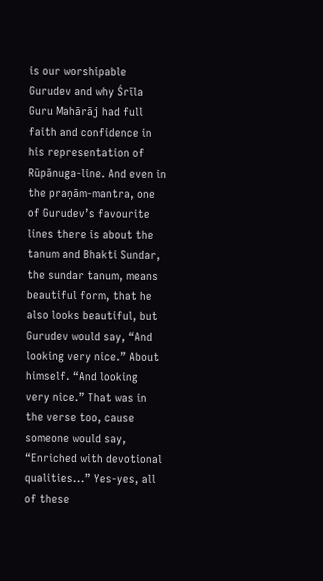is our worshipable Gurudev and why Śrīla Guru Mahārāj had full faith and confidence in his representation of Rūpānuga-line. And even in the praṇām-mantra, one of Gurudev’s favourite lines there is about the tanum and Bhakti Sundar, the sundar tanum, means beautiful form, that he also looks beautiful, but Gurudev would say, “And looking very nice.” About himself. “And looking very nice.” That was in the verse too, cause someone would say, “Enriched with devotional qualities...” Yes-yes, all of these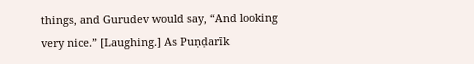things, and Gurudev would say, “And looking very nice.” [Laughing.] As Puṇḍarīk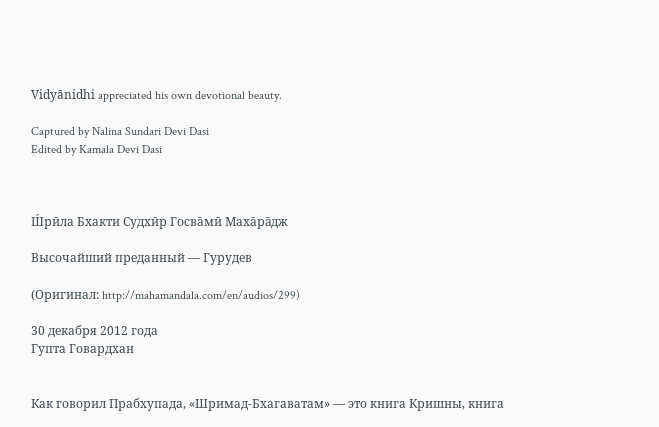Vidyānidhi appreciated his own devotional beauty.

Captured by Nalina Sundari Devi Dasi
Edited by Kamala Devi Dasi



Ш́рӣла Бхакти Судхӣр Госва̄мӣ Маха̄ра̄дж

Высочайший преданный — Гурудев

(Оригинал: http://mahamandala.com/en/audios/299)

30 декабря 2012 года
Гупта Говардхан


Как говорил Прабхупада, «Шримад‑Бхагаватам» — это книга Кришны, книга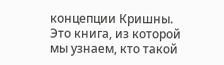концепции Кришны. Это книга, из которой мы узнаем, кто такой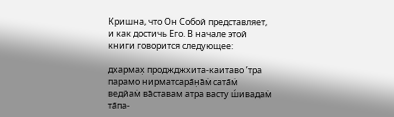Кришна, что Он Собой представляет, и как достичь Его. В начале этой книги говорится следующее:

дхармах̣ проджджхита-каитаво ’тра парамо нирматсара̄н̣а̄м̇ сата̄м̇
ведйам̇ ва̄ставам атра васту ш́ивадам̇ та̄па-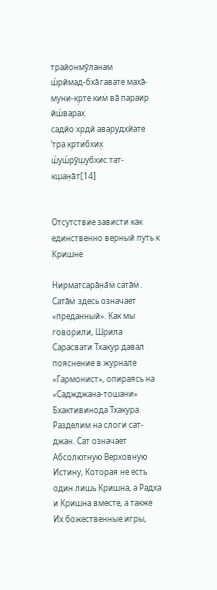трайонмӯланам
ш́рӣмад-бха̄гавате маха̄-муни-кр̣те ким̇ ва̄ параир ӣш́варах̣
садйо хр̣дй аварудхйате ’тра кр̣тибхих̣ ш́уш́рӯш̣убхис тат-кш̣ан̣а̄т[14]


Отсутствие зависти как единственно верный путь к Кришне

Нирматсара̄н̣а̄м̇ сата̄м̇. Сата̄м̇ здесь означает «преданный». Как мы говорили, Шрила Сарасвати Тхакур давал пояснение в журнале «Гармонист», опираясь на «Саджджана-тошани» Бхактивинода Тхакура. Разделим на слоги сат-джан. Сат означает Абсолютную Верховную Истину, Которая не есть один лишь Кришна, а Радха и Кришна вместе, а также Их божественные игры,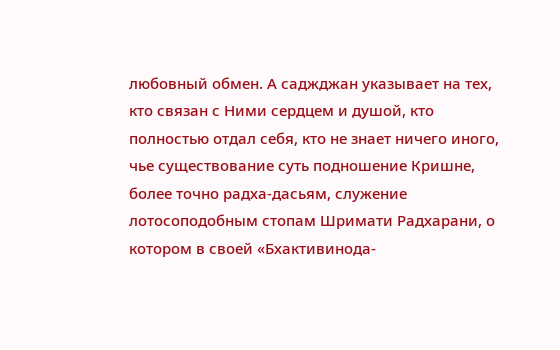любовный обмен. А саджджан указывает на тех, кто связан с Ними сердцем и душой, кто полностью отдал себя, кто не знает ничего иного, чье существование суть подношение Кришне, более точно радха‑дасьям, служение лотосоподобным стопам Шримати Радхарани, о котором в своей «Бхактивинода-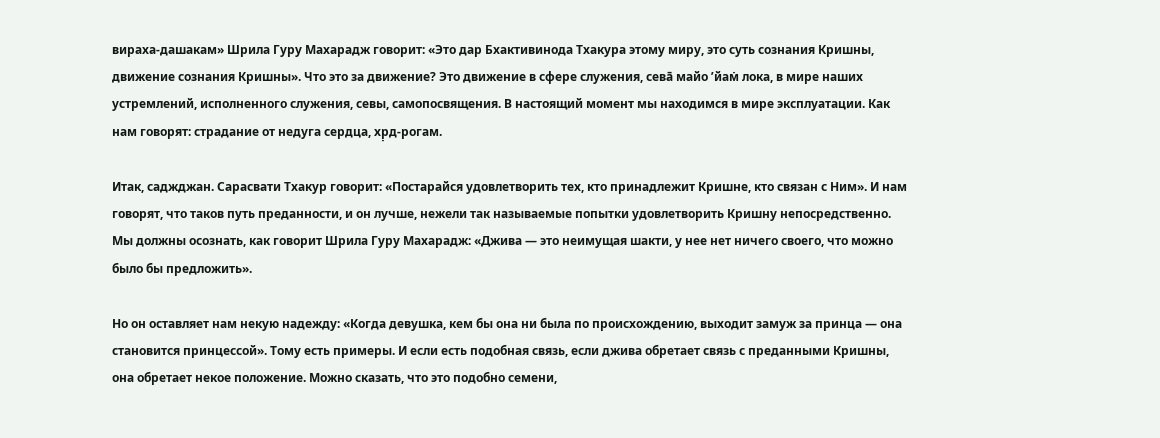вираха‑дашакам» Шрила Гуру Махарадж говорит: «Это дар Бхактивинода Тхакура этому миру, это суть сознания Кришны, движение сознания Кришны». Что это за движение? Это движение в сфере служения, севā майо ’йам̇ лока, в мире наших устремлений, исполненного служения, севы, самопосвящения. В настоящий момент мы находимся в мире эксплуатации. Как нам говорят: страдание от недуга сердца, хр̣д‑рогам.

Итак, саджджан. Сарасвати Тхакур говорит: «Постарайся удовлетворить тех, кто принадлежит Кришне, кто связан с Ним». И нам говорят, что таков путь преданности, и он лучше, нежели так называемые попытки удовлетворить Кришну непосредственно. Мы должны осознать, как говорит Шрила Гуру Махарадж: «Джива — это неимущая шакти, у нее нет ничего своего, что можно было бы предложить».

Но он оставляет нам некую надежду: «Когда девушка, кем бы она ни была по происхождению, выходит замуж за принца — она становится принцессой». Тому есть примеры. И если есть подобная связь, если джива обретает связь с преданными Кришны, она обретает некое положение. Можно сказать, что это подобно семени,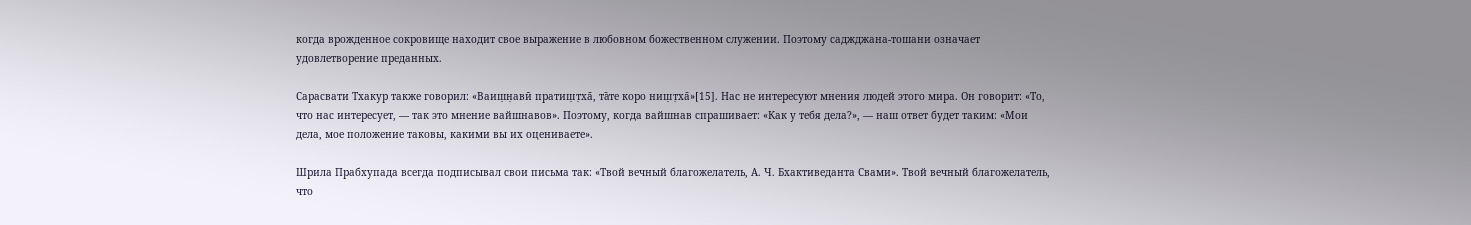когда врожденное сокровище находит свое выражение в любовном божественном служении. Поэтому саджджана-тошани означает удовлетворение преданных.

Сарасвати Тхакур также говорил: «Ваиш̣н̣авӣ пратиш̣т̣ха̄, та̄те коро ниш̣т̣ха̄»[15]. Нас не интересуют мнения людей этого мира. Он говорит: «То, что нас интересует, — так это мнение вайшнавов». Поэтому, когда вайшнав спрашивает: «Как у тебя дела?», — наш ответ будет таким: «Мои дела, мое положение таковы, какими вы их оцениваете».

Шрила Прабхупада всегда подписывал свои письма так: «Твой вечный благожелатель, А. Ч. Бхактиведанта Свами». Твой вечный благожелатель, что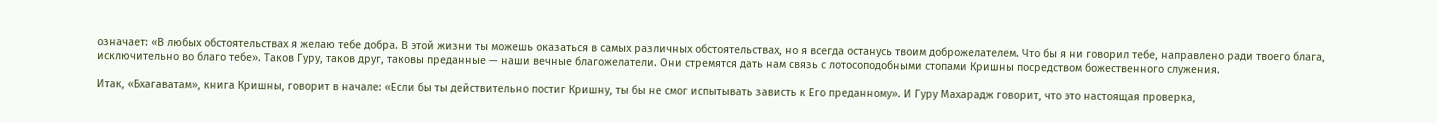означает: «В любых обстоятельствах я желаю тебе добра. В этой жизни ты можешь оказаться в самых различных обстоятельствах, но я всегда останусь твоим доброжелателем. Что бы я ни говорил тебе, направлено ради твоего блага, исключительно во благо тебе». Таков Гуру, таков друг, таковы преданные — наши вечные благожелатели. Они стремятся дать нам связь с лотосоподобными стопами Кришны посредством божественного служения.

Итак, «Бхагаватам», книга Кришны, говорит в начале: «Если бы ты действительно постиг Кришну, ты бы не смог испытывать зависть к Его преданному». И Гуру Махарадж говорит, что это настоящая проверка,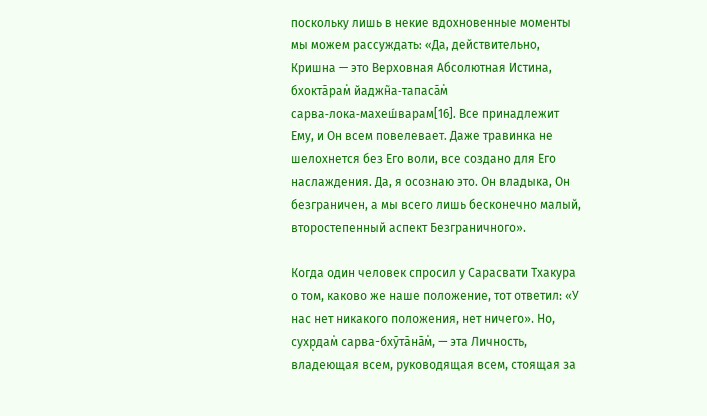поскольку лишь в некие вдохновенные моменты мы можем рассуждать: «Да, действительно, Кришна — это Верховная Абсолютная Истина, бхокта̄рам̇ йаджн̃а‑тапаса̄м̇ сарва‑лока‑махеш́варам[16]. Все принадлежит Ему, и Он всем повелевает. Даже травинка не шелохнется без Его воли, все создано для Его наслаждения. Да, я осознаю это. Он владыка, Он безграничен, а мы всего лишь бесконечно малый, второстепенный аспект Безграничного».

Когда один человек спросил у Сарасвати Тхакура о том, каково же наше положение, тот ответил: «У нас нет никакого положения, нет ничего». Но, сухр̣дам̇ сарва-бхӯта̄на̄м̇, — эта Личность, владеющая всем, руководящая всем, стоящая за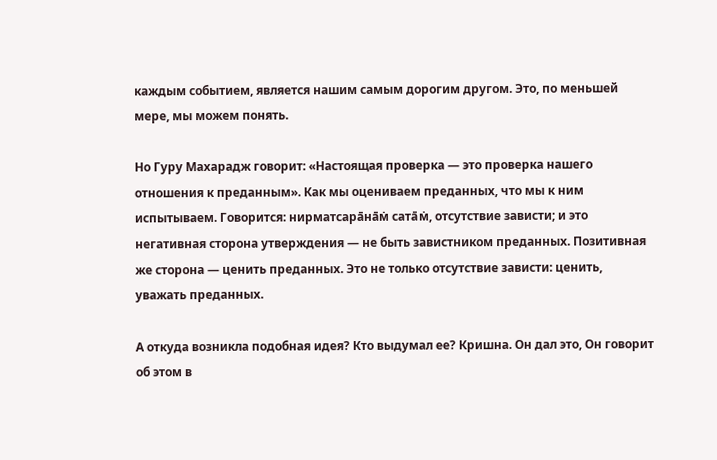каждым событием, является нашим самым дорогим другом. Это, по меньшей мере, мы можем понять.

Но Гуру Махарадж говорит: «Настоящая проверка — это проверка нашего отношения к преданным». Как мы оцениваем преданных, что мы к ним испытываем. Говорится: нирматсара̄на̄м̇ сата̄м̇, отсутствие зависти; и это негативная сторона утверждения — не быть завистником преданных. Позитивная же сторона — ценить преданных. Это не только отсутствие зависти: ценить, уважать преданных.

А откуда возникла подобная идея? Кто выдумал ее? Кришна. Он дал это, Он говорит об этом в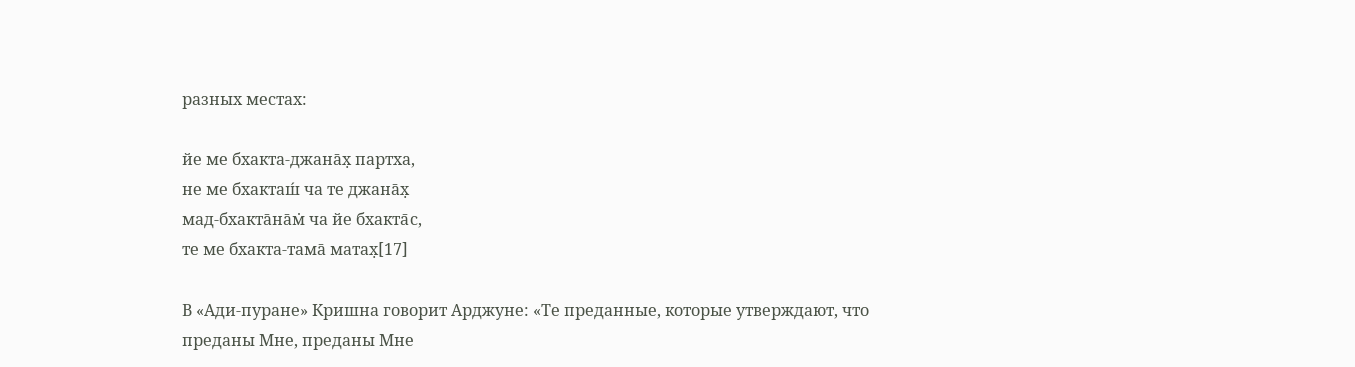разных местах:

йе ме бхакта-джана̄х̣ партха,
не ме бхакташ́ ча те джана̄х̣
мад-бхакта̄на̄м̇ ча йе бхакта̄с,
те ме бхакта-тама̄ матах̣[17]

В «Ади-пуране» Кришна говорит Арджуне: «Те преданные, которые утверждают, что преданы Мне, преданы Мне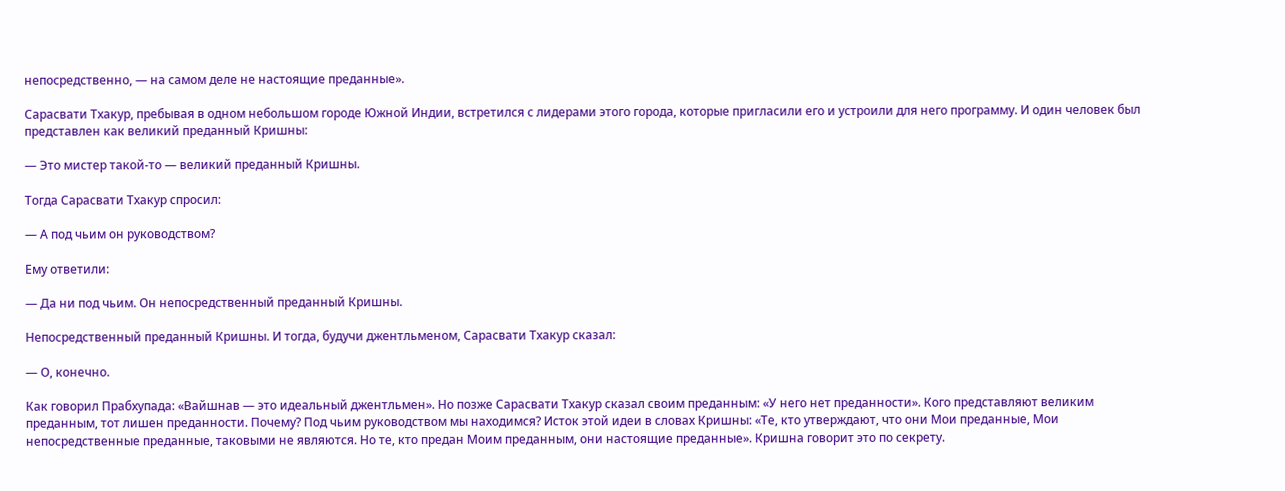непосредственно, — на самом деле не настоящие преданные».

Сарасвати Тхакур, пребывая в одном небольшом городе Южной Индии, встретился с лидерами этого города, которые пригласили его и устроили для него программу. И один человек был представлен как великий преданный Кришны:

— Это мистер такой‑то — великий преданный Кришны.

Тогда Сарасвати Тхакур спросил:

— А под чьим он руководством?

Ему ответили:

— Да ни под чьим. Он непосредственный преданный Кришны.

Непосредственный преданный Кришны. И тогда, будучи джентльменом, Сарасвати Тхакур сказал:

— О, конечно.

Как говорил Прабхупада: «Вайшнав — это идеальный джентльмен». Но позже Сарасвати Тхакур сказал своим преданным: «У него нет преданности». Кого представляют великим преданным, тот лишен преданности. Почему? Под чьим руководством мы находимся? Исток этой идеи в словах Кришны: «Те, кто утверждают, что они Мои преданные, Мои непосредственные преданные, таковыми не являются. Но те, кто предан Моим преданным, они настоящие преданные». Кришна говорит это по секрету.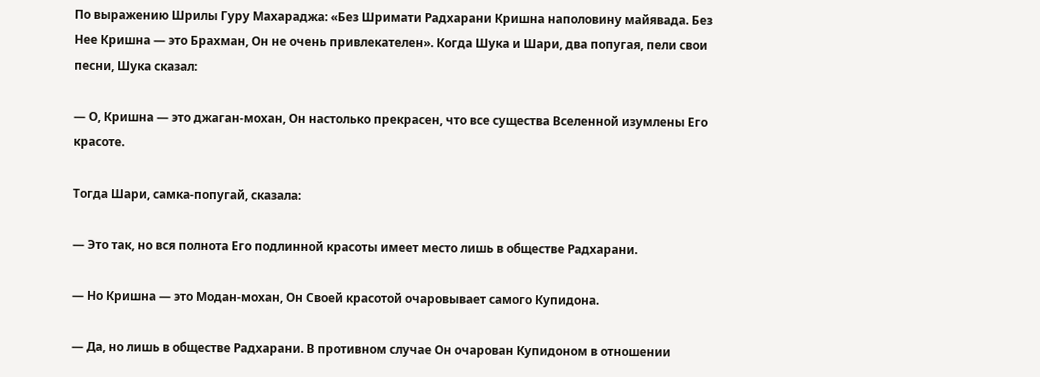По выражению Шрилы Гуру Махараджа: «Без Шримати Радхарани Кришна наполовину майявада. Без Нее Кришна — это Брахман, Он не очень привлекателен». Когда Шука и Шари, два попугая, пели свои песни, Шука сказал:

— О, Кришна — это джаган‑мохан, Он настолько прекрасен, что все существа Вселенной изумлены Его красоте.

Тогда Шари, самка‑попугай, сказала:

— Это так, но вся полнота Его подлинной красоты имеет место лишь в обществе Радхарани.

— Но Кришна — это Модан‑мохан, Он Своей красотой очаровывает самого Купидона.

— Да, но лишь в обществе Радхарани. В противном случае Он очарован Купидоном в отношении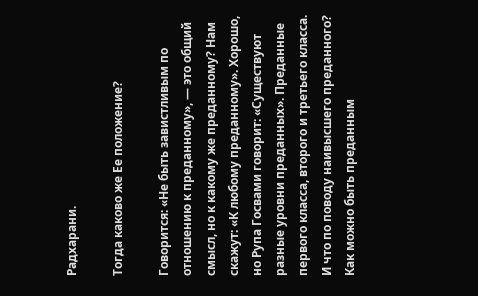Радхарани.

Тогда каково же Ее положение?

Говорится: «Не быть завистливым по отношению к преданному», — это общий смысл, но к какому же преданному? Нам скажут: «К любому преданному». Хорошо, но Рупа Госвами говорит: «Существуют разные уровни преданных». Преданные первого класса, второго и третьего класса. И что по поводу наивысшего преданного? Как можно быть преданным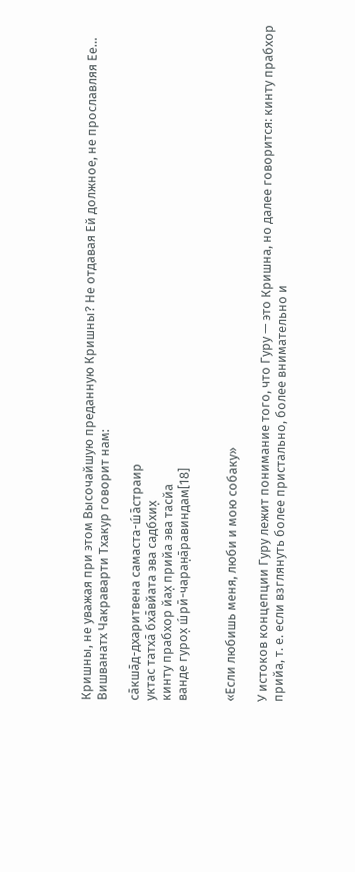Кришны, не уважая при этом Высочайшую преданную Кришны? Не отдавая Ей должное, не прославляя Ее… Вишванатх Чакраварти Тхакур говорит нам:

са̄кша̄д-дхаритвена самаста-ш́а̄страир
уктас татха̄ бха̄вйата эва садбхих̣
кинту прабхор йах̣ прийа эва тасйа
ванде гурох̣ ш́рӣ-чаран̣а̄равиндам[18]


«Если любишь меня, люби и мою собаку»

У истоков концепции Гуру лежит понимание того, что Гуру — это Кришна, но далее говорится: кинту прабхор прийа, т. е. если взглянуть более пристально, более внимательно и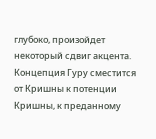глубоко, произойдет некоторый сдвиг акцента. Концепция Гуру сместится от Кришны к потенции Кришны, к преданному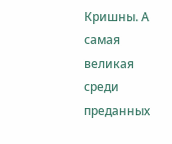Кришны. А самая великая среди преданных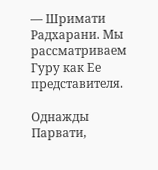— Шримати Радхарани. Мы рассматриваем Гуру как Ее представителя.

Однажды Парвати,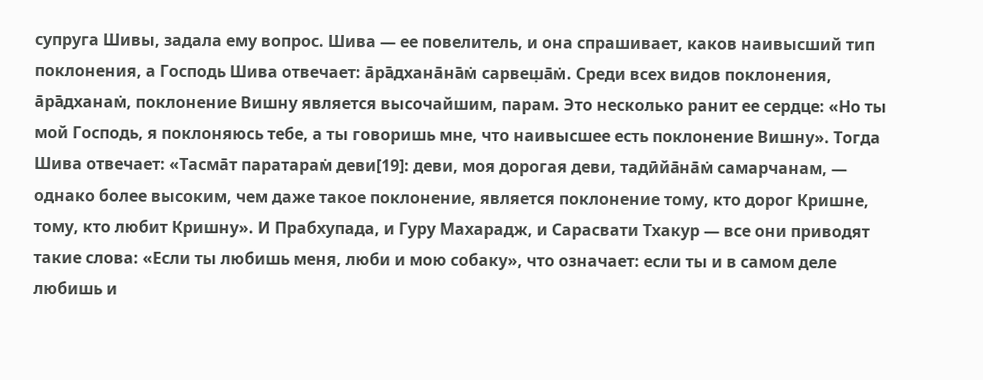супруга Шивы, задала ему вопрос. Шива — ее повелитель, и она спрашивает, каков наивысший тип поклонения, а Господь Шива отвечает: а̄ра̄дхана̄на̄м̇ сарвеш̣а̄м̇. Среди всех видов поклонения, а̄ра̄дханам̇, поклонение Вишну является высочайшим, парам. Это несколько ранит ее сердце: «Но ты мой Господь, я поклоняюсь тебе, а ты говоришь мне, что наивысшее есть поклонение Вишну». Тогда Шива отвечает: «Тасма̄т паратарам̇ деви[19]: деви, моя дорогая деви, тадӣйа̄на̄м̇ самарчанам, — однако более высоким, чем даже такое поклонение, является поклонение тому, кто дорог Кришне, тому, кто любит Кришну». И Прабхупада, и Гуру Махарадж, и Сарасвати Тхакур — все они приводят такие слова: «Если ты любишь меня, люби и мою собаку», что означает: если ты и в самом деле любишь и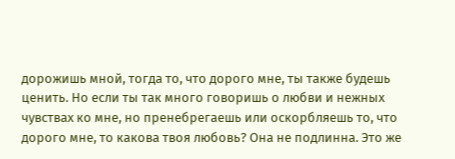дорожишь мной, тогда то, что дорого мне, ты также будешь ценить. Но если ты так много говоришь о любви и нежных чувствах ко мне, но пренебрегаешь или оскорбляешь то, что дорого мне, то какова твоя любовь? Она не подлинна. Это же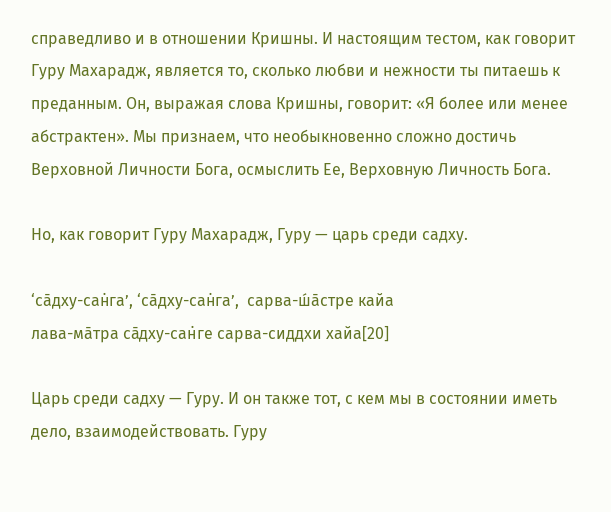справедливо и в отношении Кришны. И настоящим тестом, как говорит Гуру Махарадж, является то, сколько любви и нежности ты питаешь к преданным. Он, выражая слова Кришны, говорит: «Я более или менее абстрактен». Мы признаем, что необыкновенно сложно достичь Верховной Личности Бога, осмыслить Ее, Верховную Личность Бога.

Но, как говорит Гуру Махарадж, Гуру — царь среди садху.

‘са̄дху-сан̇га’, ‘са̄дху-сан̇га’,  сарва-ш́а̄стре кайа
лава-ма̄тра са̄дху-сан̇ге сарва-сиддхи хайа[20]

Царь среди садху — Гуру. И он также тот, с кем мы в состоянии иметь дело, взаимодействовать. Гуру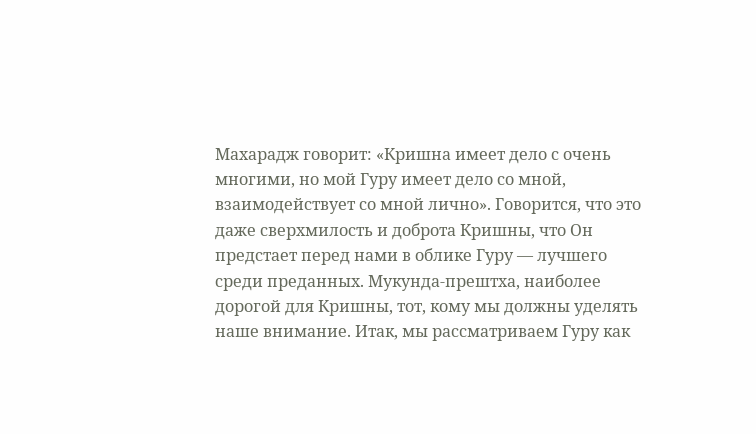Махарадж говорит: «Кришна имеет дело с очень многими, но мой Гуру имеет дело со мной, взаимодействует со мной лично». Говорится, что это даже сверхмилость и доброта Кришны, что Он предстает перед нами в облике Гуру — лучшего среди преданных. Мукунда‑прештха, наиболее дорогой для Кришны, тот, кому мы должны уделять наше внимание. Итак, мы рассматриваем Гуру как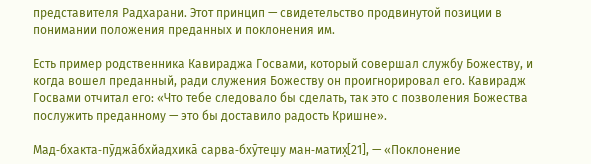представителя Радхарани. Этот принцип — свидетельство продвинутой позиции в понимании положения преданных и поклонения им.

Есть пример родственника Кавираджа Госвами, который совершал службу Божеству, и когда вошел преданный, ради служения Божеству он проигнорировал его. Кавирадж Госвами отчитал его: «Что тебе следовало бы сделать, так это с позволения Божества послужить преданному — это бы доставило радость Кришне».

Мад‑бхакта‑пӯджāбхйадхикā сарва‑бхӯтеш̣у ман‑матих̣[21], — «Поклонение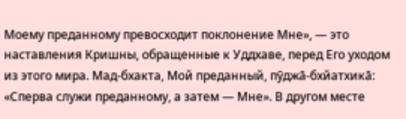Моему преданному превосходит поклонение Мне», — это наставления Кришны, обращенные к Уддхаве, перед Его уходом из этого мира. Мад‑бхакта, Мой преданный, пӯджā‑бхйатхикā: «Сперва служи преданному, а затем — Мне». В другом месте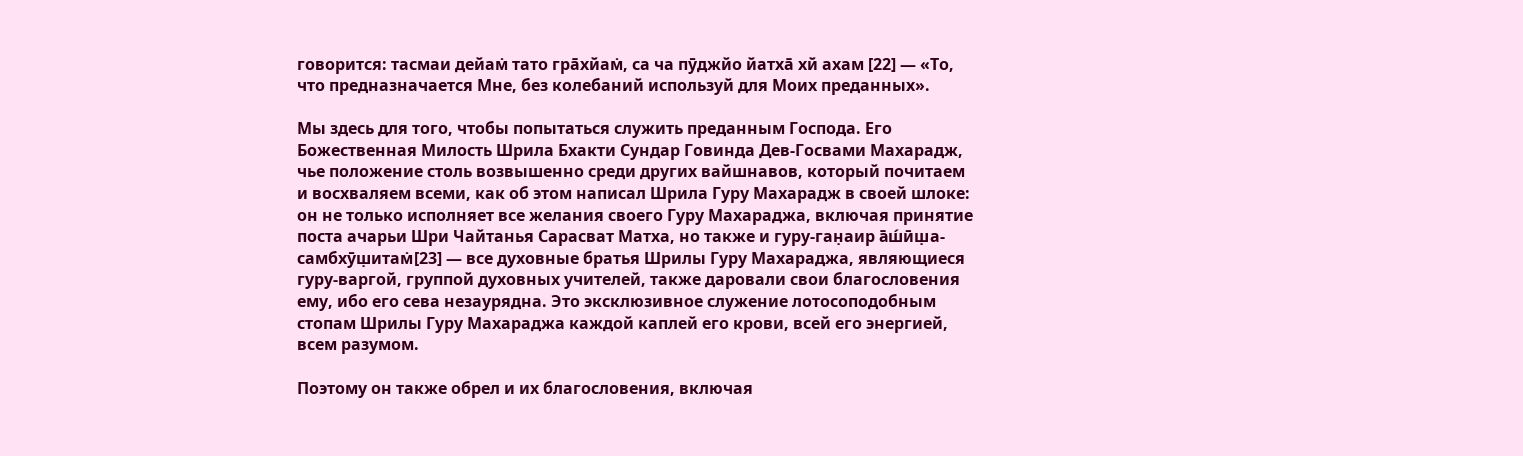говорится: тасмаи дейам̇ тато гра̄хйам̇, са ча пӯджйо йатха̄ хй ахам [22] — «То, что предназначается Мне, без колебаний используй для Моих преданных».

Мы здесь для того, чтобы попытаться служить преданным Господа. Его Божественная Милость Шрила Бхакти Сундар Говинда Дев‑Госвами Махарадж, чье положение столь возвышенно среди других вайшнавов, который почитаем и восхваляем всеми, как об этом написал Шрила Гуру Махарадж в своей шлоке: он не только исполняет все желания своего Гуру Махараджа, включая принятие поста ачарьи Шри Чайтанья Сарасват Матха, но также и гуру-ган̣аир а̄ш́ӣш̣а-самбхӯш̣итам̇[23] — все духовные братья Шрилы Гуру Махараджа, являющиеся гуру‑варгой, группой духовных учителей, также даровали свои благословения ему, ибо его сева незаурядна. Это эксклюзивное служение лотосоподобным стопам Шрилы Гуру Махараджа каждой каплей его крови, всей его энергией, всем разумом.

Поэтому он также обрел и их благословения, включая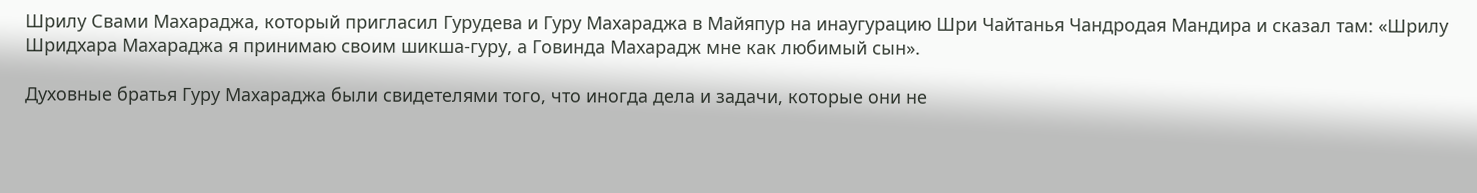Шрилу Свами Махараджа, который пригласил Гурудева и Гуру Махараджа в Майяпур на инаугурацию Шри Чайтанья Чандродая Мандира и сказал там: «Шрилу Шридхара Махараджа я принимаю своим шикша‑гуру, а Говинда Махарадж мне как любимый сын».

Духовные братья Гуру Махараджа были свидетелями того, что иногда дела и задачи, которые они не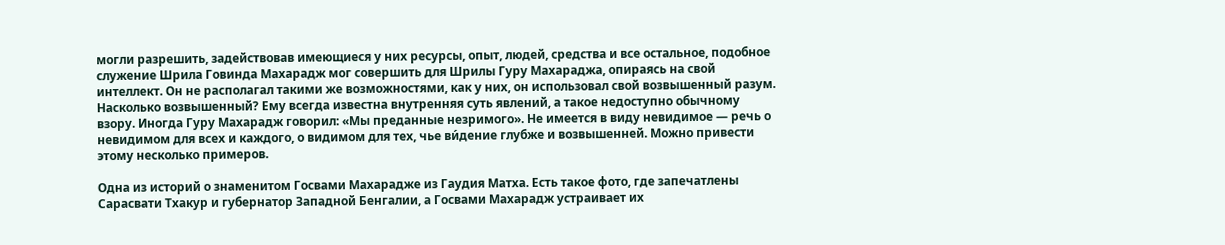могли разрешить, задействовав имеющиеся у них ресурсы, опыт, людей, средства и все остальное, подобное служение Шрила Говинда Махарадж мог совершить для Шрилы Гуру Махараджа, опираясь на свой интеллект. Он не располагал такими же возможностями, как у них, он использовал свой возвышенный разум. Насколько возвышенный? Ему всегда известна внутренняя суть явлений, а такое недоступно обычному взору. Иногда Гуру Махарадж говорил: «Мы преданные незримого». Не имеется в виду невидимое — речь о невидимом для всех и каждого, о видимом для тех, чье ви́дение глубже и возвышенней. Можно привести этому несколько примеров.

Одна из историй о знаменитом Госвами Махарадже из Гаудия Матха. Есть такое фото, где запечатлены Сарасвати Тхакур и губернатор Западной Бенгалии, а Госвами Махарадж устраивает их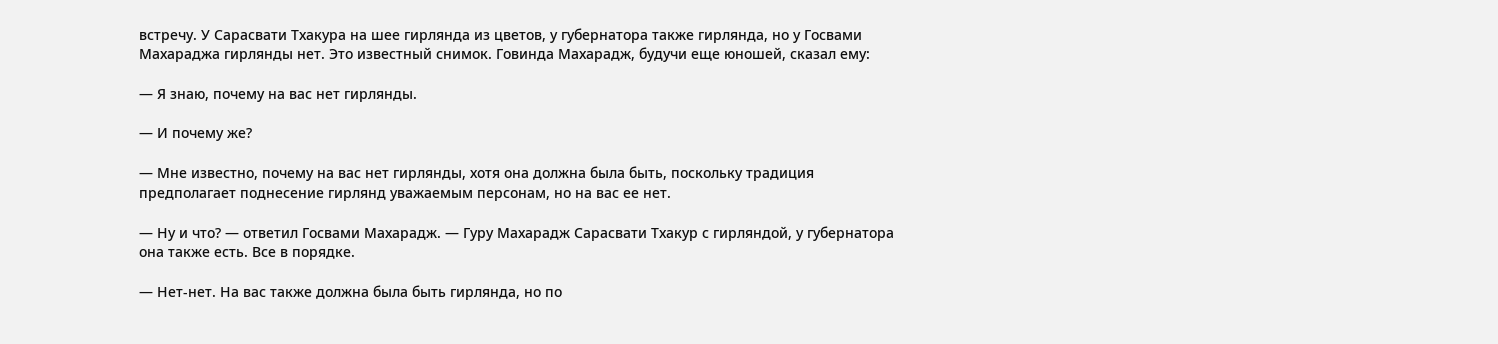встречу. У Сарасвати Тхакура на шее гирлянда из цветов, у губернатора также гирлянда, но у Госвами Махараджа гирлянды нет. Это известный снимок. Говинда Махарадж, будучи еще юношей, сказал ему:

— Я знаю, почему на вас нет гирлянды.

— И почему же?

— Мне известно, почему на вас нет гирлянды, хотя она должна была быть, поскольку традиция предполагает поднесение гирлянд уважаемым персонам, но на вас ее нет.

— Ну и что? — ответил Госвами Махарадж. — Гуру Махарадж Сарасвати Тхакур с гирляндой, у губернатора она также есть. Все в порядке.

— Нет-нет. На вас также должна была быть гирлянда, но по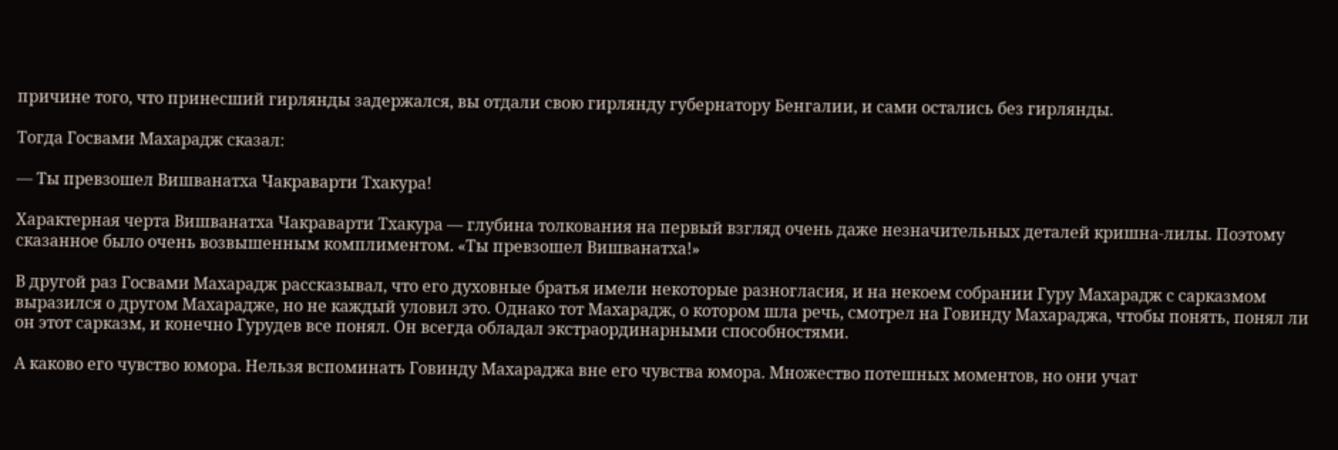причине того, что принесший гирлянды задержался, вы отдали свою гирлянду губернатору Бенгалии, и сами остались без гирлянды.

Тогда Госвами Махарадж сказал:

— Ты превзошел Вишванатха Чакраварти Тхакура!

Характерная черта Вишванатха Чакраварти Тхакура — глубина толкования на первый взгляд очень даже незначительных деталей кришна‑лилы. Поэтому сказанное было очень возвышенным комплиментом. «Ты превзошел Вишванатха!»

В другой раз Госвами Махарадж рассказывал, что его духовные братья имели некоторые разногласия, и на некоем собрании Гуру Махарадж с сарказмом выразился о другом Махарадже, но не каждый уловил это. Однако тот Махарадж, о котором шла речь, смотрел на Говинду Махараджа, чтобы понять, понял ли он этот сарказм, и конечно Гурудев все понял. Он всегда обладал экстраординарными способностями.

А каково его чувство юмора. Нельзя вспоминать Говинду Махараджа вне его чувства юмора. Множество потешных моментов, но они учат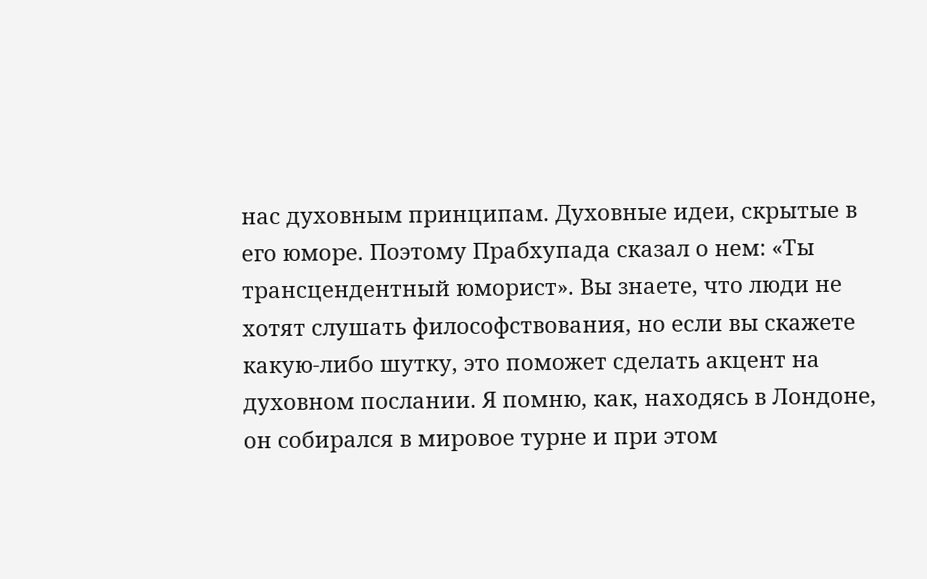нас духовным принципам. Духовные идеи, скрытые в его юморе. Поэтому Прабхупада сказал о нем: «Ты трансцендентный юморист». Вы знаете, что люди не хотят слушать философствования, но если вы скажете какую-либо шутку, это поможет сделать акцент на духовном послании. Я помню, как, находясь в Лондоне, он собирался в мировое турне и при этом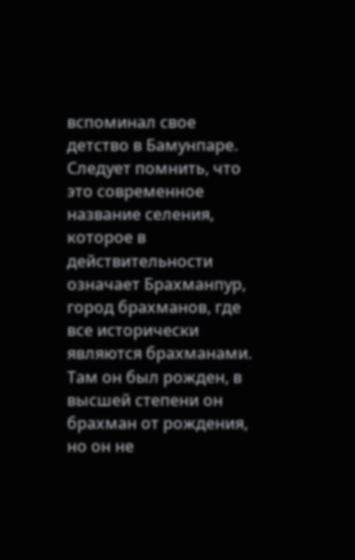вспоминал свое детство в Бамунпаре. Следует помнить, что это современное название селения, которое в действительности означает Брахманпур, город брахманов, где все исторически являются брахманами. Там он был рожден, в высшей степени он брахман от рождения, но он не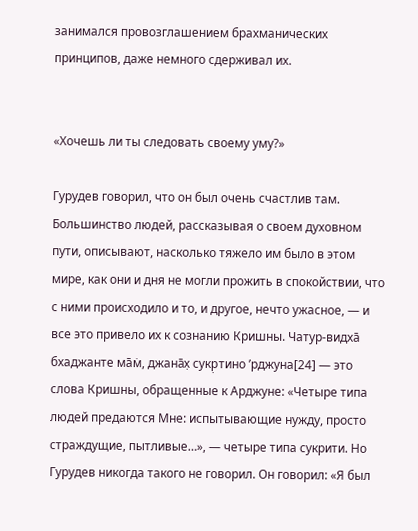занимался провозглашением брахманических принципов, даже немного сдерживал их.


«Хочешь ли ты следовать своему уму?»

Гурудев говорил, что он был очень счастлив там. Большинство людей, рассказывая о своем духовном пути, описывают, насколько тяжело им было в этом мире, как они и дня не могли прожить в спокойствии, что с ними происходило и то, и другое, нечто ужасное, — и все это привело их к сознанию Кришны. Чатур‑видха̄ бхаджанте ма̄м̇, джана̄х̣ сукр̣тино ’рджуна[24] — это слова Кришны, обращенные к Арджуне: «Четыре типа людей предаются Мне: испытывающие нужду, просто страждущие, пытливые…», — четыре типа сукрити. Но Гурудев никогда такого не говорил. Он говорил: «Я был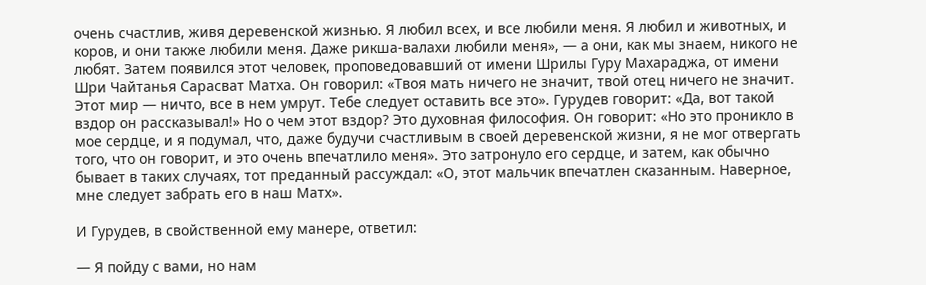очень счастлив, живя деревенской жизнью. Я любил всех, и все любили меня. Я любил и животных, и коров, и они также любили меня. Даже рикша‑валахи любили меня», — а они, как мы знаем, никого не любят. Затем появился этот человек, проповедовавший от имени Шрилы Гуру Махараджа, от имени Шри Чайтанья Сарасват Матха. Он говорил: «Твоя мать ничего не значит, твой отец ничего не значит. Этот мир — ничто, все в нем умрут. Тебе следует оставить все это». Гурудев говорит: «Да, вот такой вздор он рассказывал!» Но о чем этот вздор? Это духовная философия. Он говорит: «Но это проникло в мое сердце, и я подумал, что, даже будучи счастливым в своей деревенской жизни, я не мог отвергать того, что он говорит, и это очень впечатлило меня». Это затронуло его сердце, и затем, как обычно бывает в таких случаях, тот преданный рассуждал: «О, этот мальчик впечатлен сказанным. Наверное, мне следует забрать его в наш Матх».

И Гурудев, в свойственной ему манере, ответил:

— Я пойду с вами, но нам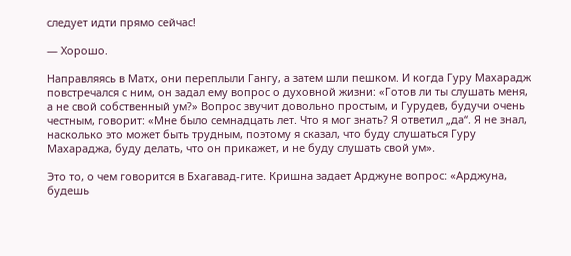следует идти прямо сейчас!

— Хорошо.

Направляясь в Матх, они переплыли Гангу, а затем шли пешком. И когда Гуру Махарадж повстречался с ним, он задал ему вопрос о духовной жизни: «Готов ли ты слушать меня, а не свой собственный ум?» Вопрос звучит довольно простым, и Гурудев, будучи очень честным, говорит: «Мне было семнадцать лет. Что я мог знать? Я ответил „да“. Я не знал, насколько это может быть трудным, поэтому я сказал, что буду слушаться Гуру Махараджа, буду делать, что он прикажет, и не буду слушать свой ум».

Это то, о чем говорится в Бхагавад‑гите. Кришна задает Арджуне вопрос: «Арджуна, будешь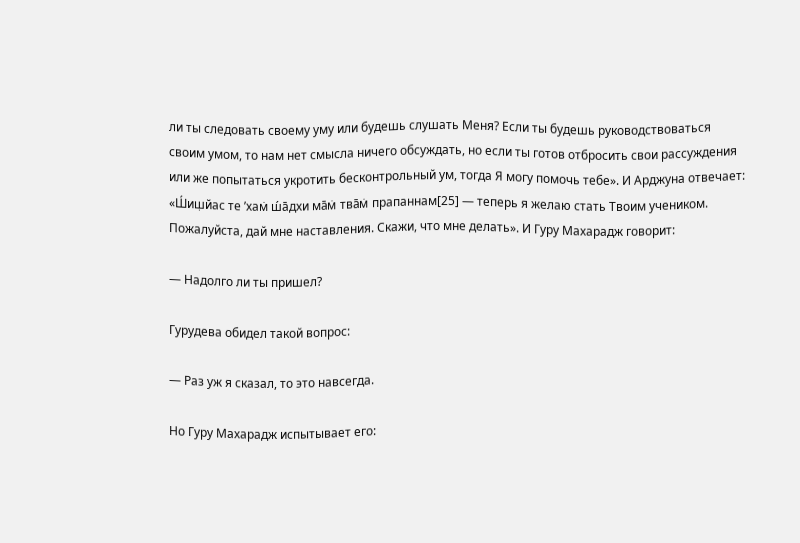ли ты следовать своему уму или будешь слушать Меня? Если ты будешь руководствоваться своим умом, то нам нет смысла ничего обсуждать, но если ты готов отбросить свои рассуждения или же попытаться укротить бесконтрольный ум, тогда Я могу помочь тебе». И Арджуна отвечает: «Ш́иш̣йас тe ’хам̇ ш́а̄дхи ма̄м̇ тва̄м̇ прапаннам[25] — теперь я желаю стать Твоим учеником. Пожалуйста, дай мне наставления. Скажи, что мне делать». И Гуру Махарадж говорит:

— Надолго ли ты пришел?

Гурудева обидел такой вопрос:

— Раз уж я сказал, то это навсегда.

Но Гуру Махарадж испытывает его: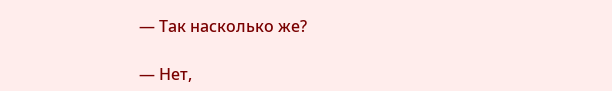— Так насколько же?

— Нет,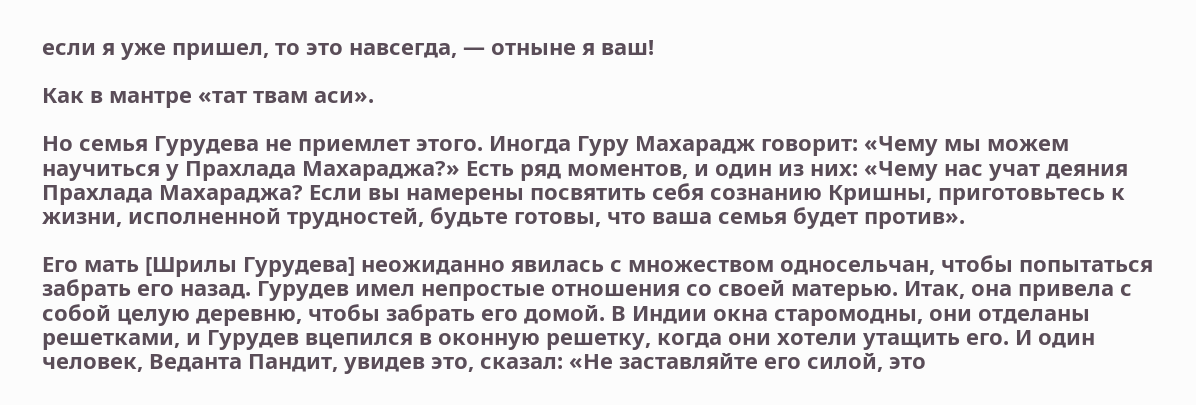если я уже пришел, то это навсегда, — отныне я ваш!

Как в мантре «тат твам аси».

Но семья Гурудева не приемлет этого. Иногда Гуру Махарадж говорит: «Чему мы можем научиться у Прахлада Махараджа?» Есть ряд моментов, и один из них: «Чему нас учат деяния Прахлада Махараджа? Если вы намерены посвятить себя сознанию Кришны, приготовьтесь к жизни, исполненной трудностей, будьте готовы, что ваша семья будет против».

Его мать [Шрилы Гурудева] неожиданно явилась с множеством односельчан, чтобы попытаться забрать его назад. Гурудев имел непростые отношения со своей матерью. Итак, она привела с собой целую деревню, чтобы забрать его домой. В Индии окна старомодны, они отделаны решетками, и Гурудев вцепился в оконную решетку, когда они хотели утащить его. И один человек, Веданта Пандит, увидев это, сказал: «Не заставляйте его силой, это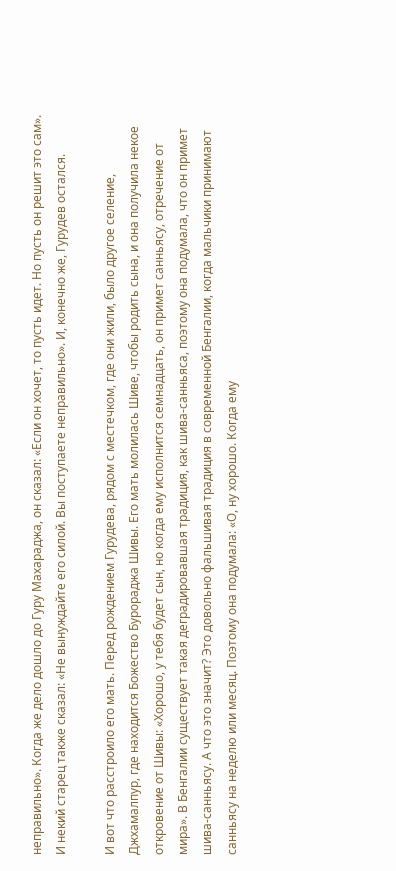неправильно». Когда же дело дошло до Гуру Махараджа, он сказал: «Если он хочет, то пусть идет. Но пусть он решит это сам». И некий старец также сказал: «Не вынуждайте его силой. Вы поступаете неправильно». И, конечно же, Гурудев остался.

И вот что расстроило его мать. Перед рождением Гурудева, рядом с местечком, где они жили, было другое селение, Джхамалпур, где находится Божество Бурораджа Шивы. Его мать молилась Шиве, чтобы родить сына, и она получила некое откровение от Шивы: «Хорошо, у тебя будет сын, но когда ему исполнится семнадцать, он примет санньясу, отречение от мира». В Бенгалии существует такая деградировавшая традиция, как шива‑санньяса, поэтому она подумала, что он примет шива‑санньясу. А что это значит? Это довольно фальшивая традиция в современной Бенгалии, когда мальчики принимают санньясу на неделю или месяц. Поэтому она подумала: «О, ну хорошо. Когда ему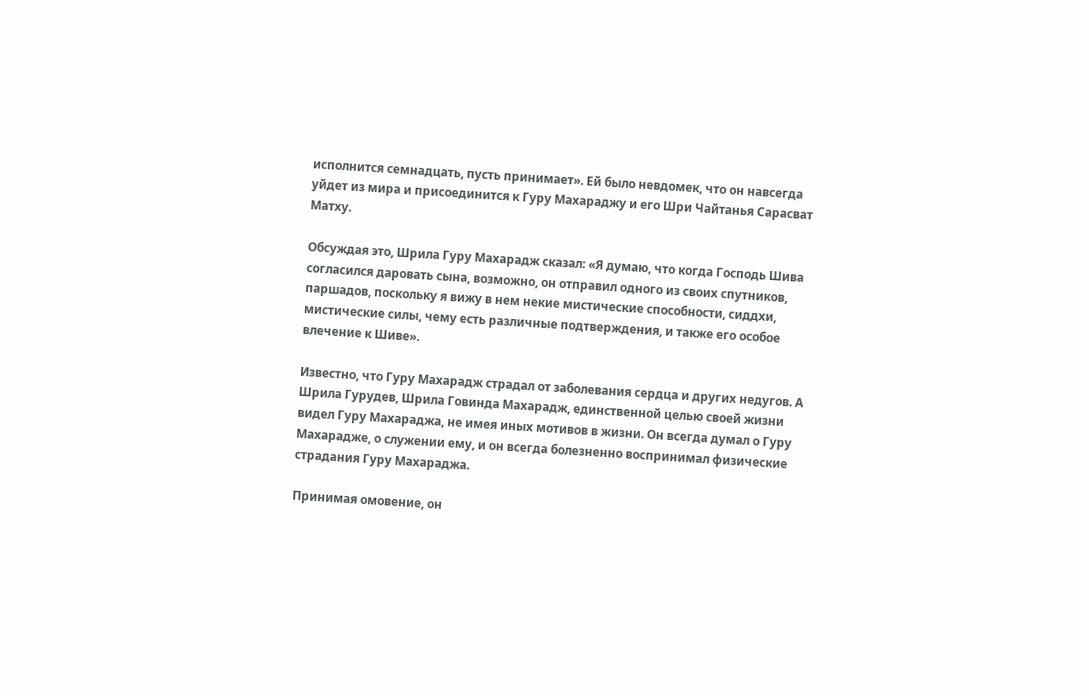исполнится семнадцать, пусть принимает». Ей было невдомек, что он навсегда уйдет из мира и присоединится к Гуру Махараджу и его Шри Чайтанья Сарасват Матху.

Обсуждая это, Шрила Гуру Махарадж сказал: «Я думаю, что когда Господь Шива согласился даровать сына, возможно, он отправил одного из своих спутников, паршадов, поскольку я вижу в нем некие мистические способности, сиддхи, мистические силы, чему есть различные подтверждения, и также его особое влечение к Шиве».

Известно, что Гуру Махарадж страдал от заболевания сердца и других недугов. А Шрила Гурудев, Шрила Говинда Махарадж, единственной целью своей жизни видел Гуру Махараджа, не имея иных мотивов в жизни. Он всегда думал о Гуру Махарадже, о служении ему, и он всегда болезненно воспринимал физические страдания Гуру Махараджа.

Принимая омовение, он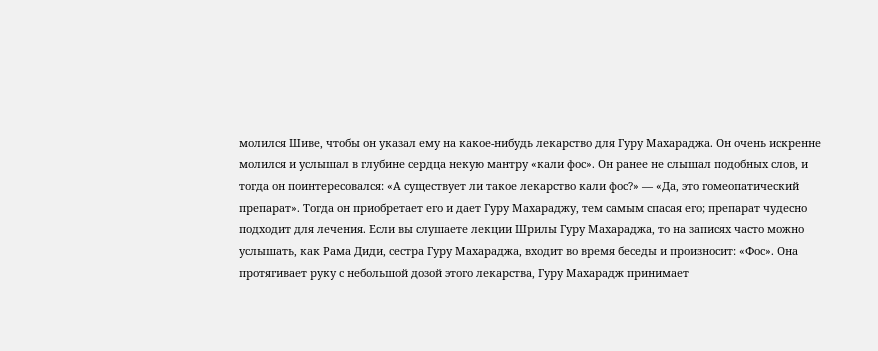молился Шиве, чтобы он указал ему на какое-нибудь лекарство для Гуру Махараджа. Он очень искренне молился и услышал в глубине сердца некую мантру «кали фос». Он ранее не слышал подобных слов, и тогда он поинтересовался: «А существует ли такое лекарство кали фос?» — «Да, это гомеопатический препарат». Тогда он приобретает его и дает Гуру Махараджу, тем самым спасая его; препарат чудесно подходит для лечения. Если вы слушаете лекции Шрилы Гуру Махараджа, то на записях часто можно услышать, как Рама Диди, сестра Гуру Махараджа, входит во время беседы и произносит: «Фос». Она протягивает руку с небольшой дозой этого лекарства, Гуру Махарадж принимает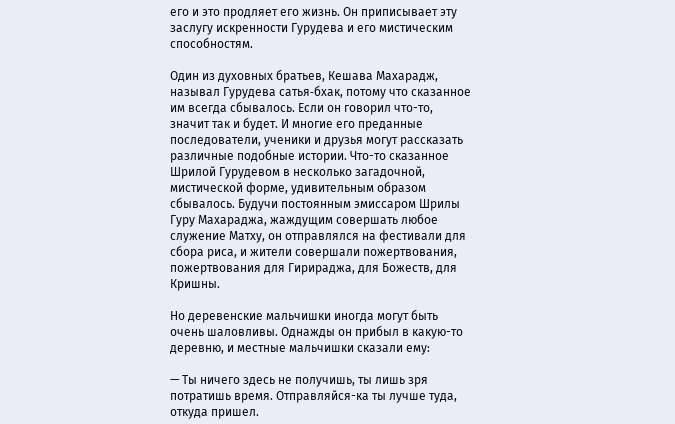его и это продляет его жизнь. Он приписывает эту заслугу искренности Гурудева и его мистическим способностям.

Один из духовных братьев, Кешава Махарадж, называл Гурудева сатья‑бхак, потому что сказанное им всегда сбывалось. Если он говорил что-то, значит так и будет. И многие его преданные последователи, ученики и друзья могут рассказать различные подобные истории. Что-то сказанное Шрилой Гурудевом в несколько загадочной, мистической форме, удивительным образом сбывалось. Будучи постоянным эмиссаром Шрилы Гуру Махараджа, жаждущим совершать любое служение Матху, он отправлялся на фестивали для сбора риса, и жители совершали пожертвования, пожертвования для Гирираджа, для Божеств, для Кришны.

Но деревенские мальчишки иногда могут быть очень шаловливы. Однажды он прибыл в какую-то деревню, и местные мальчишки сказали ему:

— Ты ничего здесь не получишь, ты лишь зря потратишь время. Отправляйся-ка ты лучше туда, откуда пришел.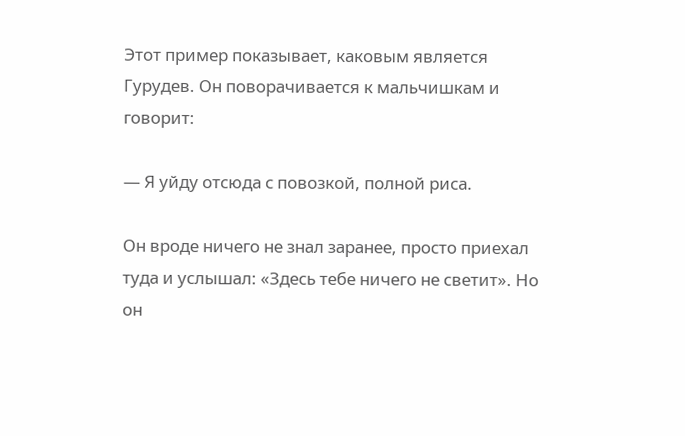Этот пример показывает, каковым является Гурудев. Он поворачивается к мальчишкам и говорит:

— Я уйду отсюда с повозкой, полной риса.

Он вроде ничего не знал заранее, просто приехал туда и услышал: «Здесь тебе ничего не светит». Но он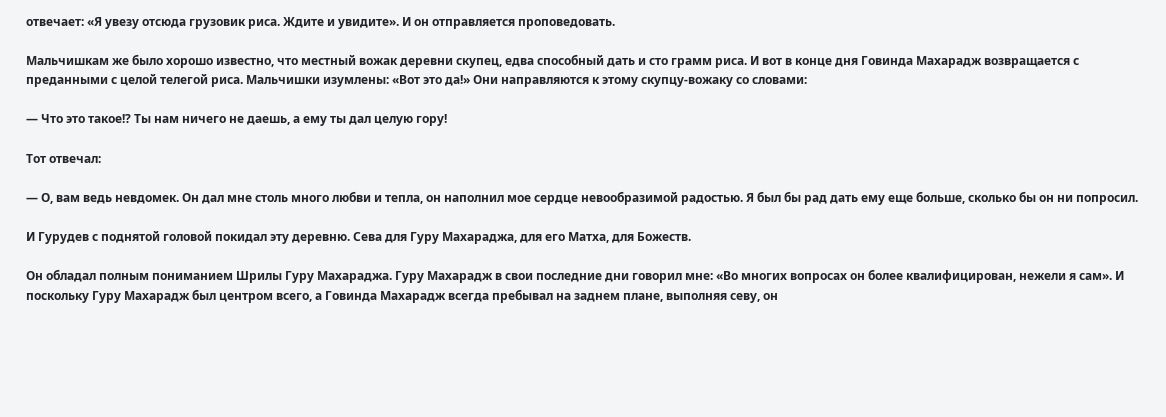отвечает: «Я увезу отсюда грузовик риса. Ждите и увидите». И он отправляется проповедовать.

Мальчишкам же было хорошо известно, что местный вожак деревни скупец, едва способный дать и сто грамм риса. И вот в конце дня Говинда Махарадж возвращается с преданными с целой телегой риса. Мальчишки изумлены: «Вот это да!» Они направляются к этому скупцу-вожаку со словами:

— Что это такое!? Ты нам ничего не даешь, а ему ты дал целую гору!

Тот отвечал:

— О, вам ведь невдомек. Он дал мне столь много любви и тепла, он наполнил мое сердце невообразимой радостью. Я был бы рад дать ему еще больше, сколько бы он ни попросил.

И Гурудев с поднятой головой покидал эту деревню. Сева для Гуру Махараджа, для его Матха, для Божеств.

Он обладал полным пониманием Шрилы Гуру Махараджа. Гуру Махарадж в свои последние дни говорил мне: «Во многих вопросах он более квалифицирован, нежели я сам». И поскольку Гуру Махарадж был центром всего, а Говинда Махарадж всегда пребывал на заднем плане, выполняя севу, он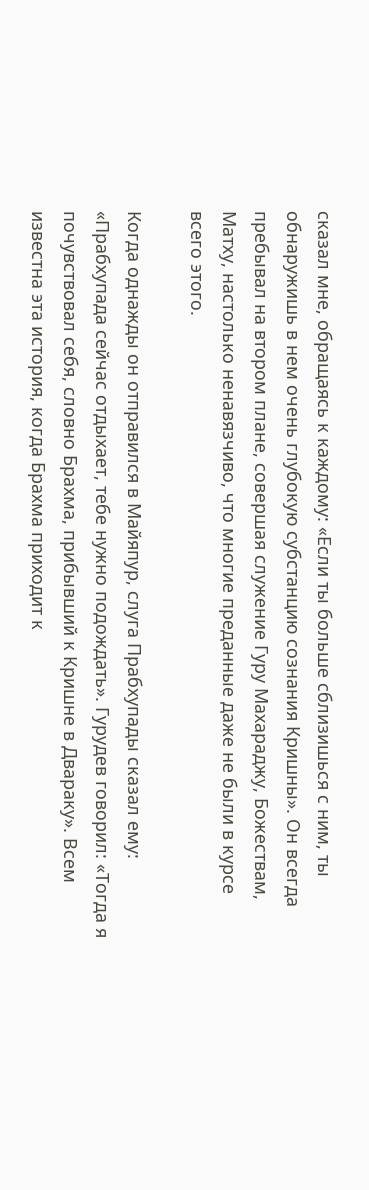сказал мне, обращаясь к каждому: «Если ты больше сблизишься с ним, ты обнаружишь в нем очень глубокую субстанцию сознания Кришны». Он всегда пребывал на втором плане, совершая служение Гуру Махараджу, Божествам, Матху, настолько ненавязчиво, что многие преданные даже не были в курсе всего этого.

Когда однажды он отправился в Майяпур, слуга Прабхупады сказал ему: «Прабхупада сейчас отдыхает, тебе нужно подождать». Гурудев говорил: «Тогда я почувствовал себя, словно Брахма, прибывший к Кришне в Двараку». Всем известна эта история, когда Брахма приходит к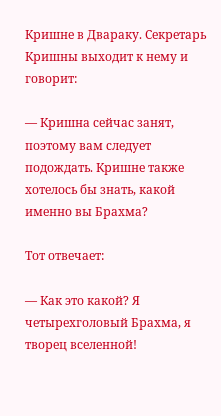Кришне в Двараку. Секретарь Кришны выходит к нему и говорит:

— Кришна сейчас занят, поэтому вам следует подождать. Кришне также хотелось бы знать, какой именно вы Брахма?

Тот отвечает:

— Как это какой? Я четырехголовый Брахма, я творец вселенной!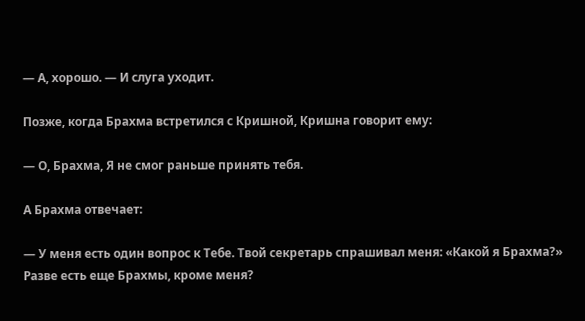— А, хорошо. — И слуга уходит.

Позже, когда Брахма встретился с Кришной, Кришна говорит ему:

— О, Брахма, Я не смог раньше принять тебя.

А Брахма отвечает:

— У меня есть один вопрос к Тебе. Твой секретарь спрашивал меня: «Какой я Брахма?» Разве есть еще Брахмы, кроме меня?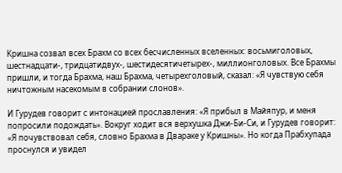Кришна созвал всех Брахм со всех бесчисленных вселенных: восьмиголовых, шестнадцати-, тридцатидвух-, шестидесятичетырех-, миллионголовых. Все Брахмы пришли, и тогда Брахма, наш Брахма, четырехголовый, сказал: «Я чувствую себя ничтожным насекомым в собрании слонов».

И Гурудев говорит с интонацией прославления: «Я прибыл в Майяпур, и меня попросили подождать». Вокруг ходит вся верхушка Джи‑Би‑Си, и Гурудев говорит: «Я почувствовал себя, словно Брахма в Двараке у Кришны». Но когда Прабхупада проснулся и увидел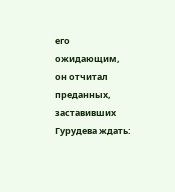его ожидающим, он отчитал преданных, заставивших Гурудева ждать: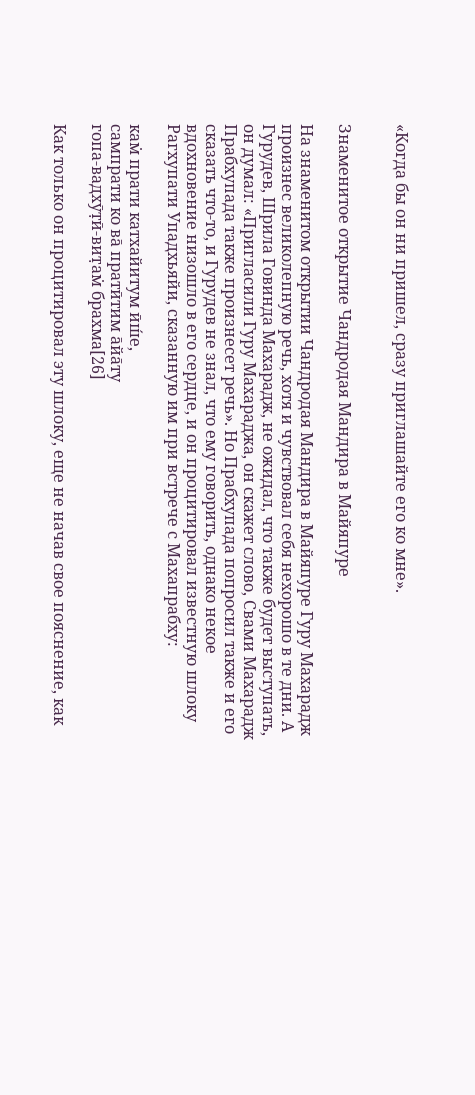«Когда бы он ни пришел, сразу приглашайте его ко мне».


Знаменитое открытие Чандродая Мандира в Майяпуре

На знаменитом открытии Чандродая Мандира в Майяпуре Гуру Махарадж произнес великолепную речь, хотя и чувствовал себя нехорошо в те дни. А Гурудев, Шрила Говинда Махарадж, не ожидал, что также будет выступать, он думал: «Пригласили Гуру Махараджа, он скажет слово, Свами Махарадж Прабхупада также произнесет речь». Но Прабхупада попросил также и его сказать что-то, и Гурудев не знал, что ему говорить, однако некое вдохновение низошло в его сердце, и он процитировал известную шлоку Рагхупати Упадхьяйи, сказанную им при встрече с Махапрабху:

кам̇ прати катхайитум ӣш́е,
сампрати ко ва̄ пратӣтим а̄йа̄ту
гопа-вадхӯт̣ӣ-вит̣ам̇ брахма[26]

Как только он процитировал эту шлоку, еще не начав свое пояснение, как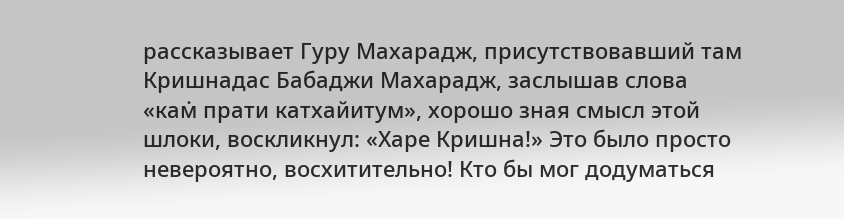рассказывает Гуру Махарадж, присутствовавший там Кришнадас Бабаджи Махарадж, заслышав слова «кам̇ прати катхайитум», хорошо зная смысл этой шлоки, воскликнул: «Харе Кришна!» Это было просто невероятно, восхитительно! Кто бы мог додуматься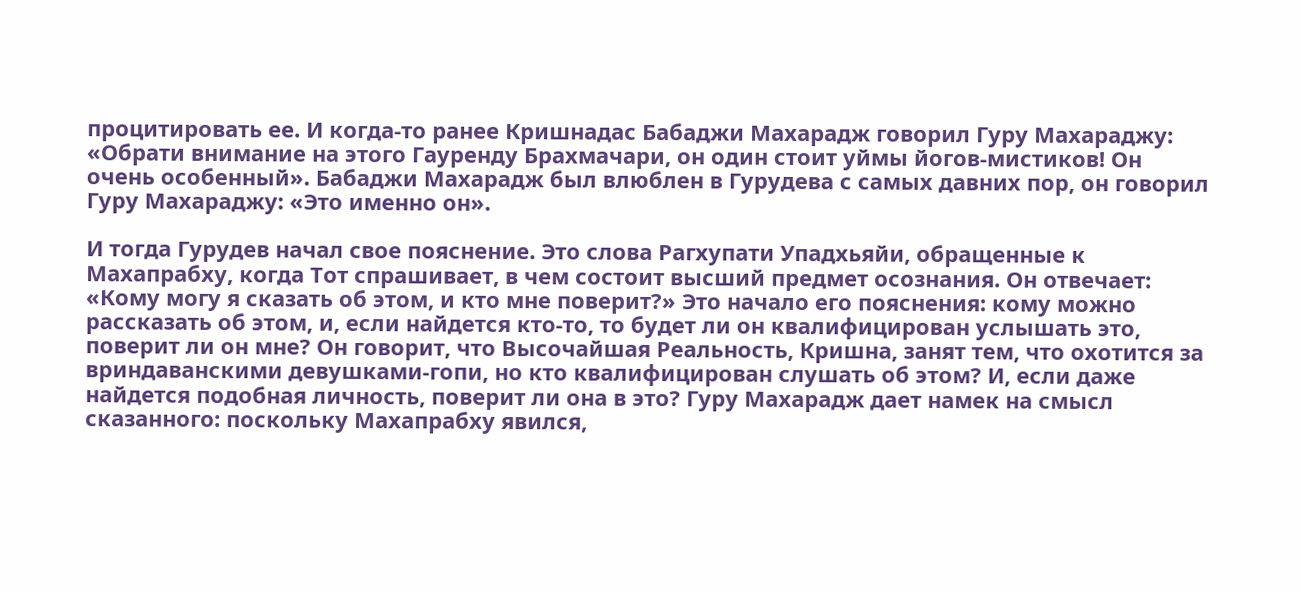процитировать ее. И когда-то ранее Кришнадас Бабаджи Махарадж говорил Гуру Махараджу: «Обрати внимание на этого Гауренду Брахмачари, он один стоит уймы йогов‑мистиков! Он очень особенный». Бабаджи Махарадж был влюблен в Гурудева с самых давних пор, он говорил Гуру Махараджу: «Это именно он».

И тогда Гурудев начал свое пояснение. Это слова Рагхупати Упадхьяйи, обращенные к Махапрабху, когда Тот спрашивает, в чем состоит высший предмет осознания. Он отвечает: «Кому могу я сказать об этом, и кто мне поверит?» Это начало его пояснения: кому можно рассказать об этом, и, если найдется кто-то, то будет ли он квалифицирован услышать это, поверит ли он мне? Он говорит, что Высочайшая Реальность, Кришна, занят тем, что охотится за вриндаванскими девушками‑гопи, но кто квалифицирован слушать об этом? И, если даже найдется подобная личность, поверит ли она в это? Гуру Махарадж дает намек на смысл сказанного: поскольку Махапрабху явился,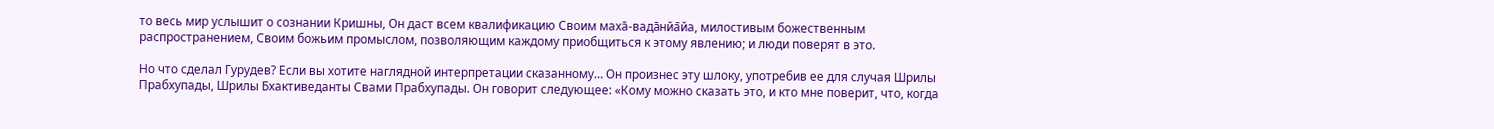то весь мир услышит о сознании Кришны, Он даст всем квалификацию Своим маха̄-вада̄нйа̄йа, милостивым божественным распространением, Своим божьим промыслом, позволяющим каждому приобщиться к этому явлению; и люди поверят в это.

Но что сделал Гурудев? Если вы хотите наглядной интерпретации сказанному… Он произнес эту шлоку, употребив ее для случая Шрилы Прабхупады, Шрилы Бхактиведанты Свами Прабхупады. Он говорит следующее: «Кому можно сказать это, и кто мне поверит, что, когда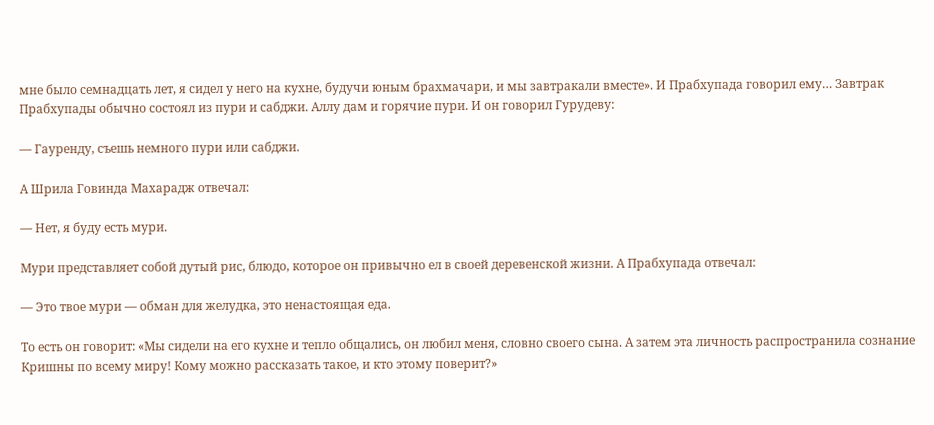мне было семнадцать лет, я сидел у него на кухне, будучи юным брахмачари, и мы завтракали вместе». И Прабхупада говорил ему… Завтрак Прабхупады обычно состоял из пури и сабджи. Аллу дам и горячие пури. И он говорил Гурудеву:

— Гауренду, съешь немного пури или сабджи.

А Шрила Говинда Махарадж отвечал:

— Нет, я буду есть мури.

Мури представляет собой дутый рис, блюдо, которое он привычно ел в своей деревенской жизни. А Прабхупада отвечал:

— Это твое мури — обман для желудка, это ненастоящая еда.

То есть он говорит: «Мы сидели на его кухне и тепло общались, он любил меня, словно своего сына. А затем эта личность распространила сознание Кришны по всему миру! Кому можно рассказать такое, и кто этому поверит?»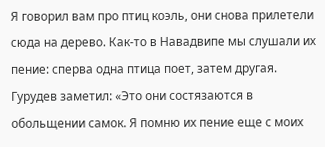Я говорил вам про птиц коэль, они снова прилетели сюда на дерево. Как-то в Навадвипе мы слушали их пение: сперва одна птица поет, затем другая. Гурудев заметил: «Это они состязаются в обольщении самок. Я помню их пение еще с моих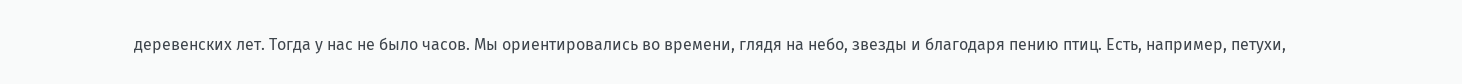деревенских лет. Тогда у нас не было часов. Мы ориентировались во времени, глядя на небо, звезды и благодаря пению птиц. Есть, например, петухи,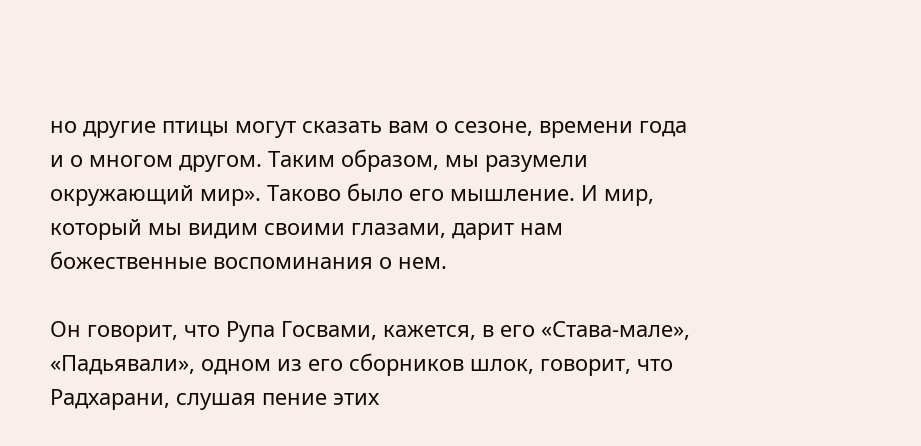но другие птицы могут сказать вам о сезоне, времени года и о многом другом. Таким образом, мы разумели окружающий мир». Таково было его мышление. И мир, который мы видим своими глазами, дарит нам божественные воспоминания о нем.

Он говорит, что Рупа Госвами, кажется, в его «Става‑мале», «Падьявали», одном из его сборников шлок, говорит, что Радхарани, слушая пение этих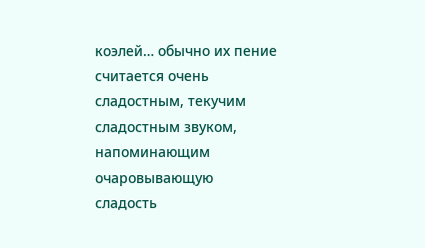коэлей… обычно их пение считается очень сладостным, текучим сладостным звуком, напоминающим очаровывающую сладость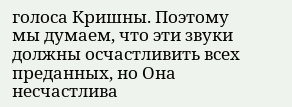голоса Кришны. Поэтому мы думаем, что эти звуки должны осчастливить всех преданных, но Она несчастлива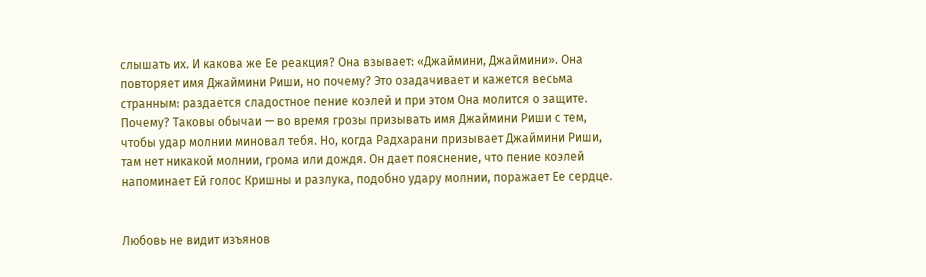слышать их. И какова же Ее реакция? Она взывает: «Джаймини, Джаймини». Она повторяет имя Джаймини Риши, но почему? Это озадачивает и кажется весьма странным: раздается сладостное пение коэлей и при этом Она молится о защите. Почему? Таковы обычаи — во время грозы призывать имя Джаймини Риши с тем, чтобы удар молнии миновал тебя. Но, когда Радхарани призывает Джаймини Риши, там нет никакой молнии, грома или дождя. Он дает пояснение, что пение коэлей напоминает Ей голос Кришны и разлука, подобно удару молнии, поражает Ее сердце.


Любовь не видит изъянов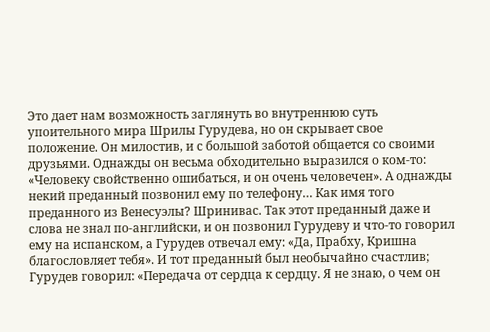Это дает нам возможность заглянуть во внутреннюю суть упоительного мира Шрилы Гурудева, но он скрывает свое положение. Он милостив, и с большой заботой общается со своими друзьями. Однажды он весьма обходительно выразился о ком-то: «Человеку свойственно ошибаться, и он очень человечен». А однажды некий преданный позвонил ему по телефону… Как имя того преданного из Венесуэлы? Шринивас. Так этот преданный даже и слова не знал по-английски, и он позвонил Гурудеву и что-то говорил ему на испанском, а Гурудев отвечал ему: «Да, Прабху, Кришна благословляет тебя». И тот преданный был необычайно счастлив; Гурудев говорил: «Передача от сердца к сердцу. Я не знаю, о чем он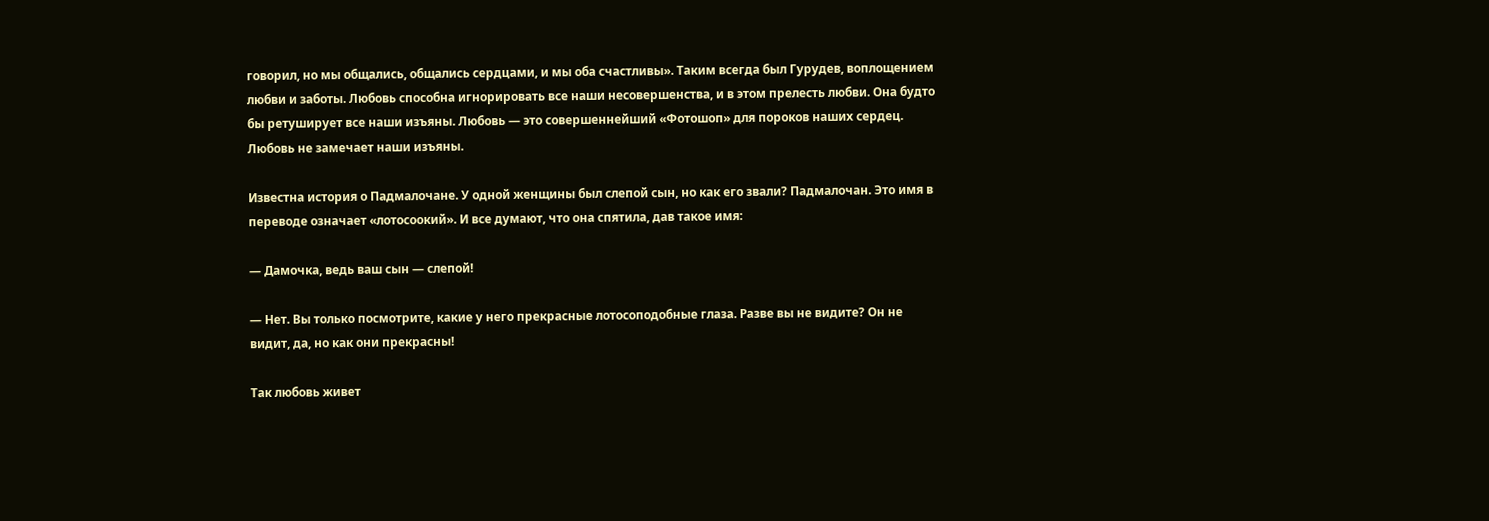говорил, но мы общались, общались сердцами, и мы оба счастливы». Таким всегда был Гурудев, воплощением любви и заботы. Любовь способна игнорировать все наши несовершенства, и в этом прелесть любви. Она будто бы ретуширует все наши изъяны. Любовь — это совершеннейший «Фотошоп» для пороков наших сердец. Любовь не замечает наши изъяны.

Известна история о Падмалочане. У одной женщины был слепой сын, но как его звали? Падмалочан. Это имя в переводе означает «лотосоокий». И все думают, что она спятила, дав такое имя:

— Дамочка, ведь ваш сын — слепой!

— Нет. Вы только посмотрите, какие у него прекрасные лотосоподобные глаза. Разве вы не видите? Он не видит, да, но как они прекрасны!

Так любовь живет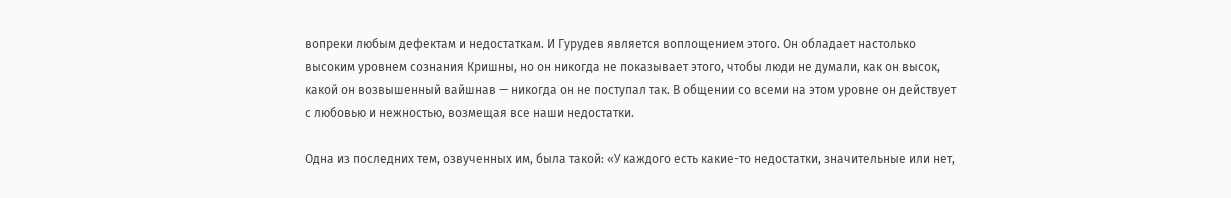вопреки любым дефектам и недостаткам. И Гурудев является воплощением этого. Он обладает настолько высоким уровнем сознания Кришны, но он никогда не показывает этого, чтобы люди не думали, как он высок, какой он возвышенный вайшнав — никогда он не поступал так. В общении со всеми на этом уровне он действует с любовью и нежностью, возмещая все наши недостатки.

Одна из последних тем, озвученных им, была такой: «У каждого есть какие-то недостатки, значительные или нет,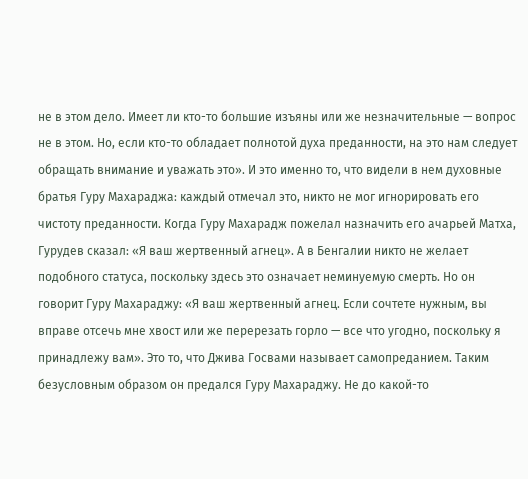не в этом дело. Имеет ли кто-то большие изъяны или же незначительные — вопрос не в этом. Но, если кто-то обладает полнотой духа преданности, на это нам следует обращать внимание и уважать это». И это именно то, что видели в нем духовные братья Гуру Махараджа: каждый отмечал это, никто не мог игнорировать его чистоту преданности. Когда Гуру Махарадж пожелал назначить его ачарьей Матха, Гурудев сказал: «Я ваш жертвенный агнец». А в Бенгалии никто не желает подобного статуса, поскольку здесь это означает неминуемую смерть. Но он говорит Гуру Махараджу: «Я ваш жертвенный агнец. Если сочтете нужным, вы вправе отсечь мне хвост или же перерезать горло — все что угодно, поскольку я принадлежу вам». Это то, что Джива Госвами называет самопреданием. Таким безусловным образом он предался Гуру Махараджу. Не до какой-то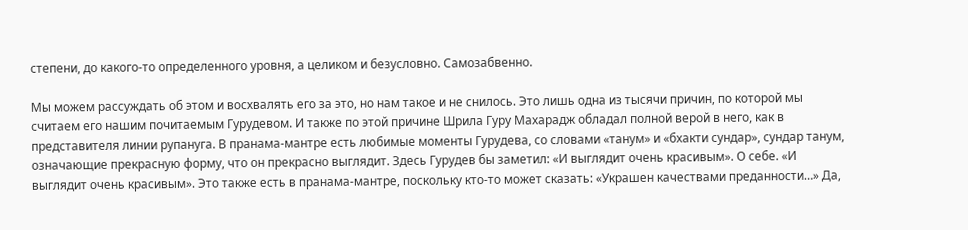степени, до какого-то определенного уровня, а целиком и безусловно. Самозабвенно.

Мы можем рассуждать об этом и восхвалять его за это, но нам такое и не снилось. Это лишь одна из тысячи причин, по которой мы считаем его нашим почитаемым Гурудевом. И также по этой причине Шрила Гуру Махарадж обладал полной верой в него, как в представителя линии рупануга. В пранама‑мантре есть любимые моменты Гурудева, со словами «танум» и «бхакти сундар», сундар танум, означающие прекрасную форму, что он прекрасно выглядит. Здесь Гурудев бы заметил: «И выглядит очень красивым». О себе. «И выглядит очень красивым». Это также есть в пранама‑мантре, поскольку кто-то может сказать: «Украшен качествами преданности…» Да,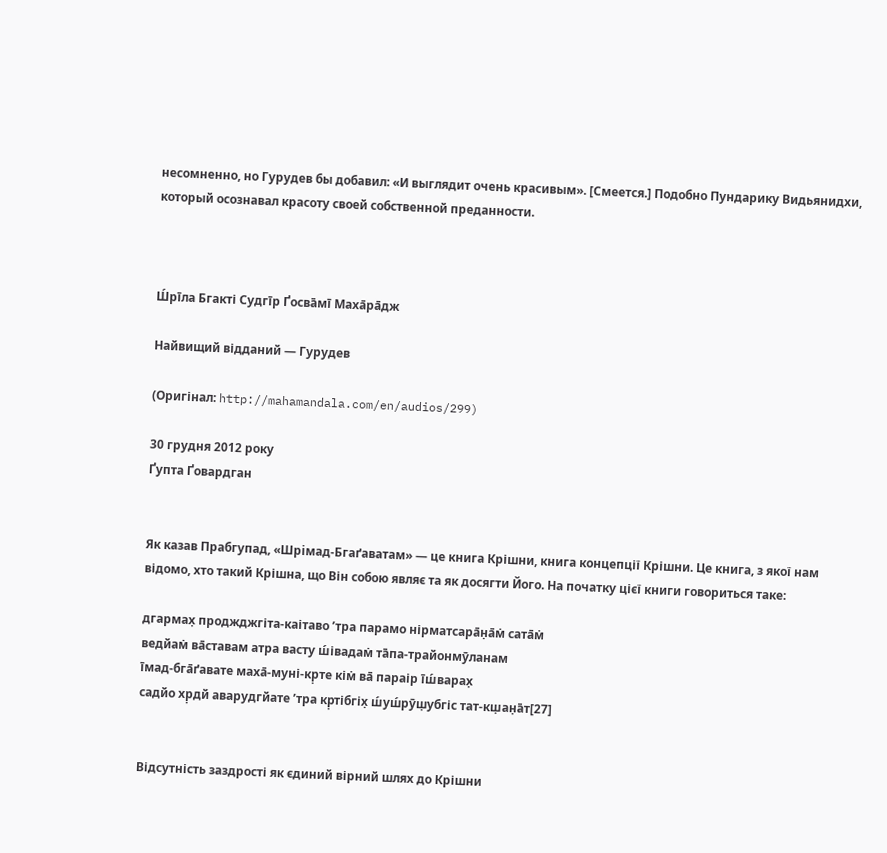несомненно, но Гурудев бы добавил: «И выглядит очень красивым». [Смеется.] Подобно Пундарику Видьянидхи, который осознавал красоту своей собственной преданности.



Ш́рīла Бгакті Судгīр Ґосва̄мī Маха̄ра̄дж

Найвищий відданий — Гурудев

(Оригінал: http://mahamandala.com/en/audios/299)

30 грудня 2012 року
Ґупта Ґовардган


Як казав Прабгупад, «Шрiмад‑Бгаґаватам» — це книга Крішни, книга концепції Крішни. Це книга, з якої нам відомо, хто такий Крішна, що Він собою являє та як досягти Його. На початку цієї книги говориться таке:

дгармах̣ проджджгіта-каітаво ’тра парамо нірматсара̄н̣а̄м̇ сата̄м̇
ведйам̇ ва̄ставам атра васту ш́івадам̇ та̄па-трайонмӯланам
īмад-бга̄ґавате маха̄-муні-кр̣те кім̇ ва̄ параір īш́варах̣
садйо хр̣дй аварудгйате ’тра кр̣тібгіх̣ ш́уш́рӯш̣убгіс тат-кш̣ан̣а̄т[27]


Відсутність заздрості як єдиний вірний шлях до Крішни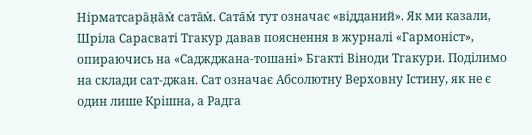Нірматсара̄н̣а̄м̇ сата̄м̇. Сата̄м̇ тут означає «відданий». Як ми казали, Шріла Сарасваті Тгакур давав пояснення в журналі «Гармоніст», опираючись на «Саджджана-тошані» Бгакті Віноди Тгакури. Поділимо на склади сат‑джан. Сат означає Абсолютну Верховну Істину, як не є один лише Крішна, а Радга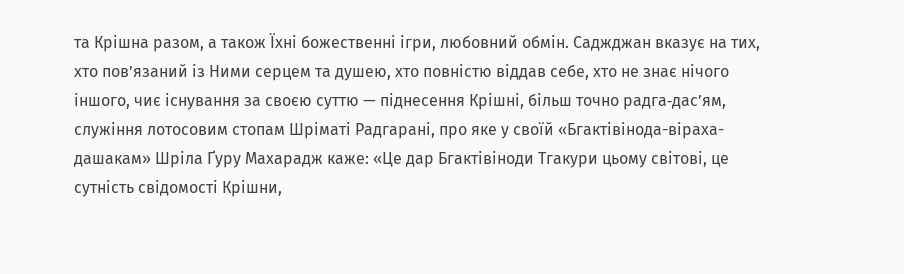та Крішна разом, а також Їхні божественні ігри, любовний обмін. Саджджан вказує на тих, хто пов’язаний із Ними серцем та душею, хто повністю віддав себе, хто не знає нічого іншого, чиє існування за своєю суттю — піднесення Крішні, більш точно радга‑дас’ям, служіння лотосовим стопам Шріматі Радгарані, про яке у своїй «Бгактівінода-віраха-дашакам» Шріла Ґуру Махарадж каже: «Це дар Бгактівіноди Тгакури цьому світові, це сутність свідомості Крішни,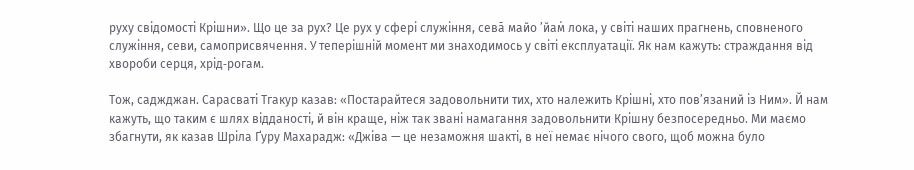руху свідомості Крішни». Що це за рух? Це рух у сфері служіння, сева̄ майо ’йам̇ лока, у світі наших прагнень, сповненого служіння, севи, самоприсвячення. У теперішній момент ми знаходимось у світі експлуатації. Як нам кажуть: страждання від хвороби серця, хрід‑рогам.

Тож, саджджан. Сарасваті Тгакур казав: «Постарайтеся задовольнити тих, хто належить Крішні, хто пов’язаний із Ним». Й нам кажуть, що таким є шлях відданості, й він краще, ніж так звані намагання задовольнити Крішну безпосередньо. Ми маємо збагнути, як казав Шріла Ґуру Махарадж: «Джіва — це незаможня шакті, в неї немає нічого свого, щоб можна було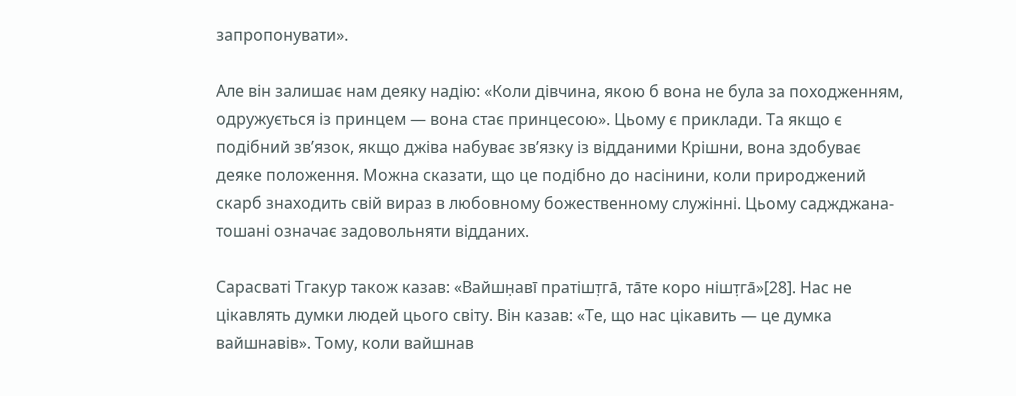запропонувати».

Але він залишає нам деяку надію: «Коли дівчина, якою б вона не була за походженням, одружується із принцем — вона стає принцесою». Цьому є приклади. Та якщо є подібний зв’язок, якщо джіва набуває зв’язку із відданими Крішни, вона здобуває деяке положення. Можна сказати, що це подібно до насінини, коли природжений скарб знаходить свій вираз в любовному божественному служінні. Цьому саджджана-тошані означає задовольняти відданих.

Сарасваті Тгакур також казав: «Вайшн̣авī пратішт̣га̄, та̄те коро нішт̣га̄»[28]. Нас не цікавлять думки людей цього світу. Він казав: «Те, що нас цікавить — це думка вайшнавів». Тому, коли вайшнав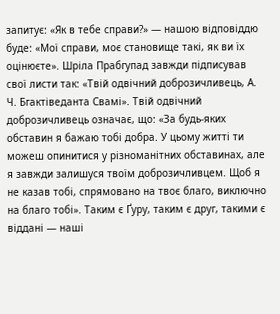запитує: «Як в тебе справи?» — нашою відповіддю буде: «Мої справи, моє становище такі, як ви їх оцінюєте». Шріла Прабгупад завжди підписував свої листи так: «Твій одвічний доброзичливець, А. Ч. Бгактіведанта Свамі». Твій одвічний доброзичливець означає, що: «За будь‑яких обставин я бажаю тобі добра. У цьому житті ти можеш опинитися у різноманітних обставинах, але я завжди залишуся твоїм доброзичливцем. Щоб я не казав тобі, спрямовано на твоє благо, виключно на благо тобі». Таким є Ґуру, таким є друг, такими є віддані — наші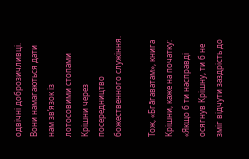одвічні доброзичливці. Вони намагаються дати нам зв’язок із лотосовими стопами Крішни через посередництво божественного служіння.

Тож, «Бгāгаватам», книга Крішни, каже на початку: «Якщо б ти насправді осягнув Крішну, ти б не зміг відчути заздрість до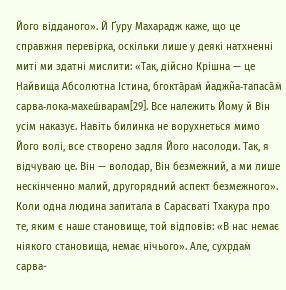Його відданого». Й Ґуру Махарадж каже, що це справжня перевірка, оскільки лише у деякі натхненні миті ми здатні мислити: «Так, дійсно Крішна — це Найвища Абсолютна Істина, бгокта̄рам̇ йаджн̃а‑тапаса̄м̇ сарва‑лока‑махеш́варам[29]. Все належить Йому й Він усім наказує. Навіть билинка не ворухнеться мимо Його волі, все створено задля Його насолоди. Так, я відчуваю це. Він — володар, Він безмежний, а ми лише нескінченно малий, другорядний аспект безмежного». Коли одна людина запитала в Сарасваті Тхакура про те, яким є наше становище, той відповів: «В нас немає ніякого становища, немає нічього». Але, сухр̣дам̇ сарва-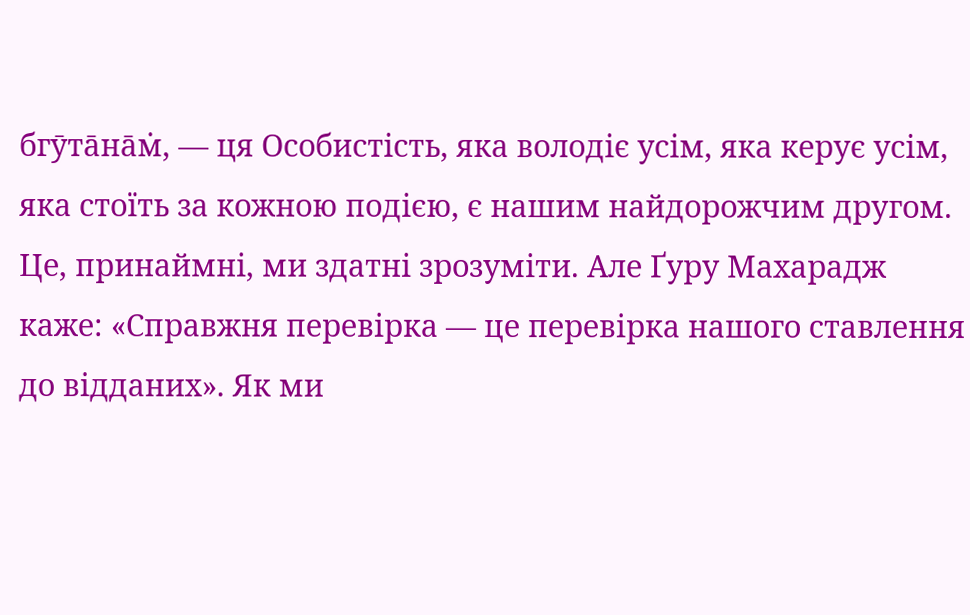бгӯта̄на̄м̇, — ця Особистість, яка володіє усім, яка керує усім, яка стоїть за кожною подією, є нашим найдорожчим другом. Це, принаймні, ми здатні зрозуміти. Але Ґуру Махарадж каже: «Справжня перевірка — це перевірка нашого ставлення до відданих». Як ми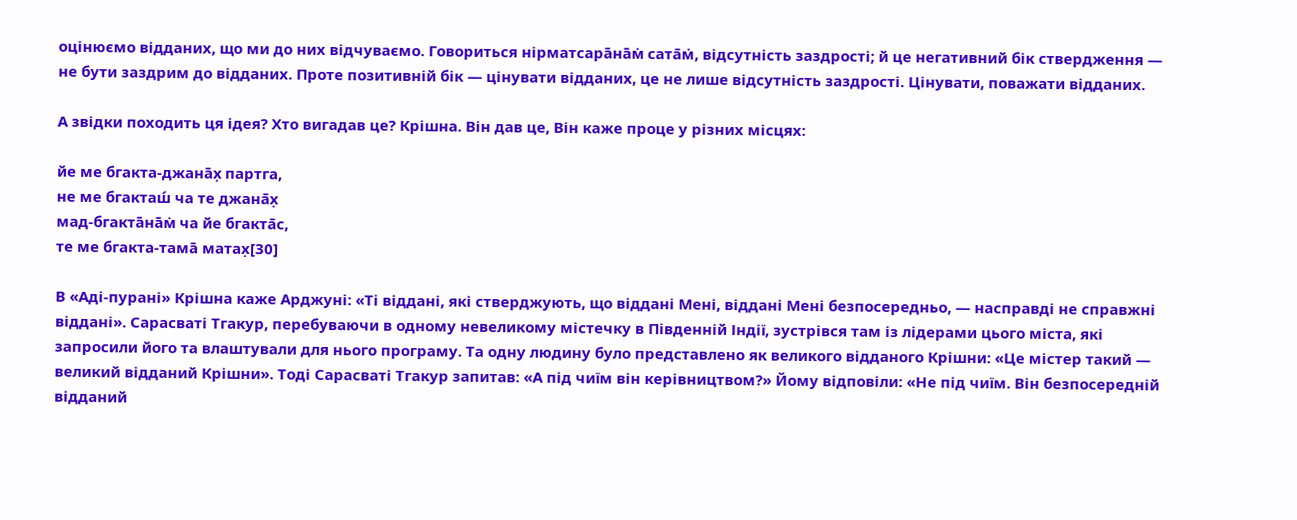оцінюємо відданих, що ми до них відчуваємо. Говориться нірматсара̄на̄м̇ сата̄м̇, відсутність заздрості; й це негативний бік ствердження — не бути заздрим до відданих. Проте позитивній бік — цінувати відданих, це не лише відсутність заздрості. Цінувати, поважати відданих.

А звідки походить ця ідея? Хто вигадав це? Крішна. Він дав це, Він каже проце у різних місцях:

йе ме бгакта-джана̄х̣ партга,
не ме бгакташ́ ча те джана̄х̣
мад-бгакта̄на̄м̇ ча йе бгакта̄с,
те ме бгакта-тама̄ матах̣[30]

В «Аді-пурані» Крішна каже Арджуні: «Ті віддані, які стверджують, що віддані Мені, віддані Мені безпосередньо, — насправді не справжні віддані». Сарасваті Тгакур, перебуваючи в одному невеликому містечку в Південній Індії, зустрівся там із лідерами цього міста, які запросили його та влаштували для нього програму. Та одну людину було представлено як великого відданого Крішни: «Це містер такий — великий відданий Крішни». Тоді Сарасваті Тгакур запитав: «А під чиїм він керівництвом?» Йому відповіли: «Не під чиїм. Він безпосередній відданий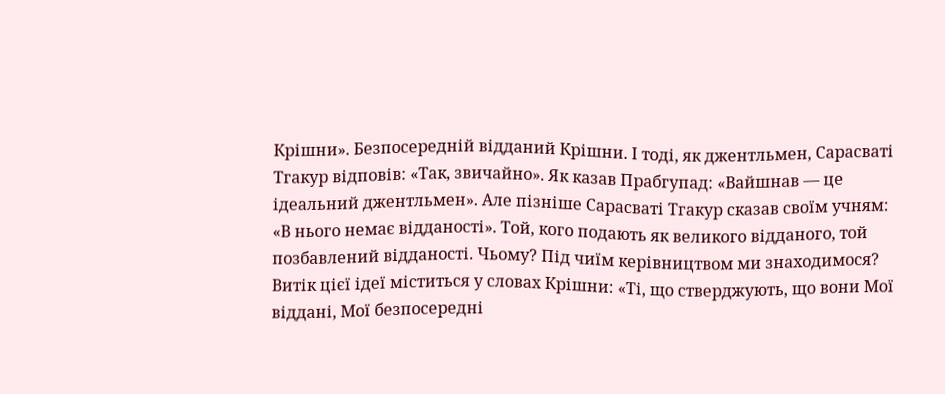Крішни». Безпосередній відданий Крішни. І тоді, як джентльмен, Сарасваті Тгакур відповів: «Так, звичайно». Як казав Прабгупад: «Вайшнав — це ідеальний джентльмен». Але пізніше Сарасваті Тгакур сказав своїм учням: «В нього немає відданості». Той, кого подають як великого відданого, той позбавлений відданості. Чьому? Під чиїм керівництвом ми знаходимося? Витік цієї ідеї міститься у словах Крішни: «Ті, що стверджують, що вони Мої віддані, Мої безпосередні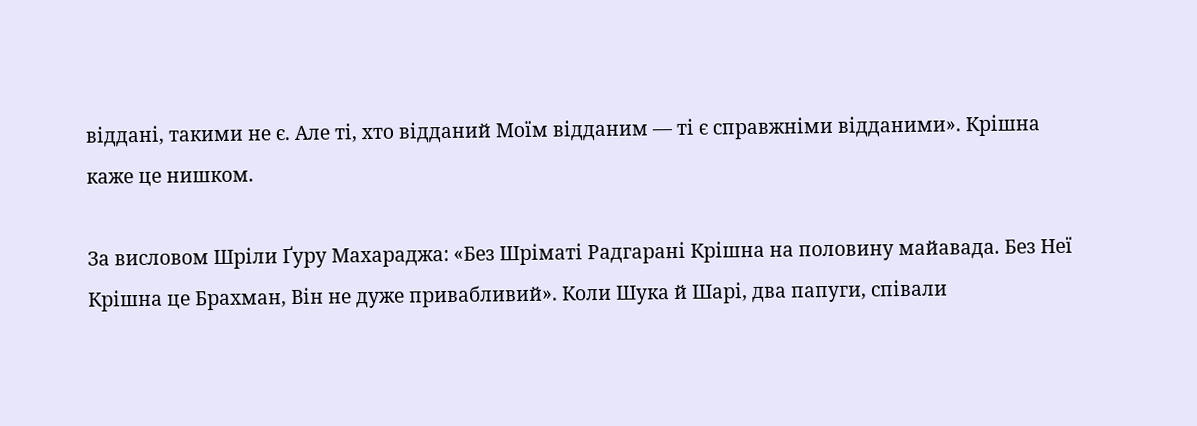віддані, такими не є. Але ті, хто відданий Моїм відданим — ті є справжніми відданими». Крішна каже це нишком.

За висловом Шріли Ґуру Махараджа: «Без Шріматі Радгарані Крішна на половину майавада. Без Неї Крішна це Брахман, Він не дуже привабливий». Коли Шука й Шарі, два папуги, співали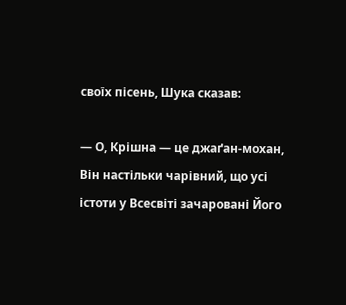своїх пісень, Шука сказав:

— О, Крішна — це джаґан‑мохан, Він настільки чарівний, що усі істоти у Всесвіті зачаровані Його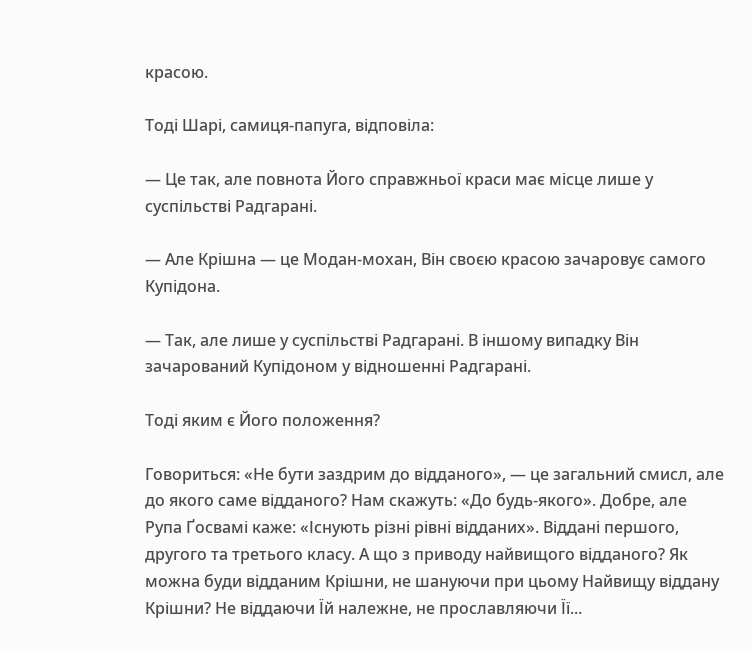красою.

Тоді Шарі, самиця‑папуга, відповіла:

— Це так, але повнота Його справжньої краси має місце лише у суспільстві Радгарані.

— Але Крішна — це Модан‑мохан, Він своєю красою зачаровує самого Купідона.

— Так, але лише у суспільстві Радгарані. В іншому випадку Він зачарований Купідоном у відношенні Радгарані.

Тоді яким є Його положення?

Говориться: «Не бути заздрим до відданого», — це загальний смисл, але до якого саме відданого? Нам скажуть: «До будь‑якого». Добре, але Рупа Ґосвамі каже: «Існують різні рівні відданих». Віддані першого, другого та третього класу. А що з приводу найвищого відданого? Як можна буди відданим Крішни, не шануючи при цьому Найвищу віддану Крішни? Не віддаючи Їй належне, не прославляючи Її...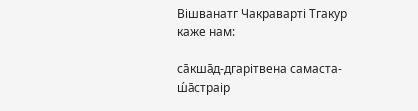Вішванатг Чакраварті Тгакур каже нам:

са̄кша̄д-дгарітвена самаста-ш́а̄страір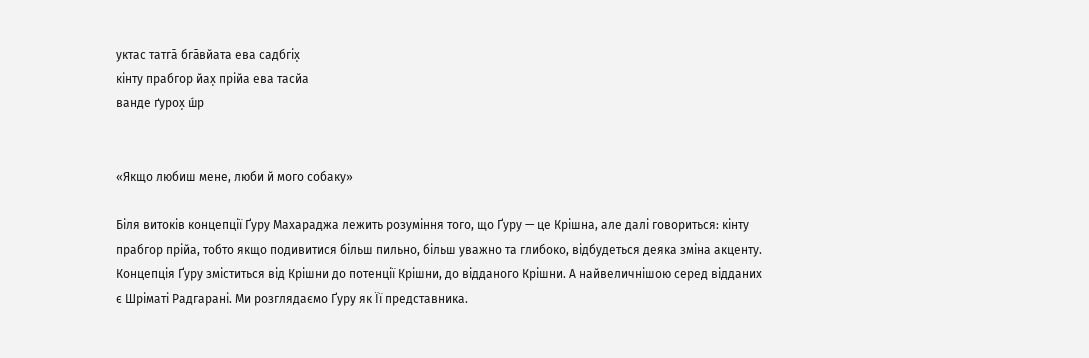уктас татга̄ бга̄вйата ева садбгіх̣
кінту прабгор йах̣ прійа ева тасйа
ванде ґурох̣ ш́р


«Якщо любиш мене, люби й мого собаку»

Біля витоків концепції Ґуру Махараджа лежить розуміння того, що Ґуру — це Крішна, але далі говориться: кінту прабгор прійа, тобто якщо подивитися більш пильно, більш уважно та глибоко, відбудеться деяка зміна акценту. Концепція Ґуру зміститься від Крішни до потенції Крішни, до відданого Крішни. А найвеличнішою серед відданих є Шріматі Радгарані. Ми розглядаємо Ґуру як Її представника.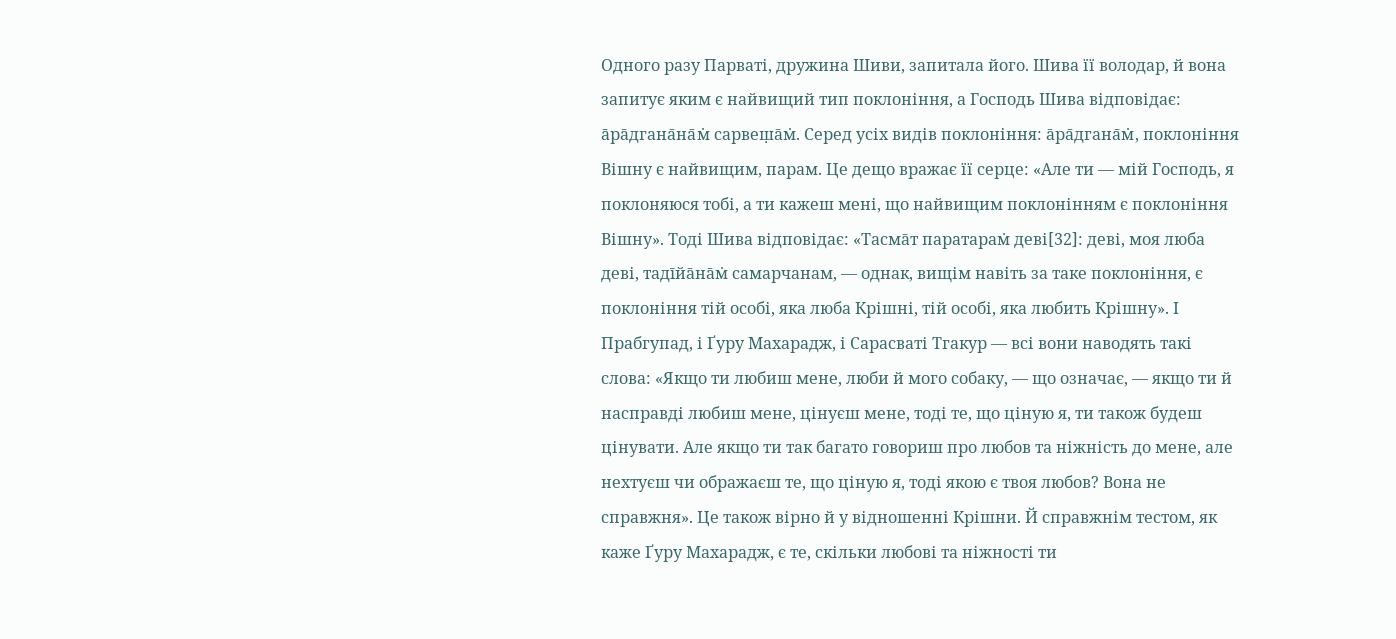Одного разу Парваті, дружина Шиви, запитала його. Шива її володар, й вона запитує яким є найвищий тип поклоніння, а Господь Шива відповідає: а̄ра̄дгана̄на̄м̇ сарвеш̣а̄м̇. Серед усіх видів поклоніння: а̄ра̄дгана̄м̇, поклоніння Вішну є найвищим, парам. Це дещо вражає її серце: «Але ти — мій Господь, я поклоняюся тобі, а ти кажеш мені, що найвищим поклонінням є поклоніння Вішну». Тоді Шива відповідає: «Тасма̄т паратарам̇ деві[32]: деві, моя люба деві, тадīйа̄на̄м̇ самарчанам, — однак, вищім навіть за таке поклоніння, є поклоніння тій особі, яка люба Крішні, тій особі, яка любить Крішну». І Прабгупад, і Ґуру Махарадж, і Сарасваті Тгакур — всі вони наводять такі слова: «Якщо ти любиш мене, люби й мого собаку, — що означає, — якщо ти й насправді любиш мене, цінуєш мене, тоді те, що ціную я, ти також будеш цінувати. Але якщо ти так багато говориш про любов та ніжність до мене, але нехтуєш чи ображаєш те, що ціную я, тоді якою є твоя любов? Вона не справжня». Це також вірно й у відношенні Крішни. Й справжнім тестом, як каже Ґуру Махарадж, є те, скільки любові та ніжності ти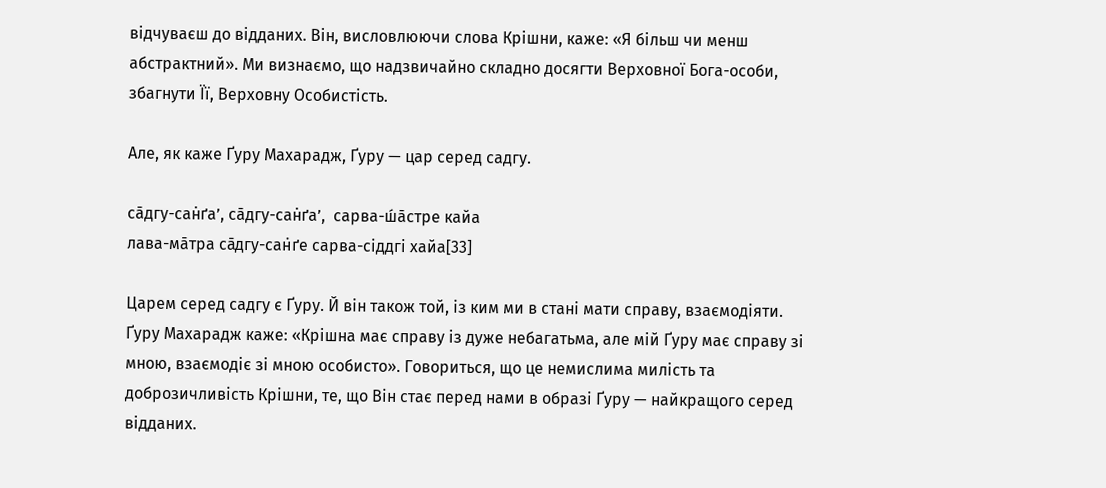відчуваєш до відданих. Він, висловлюючи слова Крішни, каже: «Я більш чи менш абстрактний». Ми визнаємо, що надзвичайно складно досягти Верховної Бога-особи, збагнути Її, Верховну Особистість.

Але, як каже Ґуру Махарадж, Ґуру — цар серед садгу.

са̄дгу-сан̇ґа’, са̄дгу-сан̇ґа’,  сарва-ш́а̄стре кайа
лава-ма̄тра са̄дгу-сан̇ґе сарва-сіддгі хайа[33]

Царем серед садгу є Ґуру. Й він також той, із ким ми в стані мати справу, взаємодіяти. Ґуру Махарадж каже: «Крішна має справу із дуже небагатьма, але мій Ґуру має справу зі мною, взаємодіє зі мною особисто». Говориться, що це немислима милість та доброзичливість Крішни, те, що Він стає перед нами в образі Ґуру — найкращого серед відданих.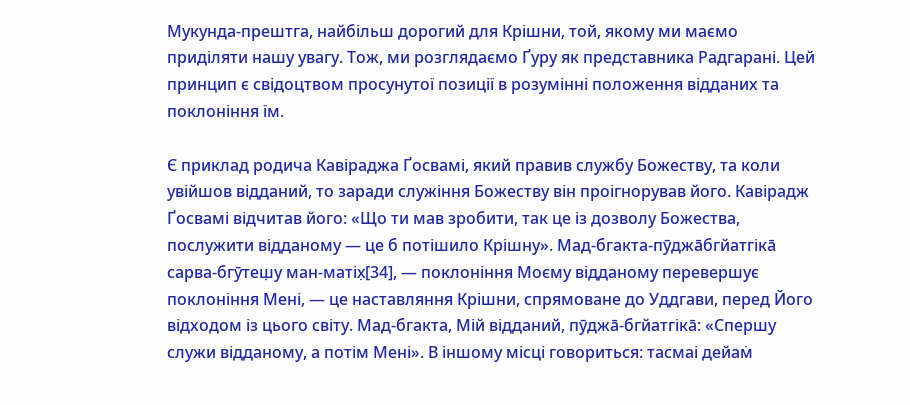Мукунда‑прештга, найбільш дорогий для Крішни, той, якому ми маємо приділяти нашу увагу. Тож, ми розглядаємо Ґуру як представника Радгарані. Цей принцип є свідоцтвом просунутої позиції в розумінні положення відданих та поклоніння їм.

Є приклад родича Кавіраджа Ґосвамі, який правив службу Божеству, та коли увійшов відданий, то заради служіння Божеству він проігнорував його. Кавірадж Ґосвамі відчитав його: «Що ти мав зробити, так це із дозволу Божества, послужити відданому — це б потішило Крішну». Мад‑бгакта‑пӯджāбгйатгікā сарва‑бгӯтеш̣у ман‑матіх̣[34], — поклоніння Моєму відданому перевершує поклоніння Мені, — це наставляння Крішни, спрямоване до Уддгави, перед Його відходом із цього світу. Мад‑бгакта, Мій відданий, пӯджā‑бгйатгікā: «Спершу служи відданому, а потім Мені». В іншому місці говориться: тасмаі дейам̇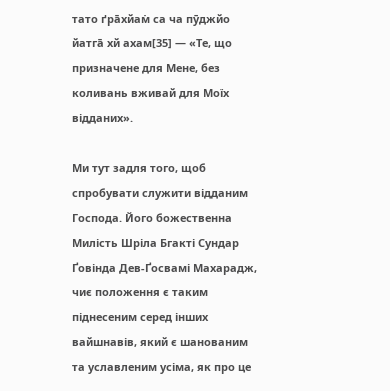тато ґра̄хйам̇ са ча пӯджйо йатга̄ хй ахам[35] — «Те, що призначене для Мене, без коливань вживай для Моїх відданих».

Ми тут задля того, щоб спробувати служити відданим Господа. Його божественна Милість Шріла Бгакті Сундар Ґовінда Дев‑Ґосвамі Махарадж, чиє положення є таким піднесеним серед інших вайшнавів, який є шанованим та уславленим усіма, як про це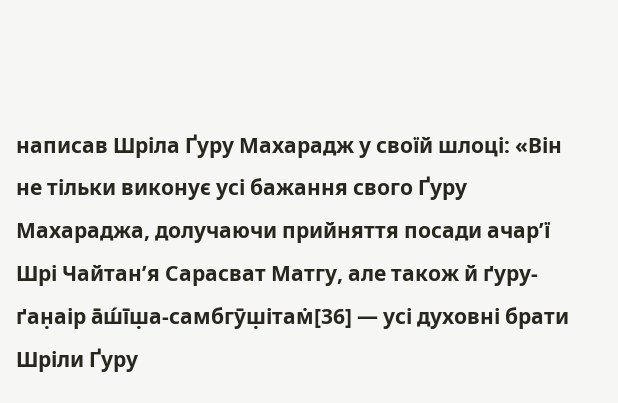написав Шріла Ґуру Махарадж у своїй шлоці: «Він не тільки виконує усі бажання свого Ґуру Махараджа, долучаючи прийняття посади ачар’ї Шрі Чайтан’я Сарасват Матгу, але також й ґуру-ґан̣аір а̄ш́īш̣а-самбгӯш̣ітам̇[36] — усі духовні брати Шріли Ґуру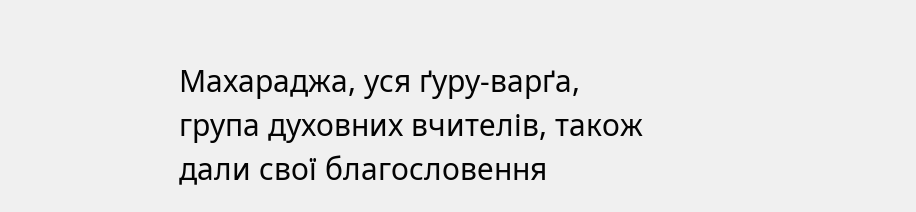Махараджа, уся ґуру‑варґа, група духовних вчителів, також дали свої благословення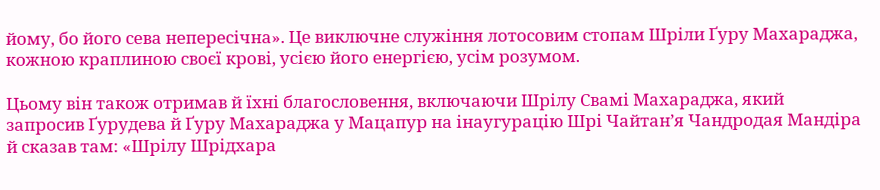йому, бо його сева непересічна». Це виключне служіння лотосовим стопам Шріли Ґуру Махараджа, кожною краплиною своєї крові, усією його енергією, усім розумом.

Цьому він також отримав й їхні благословення, включаючи Шрілу Свамі Махараджа, який запросив Ґурудева й Ґуру Махараджа у Мацапур на інаугурацію Шрі Чайтан’я Чандродая Мандіра й сказав там: «Шрілу Шрідхара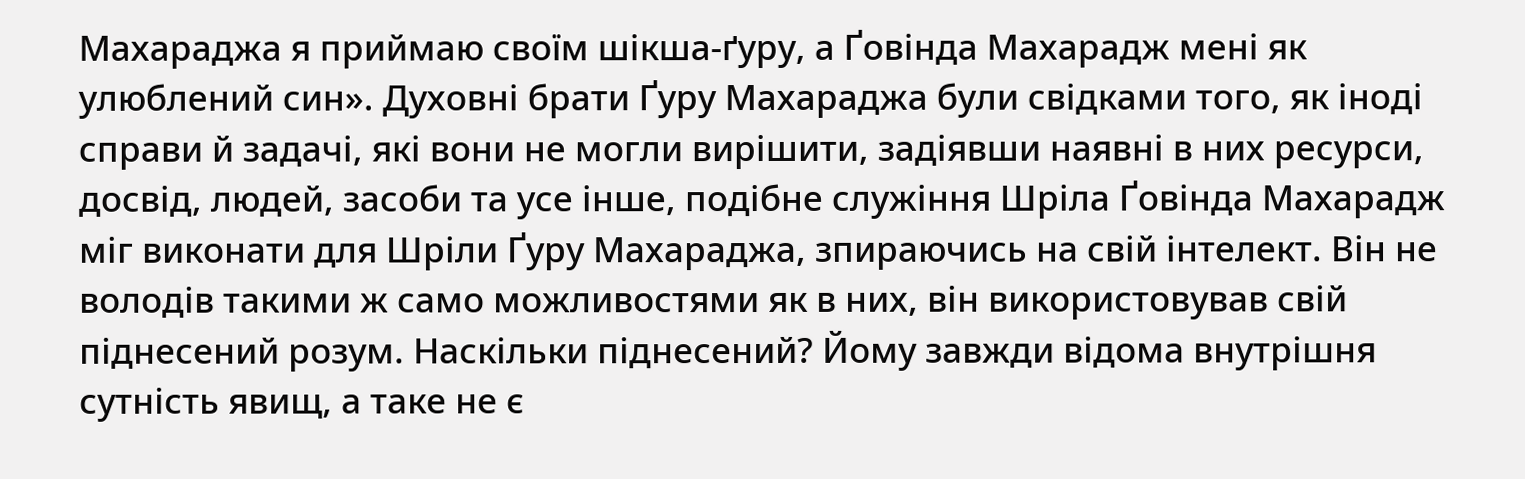Махараджа я приймаю своїм шікша‑ґуру, а Ґовінда Махарадж мені як улюблений син». Духовні брати Ґуру Махараджа були свідками того, як іноді справи й задачі, які вони не могли вирішити, задіявши наявні в них ресурси, досвід, людей, засоби та усе інше, подібне служіння Шріла Ґовінда Махарадж міг виконати для Шріли Ґуру Махараджа, зпираючись на свій інтелект. Він не володів такими ж само можливостями як в них, він використовував свій піднесений розум. Наскільки піднесений? Йому завжди відома внутрішня сутність явищ, а таке не є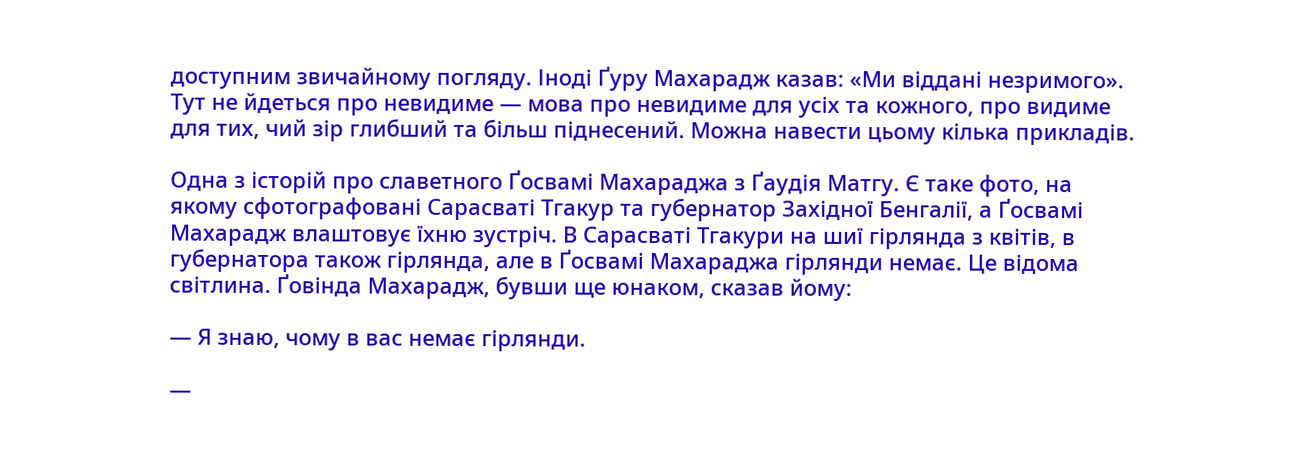доступним звичайному погляду. Іноді Ґуру Махарадж казав: «Ми віддані незримого». Тут не йдеться про невидиме — мова про невидиме для усіх та кожного, про видиме для тих, чий зір глибший та більш піднесений. Можна навести цьому кілька прикладів.

Одна з історій про славетного Ґосвамі Махараджа з Ґаудія Матгу. Є таке фото, на якому сфотографовані Сарасваті Тгакур та губернатор Західної Бенгалії, а Ґосвамі Махарадж влаштовує їхню зустріч. В Сарасваті Тгакури на шиї гірлянда з квітів, в губернатора також гірлянда, але в Ґосвамі Махараджа гірлянди немає. Це відома світлина. Ґовінда Махарадж, бувши ще юнаком, сказав йому:

— Я знаю, чому в вас немає гірлянди.

—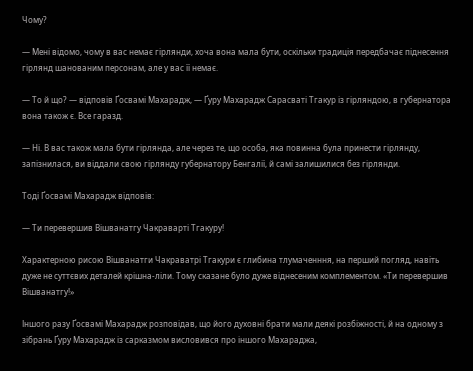Чому?

— Мені відомо, чому в вас немає гірлянди, хоча вона мала бути, оскільки традиція передбачає піднесення гірлянд шанованим персонам, але у вас її немає.

— То й що? — відповів Ґосвамі Махарадж, — Ґуру Махарадж Сарасваті Тгакур із гірляндою, в губернатора вона також є. Все гаразд.

— Ні. В вас також мала бути гірлянда, але через те, що особа, яка повинна була принести гірлянду, запізнилася, ви віддали свою гірлянду губернатору Бенгалії, й самі залишилися без гірлянди.

Тоді Ґосвамі Махарадж відповів:

— Ти перевершив Вішванатгу Чакраварті Тгакуру!

Характерною рисою Вішванатги Чакраватрі Тгакури є глибина тлумаченння, на перший погляд, навіть дуже не суттєвих деталей крішна‑ліли. Тому сказане було дуже віднесеним комплементом. «Ти перевершив Вішванатгу!»

Іншого разу Ґосвамі Махарадж розповідав, що його духовні брати мали деякі розбіжності, й на одному з зібрань Ґуру Махарадж із сарказмом висловився про іншого Махараджа,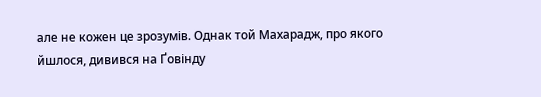але не кожен це зрозумів. Однак той Махарадж, про якого йшлося, дивився на Ґовінду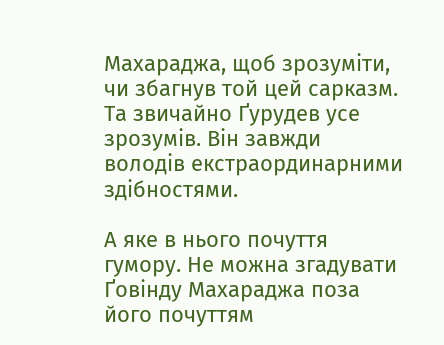Махараджа, щоб зрозуміти, чи збагнув той цей сарказм. Та звичайно Ґурудев усе зрозумів. Він завжди володів екстраординарними здібностями.

А яке в нього почуття гумору. Не можна згадувати Ґовінду Махараджа поза його почуттям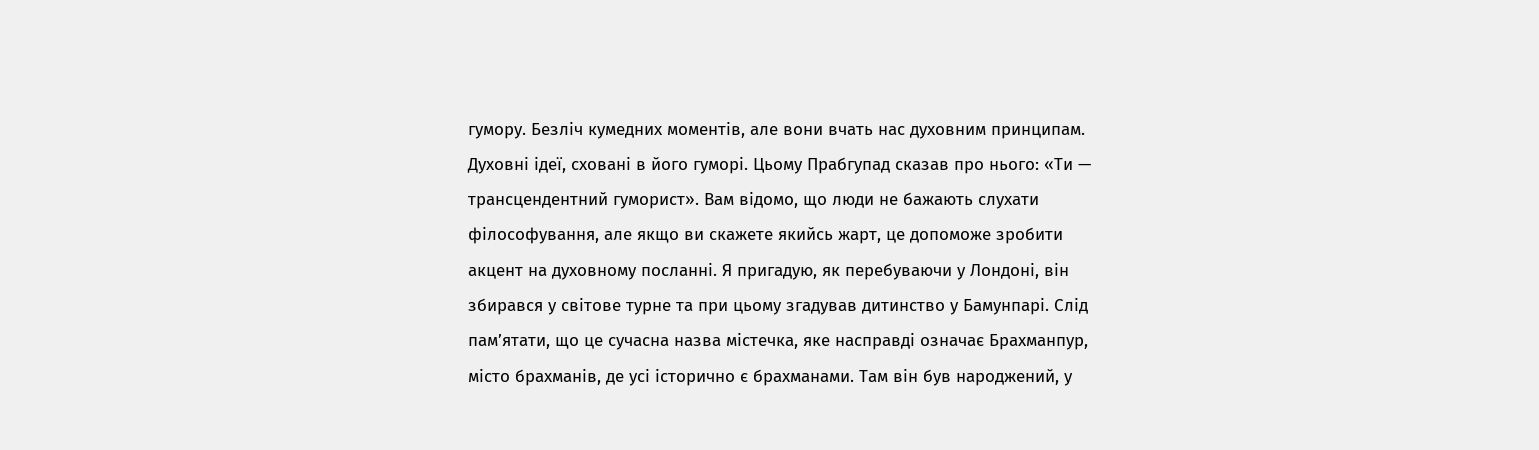гумору. Безліч кумедних моментів, але вони вчать нас духовним принципам. Духовні ідеї, сховані в його гуморі. Цьому Прабгупад сказав про нього: «Ти — трансцендентний гуморист». Вам відомо, що люди не бажають слухати філософування, але якщо ви скажете якийсь жарт, це допоможе зробити акцент на духовному посланні. Я пригадую, як перебуваючи у Лондоні, він збирався у світове турне та при цьому згадував дитинство у Бамунпарі. Слід пам’ятати, що це сучасна назва містечка, яке насправді означає Брахманпур, місто брахманів, де усі історично є брахманами. Там він був народжений, у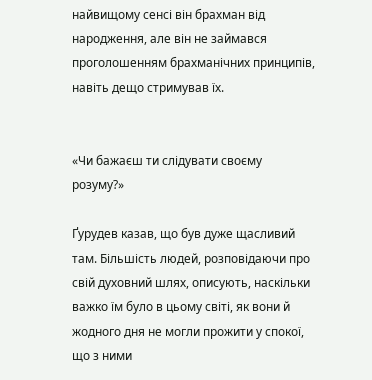найвищому сенсі він брахман від народження, але він не займався проголошенням брахманічних принципів, навіть дещо стримував їх.


«Чи бажаєш ти слідувати своєму розуму?»

Ґурудев казав, що був дуже щасливий там. Більшість людей, розповідаючи про свій духовний шлях, описують, наскільки важко їм було в цьому світі, як вони й жодного дня не могли прожити у спокої, що з ними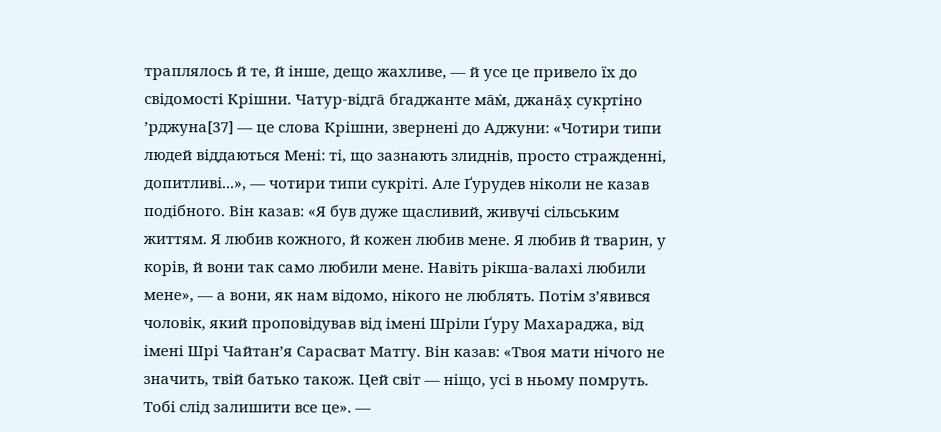траплялось й те, й інше, дещо жахливе, — й усе це привело їх до свідомості Крішни. Чатур‑відга̄ бгаджанте ма̄м̇, джана̄х̣ сукр̣тіно ’рджуна[37] — це слова Крішни, звернені до Аджуни: «Чотири типи людей віддаються Мені: ті, що зазнають злиднів, просто стражденні, допитливі...», — чотири типи сукріті. Але Ґурудев ніколи не казав подібного. Він казав: «Я був дуже щасливий, живучі сільським життям. Я любив кожного, й кожен любив мене. Я любив й тварин, у корів, й вони так само любили мене. Навіть рікша‑валахі любили мене», — а вони, як нам відомо, нікого не люблять. Потім з’явився чоловік, який проповідував від імені Шріли Ґуру Махараджа, від імені Шрі Чайтан’я Сарасват Матгу. Він казав: «Твоя мати нічого не значить, твій батько також. Цей світ — ніщо, усі в ньому помруть. Тобі слід залишити все це». —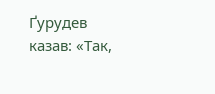Ґурудев казав: «Так,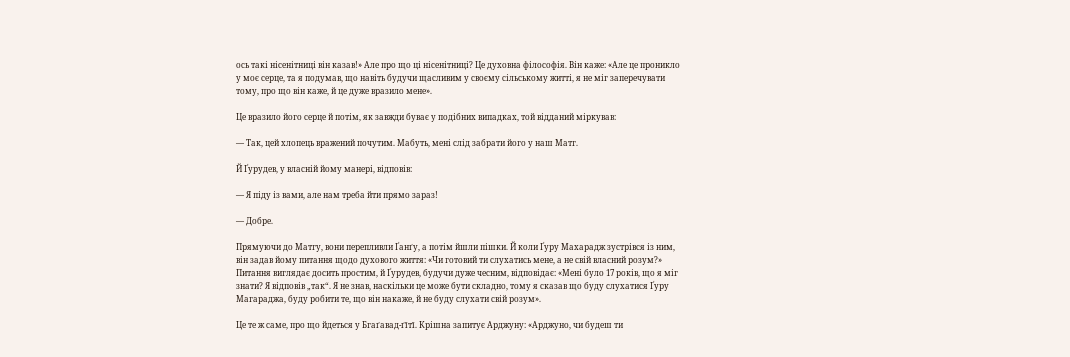ось такі нісенітниці він казав!» Але про що ці нісенітниці? Це духовна філософія. Він каже: «Але це проникло у моє серце, та я подумав, що навіть будучи щасливим у своєму сільському житті, я не міг заперечувати тому, про що він каже, й це дуже вразило мене».

Це вразило його серце й потім, як завжди буває у подібних випадках, той відданий міркував:

— Так, цей хлопець вражений почутим. Мабуть, мені слід забрати його у наш Матг.

Й Ґурудев, у власній йому манері, відповів:

— Я піду із вами, але нам треба йти прямо зараз!

— Добре.

Прямуючи до Матгу, вони перепливли Ґанґу, а потім йшли пішки. Й коли Ґуру Махарадж зустрівся із ним, він задав йому питання щодо духового життя: «Чи готовий ти слухатись мене, а не свій власний розум?» Питання виглядає досить простим, й Ґурудев, будучи дуже чесним, відповідає: «Мені було 17 років, що я міг знати? Я відповів „так“. Я не знав, наскільки це може бути складно, тому я сказав що буду слухатися Ґуру Магараджа, буду робити те, що він накаже, й не буду слухати свій розум».

Це те ж саме, про що йдеться у Бгаґавад-ґīтī. Крішна запитує Арджуну: «Арджуно, чи будеш ти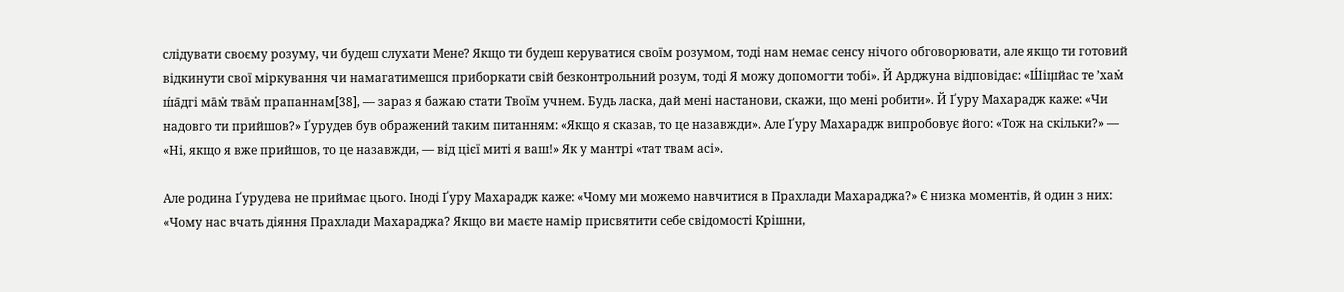слідувати своєму розуму, чи будеш слухати Мене? Якщо ти будеш керуватися своїм розумом, тоді нам немає сенсу нічого обговорювати, але якщо ти готовий відкинути свої міркування чи намагатимешся приборкати свій безконтрольний розум, тоді Я можу допомогти тобі». Й Арджуна відповідає: «Ш́іш̣йас тe ’хам̇ ш́а̄дгі ма̄м̇ тва̄м̇ прапаннам[38], — зараз я бажаю стати Твоїм учнем. Будь ласка, дай мені настанови, скажи, що мені робити». Й Ґуру Махарадж каже: «Чи надовго ти прийшов?» Ґурудев був ображений таким питанням: «Якщо я сказав, то це назавжди». Але Ґуру Махарадж випробовує його: «Тож на скільки?» — «Ні, якщо я вже прийшов, то це назавжди, — від цієї миті я ваш!» Як у мантрі «тат твам асі».

Але родина Ґурудева не приймає цього. Іноді Ґуру Махарадж каже: «Чому ми можемо навчитися в Прахлади Махараджа?» Є низка моментів, й один з них: «Чому нас вчать діяння Прахлади Махараджа? Якщо ви маєте намір присвятити себе свідомості Крішни,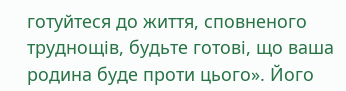готуйтеся до життя, сповненого труднощів, будьте готові, що ваша родина буде проти цього». Його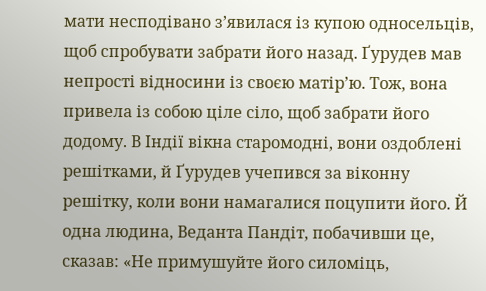мати несподівано з’явилася із купою односельців, щоб спробувати забрати його назад. Ґурудев мав непрості відносини із своєю матір’ю. Тож, вона привела із собою ціле сіло, щоб забрати його додому. В Індії вікна старомодні, вони оздоблені решітками, й Ґурудев учепився за віконну решітку, коли вони намагалися поцупити його. Й одна людина, Веданта Пандіт, побачивши це, сказав: «Не примушуйте його силоміць,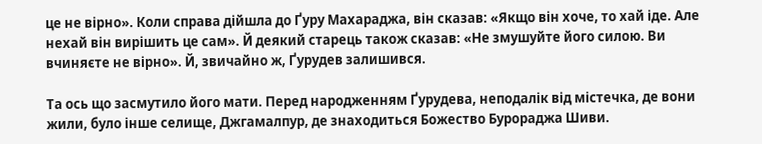це не вірно». Коли справа дійшла до Ґуру Махараджа, він сказав: «Якщо він хоче, то хай іде. Але нехай він вирішить це сам». Й деякий старець також сказав: «Не змушуйте його силою. Ви вчиняєте не вірно». Й, звичайно ж, Ґурудев залишився.

Та ось що засмутило його мати. Перед народженням Ґурудева, неподалік від містечка, де вони жили, було інше селище, Джгамалпур, де знаходиться Божество Бурораджа Шиви.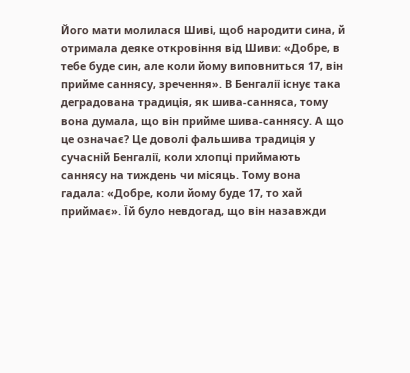Його мати молилася Шиві, щоб народити сина, й отримала деяке откровіння від Шиви: «Добре, в тебе буде син, але коли йому виповниться 17, він прийме саннясу, зречення». В Бенгалії існує така деградована традиція, як шива‑санняса, тому вона думала, що він прийме шива‑саннясу. А що це означає? Це доволі фальшива традиція у сучасній Бенгалії, коли хлопці приймають саннясу на тиждень чи місяць. Тому вона гадала: «Добре, коли йому буде 17, то хай приймає». Їй було невдогад, що він назавжди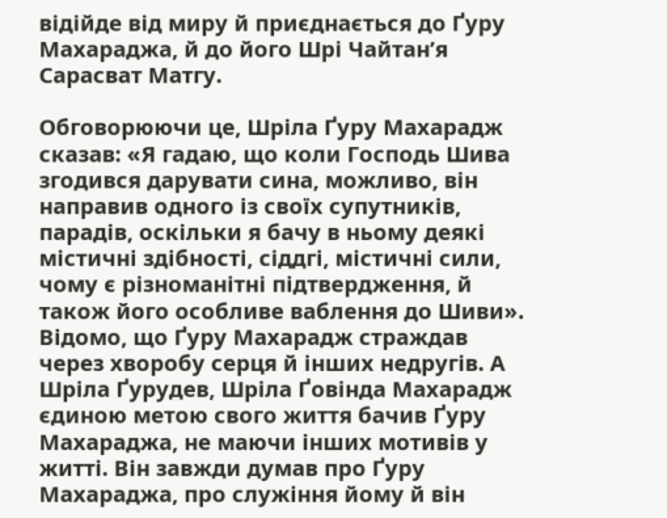відійде від миру й приєднається до Ґуру Махараджа, й до його Шрі Чайтан’я Сарасват Матгу.

Обговорюючи це, Шріла Ґуру Махарадж сказав: «Я гадаю, що коли Господь Шива згодився дарувати сина, можливо, він направив одного із своїх супутників, парадів, оскільки я бачу в ньому деякі містичні здібності, сіддгі, містичні сили, чому є різноманітні підтвердження, й також його особливе ваблення до Шиви». Відомо, що Ґуру Махарадж страждав через хворобу серця й інших недругів. А Шріла Ґурудев, Шріла Ґовінда Махарадж єдиною метою свого життя бачив Ґуру Махараджа, не маючи інших мотивів у житті. Він завжди думав про Ґуру Махараджа, про служіння йому й він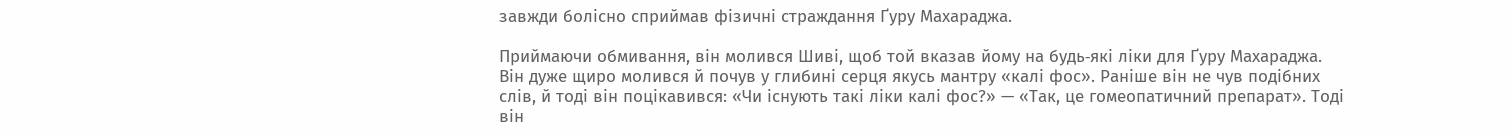завжди болісно сприймав фізичні страждання Ґуру Махараджа.

Приймаючи обмивання, він молився Шиві, щоб той вказав йому на будь‑які ліки для Ґуру Махараджа. Він дуже щиро молився й почув у глибині серця якусь мантру «калі фос». Раніше він не чув подібних слів, й тоді він поцікавився: «Чи існують такі ліки калі фос?» — «Так, це гомеопатичний препарат». Тоді він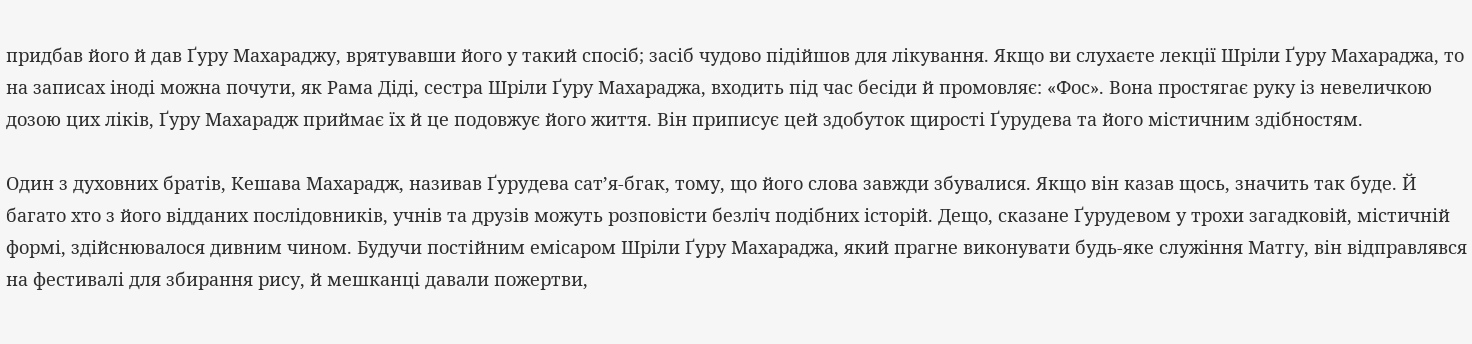придбав його й дав Ґуру Махараджу, врятувавши його у такий спосіб; засіб чудово підійшов для лікування. Якщо ви слухаєте лекції Шріли Ґуру Махараджа, то на записах іноді можна почути, як Рама Діді, сестра Шріли Ґуру Махараджа, входить під час бесіди й промовляє: «Фос». Вона простягає руку із невеличкою дозою цих ліків, Ґуру Махарадж приймає їх й це подовжує його життя. Він приписує цей здобуток щирості Ґурудева та його містичним здібностям.

Один з духовних братів, Кешава Махарадж, називав Ґурудева сат’я‑бгак, тому, що його слова завжди збувалися. Якщо він казав щось, значить так буде. Й багато хто з його відданих послідовників, учнів та друзів можуть розповісти безліч подібних історій. Дещо, сказане Ґурудевом у трохи загадковій, містичній формі, здійснювалося дивним чином. Будучи постійним емісаром Шріли Ґуру Махараджа, який прагне виконувати будь‑яке служіння Матгу, він відправлявся на фестивалі для збирання рису, й мешканці давали пожертви,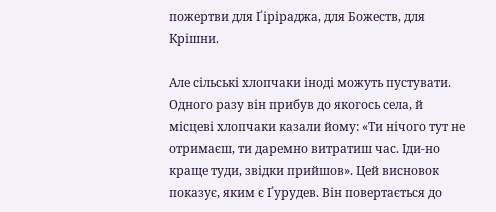пожертви для Ґіріраджа, для Божеств, для Крішни.

Але сільські хлопчаки іноді можуть пустувати. Одного разу він прибув до якогось села, й місцеві хлопчаки казали йому: «Ти нічого тут не отримаєш, ти даремно витратиш час. Іди-но краще туди, звідки прийшов». Цей висновок показує, яким є Ґурудев. Він повертається до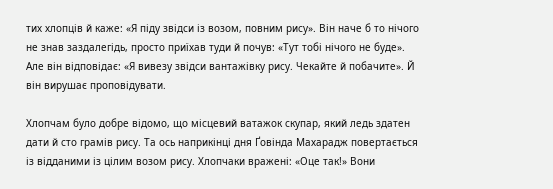тих хлопців й каже: «Я піду звідси із возом, повним рису». Він наче б то нічого не знав заздалегідь, просто приїхав туди й почув: «Тут тобі нічого не буде». Але він відповідає: «Я вивезу звідси вантажівку рису. Чекайте й побачите». Й він вирушає проповідувати.

Хлопчам було добре відомо, що місцевий ватажок скупар, який ледь здатен дати й сто грамів рису. Та ось наприкінці дня Ґовінда Махарадж повертається із відданими із цілим возом рису. Хлопчаки вражені: «Оце так!» Вони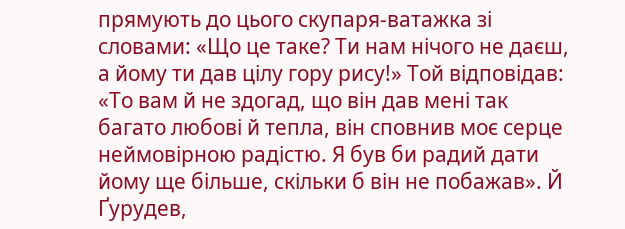прямують до цього скупаря‑ватажка зі словами: «Що це таке? Ти нам нічого не даєш, а йому ти дав цілу гору рису!» Той відповідав: «То вам й не здогад, що він дав мені так багато любові й тепла, він сповнив моє серце неймовірною радістю. Я був би радий дати йому ще більше, скільки б він не побажав». Й Ґурудев,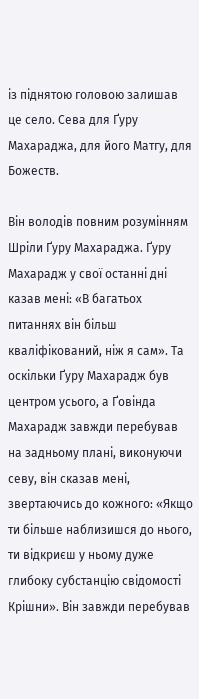із піднятою головою залишав це село. Сева для Ґуру Махараджа, для його Матгу, для Божеств.

Він володів повним розумінням Шріли Ґуру Махараджа. Ґуру Махарадж у свої останні дні казав мені: «В багатьох питаннях він більш кваліфікований, ніж я сам». Та оскільки Ґуру Махарадж був центром усього, а Ґовінда Махарадж завжди перебував на задньому плані, виконуючи севу, він сказав мені, звертаючись до кожного: «Якщо ти більше наблизишся до нього, ти відкриєш у ньому дуже глибоку субстанцію свідомості Крішни». Він завжди перебував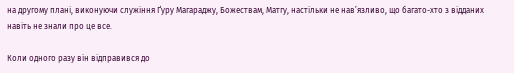на другому плані, виконуючи служіння Ґуру Магараджу, Божествам, Матгу, настільки не нав’язливо, що багато-хто з відданих навіть не знали про це все.

Коли одного разу він відправився до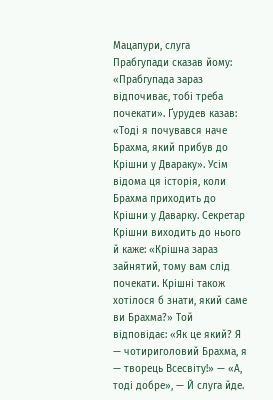Мацапури, слуга Прабгупади сказав йому: «Прабгупада зараз відпочиває, тобі треба почекати». Ґурудев казав: «Тоді я почувався наче Брахма, який прибув до Крішни у Двараку». Усім відома ця історія, коли Брахма приходить до Крішни у Даварку. Секретар Крішни виходить до нього й каже: «Крішна зараз зайнятий, тому вам слід почекати. Крішні також хотілося б знати, який саме ви Брахма?» Той відповідає: «Як це який? Я — чотириголовий Брахма, я — творець Всесвіту!» — «А, тоді добре», — Й слуга йде.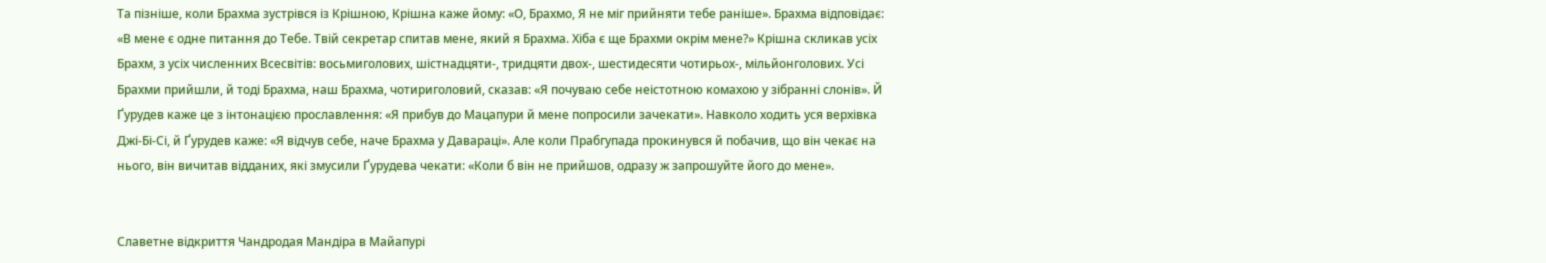Та пізніше, коли Брахма зустрівся із Крішною, Крішна каже йому: «О, Брахмо, Я не міг прийняти тебе раніше». Брахма відповідає: «В мене є одне питання до Тебе. Твій секретар спитав мене, який я Брахма. Хіба є ще Брахми окрім мене?» Крішна скликав усіх Брахм, з усіх численних Всесвітів: восьмиголових, шістнадцяти-, тридцяти двох-, шестидесяти чотирьох-, мільйонголових. Усі Брахми прийшли, й тоді Брахма, наш Брахма, чотириголовий, сказав: «Я почуваю себе неістотною комахою у зібранні слонів». Й Ґурудев каже це з інтонацією прославлення: «Я прибув до Мацапури й мене попросили зачекати». Навколо ходить уся верхівка Джі‑Бі‑Сі, й Ґурудев каже: «Я відчув себе, наче Брахма у Давараці». Але коли Прабгупада прокинувся й побачив, що він чекає на нього, він вичитав відданих, які змусили Ґурудева чекати: «Коли б він не прийшов, одразу ж запрошуйте його до мене».


Славетне відкриття Чандродая Мандіра в Майапурі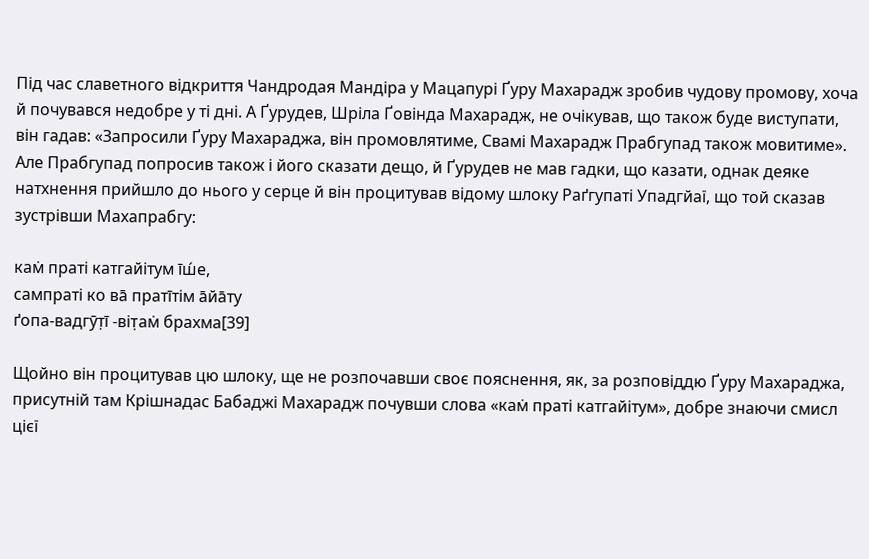Під час славетного відкриття Чандродая Мандіра у Мацапурі Ґуру Махарадж зробив чудову промову, хоча й почувався недобре у ті дні. А Ґурудев, Шріла Ґовінда Махарадж, не очікував, що також буде виступати, він гадав: «Запросили Ґуру Махараджа, він промовлятиме, Свамі Махарадж Прабгупад також мовитиме». Але Прабгупад попросив також і його сказати дещо, й Ґурудев не мав гадки, що казати, однак деяке натхнення прийшло до нього у серце й він процитував відому шлоку Раґгупаті Упадгйаї, що той сказав зустрівши Махапрабгу:

кам̇ праті катгайітум īш́е,
сампраті ко ва̄ пратīтім а̄йа̄ту
ґопа-вадгӯт̣ī -віт̣ам̇ брахма[39]

Щойно він процитував цю шлоку, ще не розпочавши своє пояснення, як, за розповіддю Ґуру Махараджа, присутній там Крішнадас Бабаджі Махарадж почувши слова «кам̇ праті катгайітум», добре знаючи смисл цієї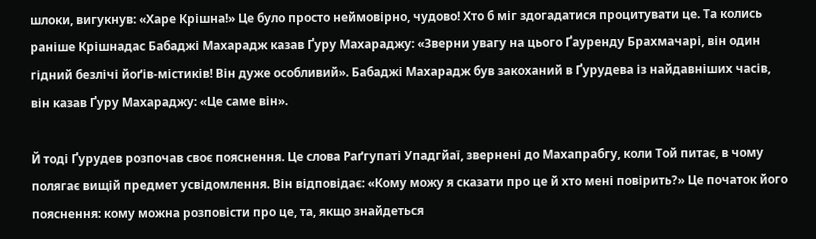шлоки, вигукнув: «Харе Крішна!» Це було просто неймовірно, чудово! Хто б міг здогадатися процитувати це. Та колись раніше Крішнадас Бабаджі Махарадж казав Ґуру Махараджу: «Зверни увагу на цього Ґауренду Брахмачарі, він один гідний безлічі йоґів‑містиків! Він дуже особливий». Бабаджі Махарадж був закоханий в Ґурудева із найдавніших часів, він казав Ґуру Махараджу: «Це саме він».

Й тоді Ґурудев розпочав своє пояснення. Це слова Раґгупаті Упадгйаї, звернені до Махапрабгу, коли Той питає, в чому полягає вищій предмет усвідомлення. Він відповідає: «Кому можу я сказати про це й хто мені повірить?» Це початок його пояснення: кому можна розповісти про це, та, якщо знайдеться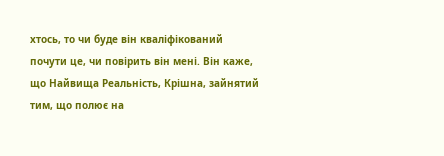хтось, то чи буде він кваліфікований почути це, чи повірить він мені. Він каже, що Найвища Реальність, Крішна, зайнятий тим, що полює на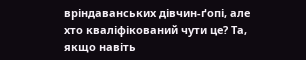вріндаванських дівчин‑ґопі, але хто кваліфікований чути це? Та, якщо навіть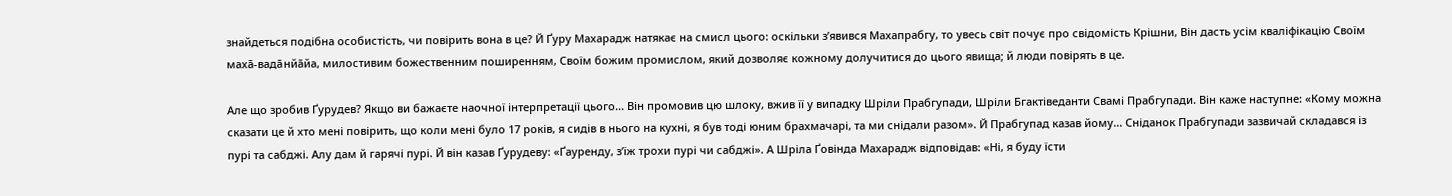знайдеться подібна особистість, чи повірить вона в це? Й Ґуру Махарадж натякає на смисл цього: оскільки з’явився Махапрабгу, то увесь світ почує про свідомість Крішни, Він дасть усім кваліфікацію Своїм маха̄-вада̄нйа̄йа, милостивим божественним поширенням, Своїм божим промислом, який дозволяє кожному долучитися до цього явища; й люди повірять в це.

Але що зробив Ґурудев? Якщо ви бажаєте наочної інтерпретації цього... Він промовив цю шлоку, вжив її у випадку Шріли Прабгупади, Шріли Бгактіведанти Свамі Прабгупади. Він каже наступне: «Кому можна сказати це й хто мені повірить, що коли мені було 17 років, я сидів в нього на кухні, я був тоді юним брахмачарі, та ми снідали разом». Й Прабгупад казав йому... Сніданок Прабгупади зазвичай складався із пурі та сабджі. Алу дам й гарячі пурі. Й він казав Ґурудеву: «Ґауренду, з’їж трохи пурі чи сабджі». А Шріла Ґовінда Махарадж відповідав: «Ні, я буду їсти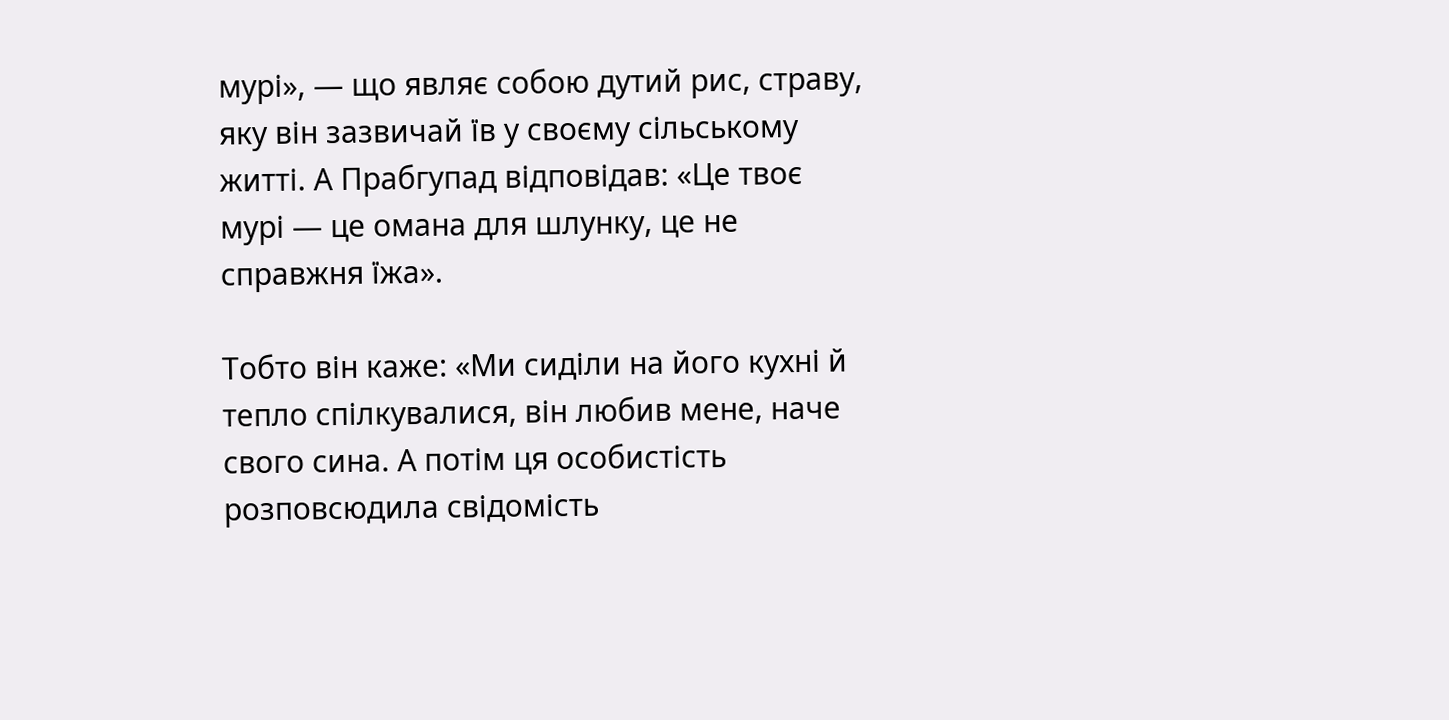мурі», — що являє собою дутий рис, страву, яку він зазвичай їв у своєму сільському житті. А Прабгупад відповідав: «Це твоє мурі — це омана для шлунку, це не справжня їжа».

Тобто він каже: «Ми сиділи на його кухні й тепло спілкувалися, він любив мене, наче свого сина. А потім ця особистість розповсюдила свідомість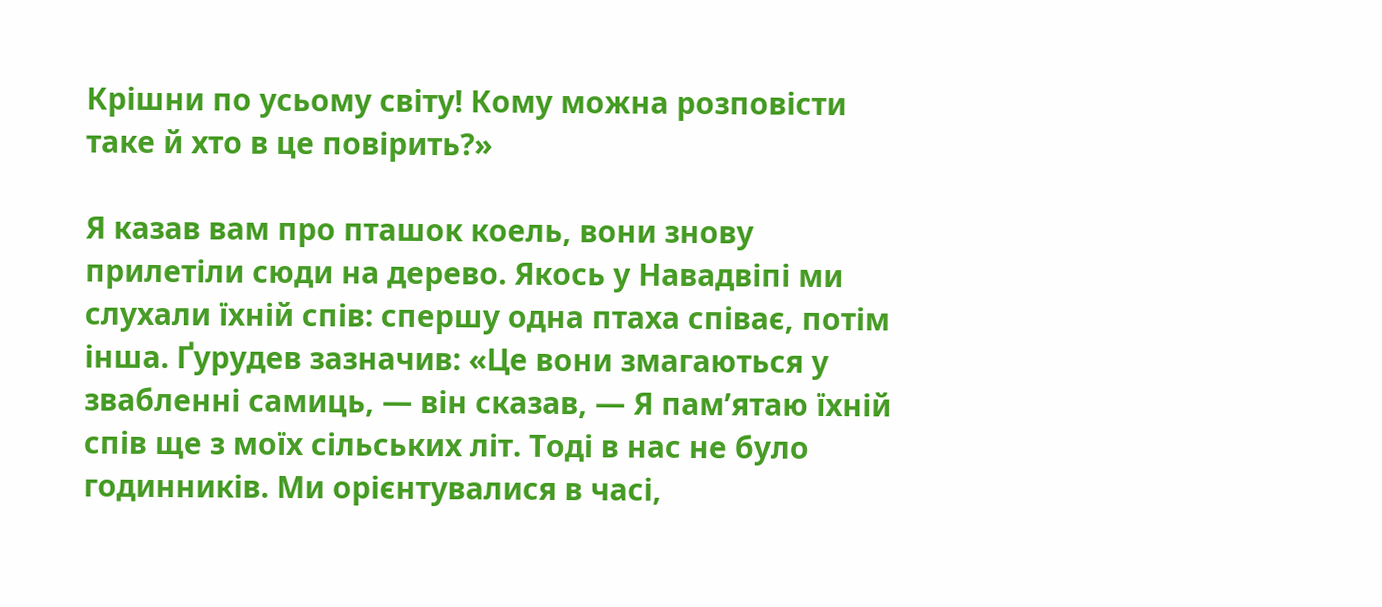Крішни по усьому світу! Кому можна розповісти таке й хто в це повірить?»

Я казав вам про пташок коель, вони знову прилетіли сюди на дерево. Якось у Навадвіпі ми слухали їхній спів: спершу одна птаха співає, потім інша. Ґурудев зазначив: «Це вони змагаються у звабленні самиць, — він сказав, — Я пам’ятаю їхній спів ще з моїх сільських літ. Тоді в нас не було годинників. Ми орієнтувалися в часі,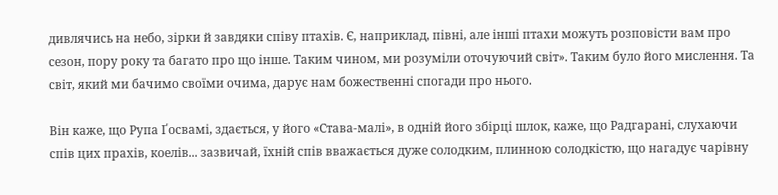дивлячись на небо, зірки й завдяки співу птахів. Є, наприклад, півні, але інші птахи можуть розповісти вам про сезон, пору року та багато про що інше. Таким чином, ми розуміли оточуючий світ». Таким було його мислення. Та світ, який ми бачимо своїми очима, дарує нам божественні спогади про нього.

Він каже, що Рупа Ґосвамі, здається, у його «Става‑малі», в одній його збірці шлок, каже, що Радгарані, слухаючи спів цих прахів, коелів... зазвичай, їхній спів вважається дуже солодким, плинною солодкістю, що нагадує чарівну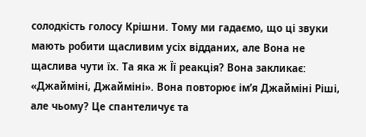солодкість голосу Крішни. Тому ми гадаємо, що ці звуки мають робити щасливим усіх відданих, але Вона не щаслива чути їх. Та яка ж Її реакція? Вона закликає: «Джайміні, Джайміні». Вона повторює ім’я Джайміні Ріші, але чьому? Це спантеличує та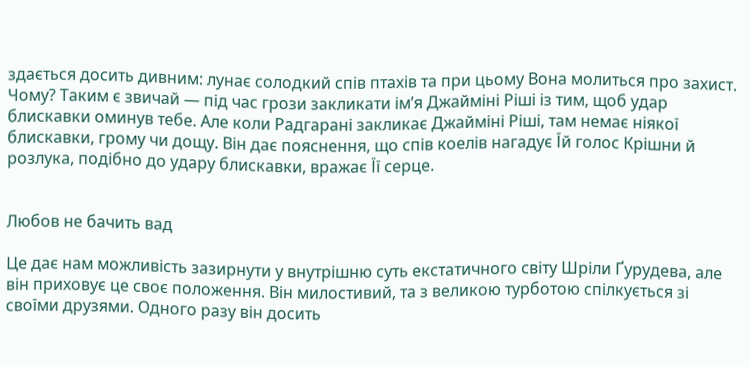здається досить дивним: лунає солодкий спів птахів та при цьому Вона молиться про захист. Чому? Таким є звичай — під час грози закликати ім’я Джайміні Ріші із тим, щоб удар блискавки оминув тебе. Але коли Радгарані закликає Джайміні Ріші, там немає ніякої блискавки, грому чи дощу. Він дає пояснення, що спів коелів нагадує Їй голос Крішни й розлука, подібно до удару блискавки, вражає Її серце.


Любов не бачить вад

Це дає нам можливість зазирнути у внутрішню суть екстатичного світу Шріли Ґурудева, але він приховує це своє положення. Він милостивий, та з великою турботою спілкується зі своїми друзями. Одного разу він досить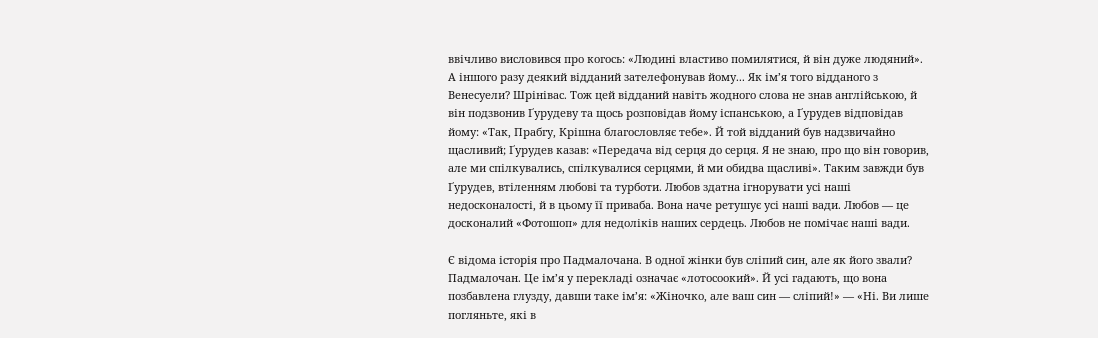ввічливо висловився про когось: «Людині властиво помилятися, й він дуже людяний». А іншого разу деякий відданий зателефонував йому... Як ім’я того відданого з Венесуели? Шрінівас. Тож цей відданий навіть жодного слова не знав англійською, й він подзвонив Ґурудеву та щось розповідав йому іспанською, а Ґурудев відповідав йому: «Так, Прабгу, Крішна благословляє тебе». Й той відданий був надзвичайно щасливий; Ґурудев казав: «Передача від серця до серця. Я не знаю, про що він говорив, але ми спілкувались, спілкувалися серцями, й ми обидва щасливі». Таким завжди був Ґурудев, втіленням любові та турботи. Любов здатна ігнорувати усі наші недосконалості, й в цьому її приваба. Вона наче ретушує усі наші вади. Любов — це досконалий «Фотошоп» для недоліків наших сердець. Любов не помічає наші вади.

Є відома історія про Падмалочана. В одної жінки був сліпий син, але як його звали? Падмалочан. Це ім’я у перекладі означає «лотосоокий». Й усі гадають, що вона позбавлена глузду, давши таке ім’я: «Жіночко, але ваш син — сліпий!» — «Ні. Ви лише погляньте, які в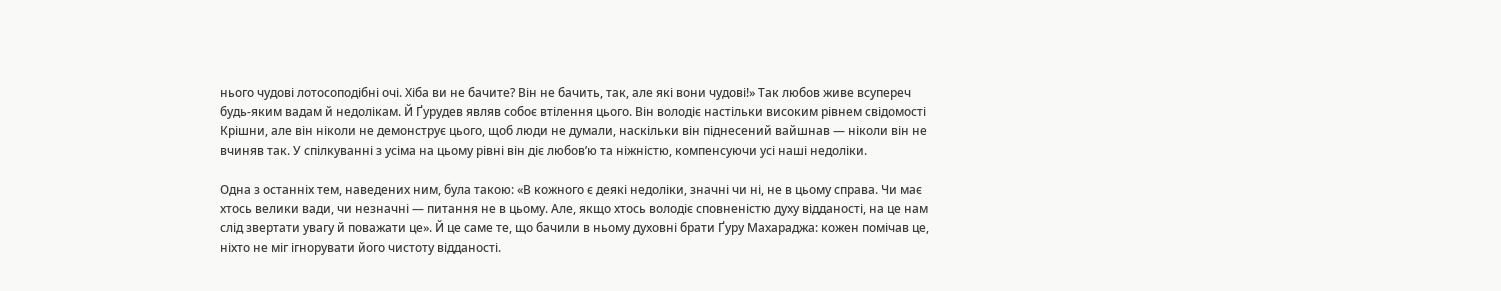нього чудові лотосоподібні очі. Хіба ви не бачите? Він не бачить, так, але які вони чудові!» Так любов живе всупереч будь‑яким вадам й недолікам. Й Ґурудев являв собоє втілення цього. Він володіє настільки високим рівнем свідомості Крішни, але він ніколи не демонструє цього, щоб люди не думали, наскільки він піднесений вайшнав — ніколи він не вчиняв так. У спілкуванні з усіма на цьому рівні він діє любов’ю та ніжністю, компенсуючи усі наші недоліки.

Одна з останніх тем, наведених ним, була такою: «В кожного є деякі недоліки, значні чи ні, не в цьому справа. Чи має хтось велики вади, чи незначні — питання не в цьому. Але, якщо хтось володіє сповненістю духу відданості, на це нам слід звертати увагу й поважати це». Й це саме те, що бачили в ньому духовні брати Ґуру Махараджа: кожен помічав це, ніхто не міг ігнорувати його чистоту відданості.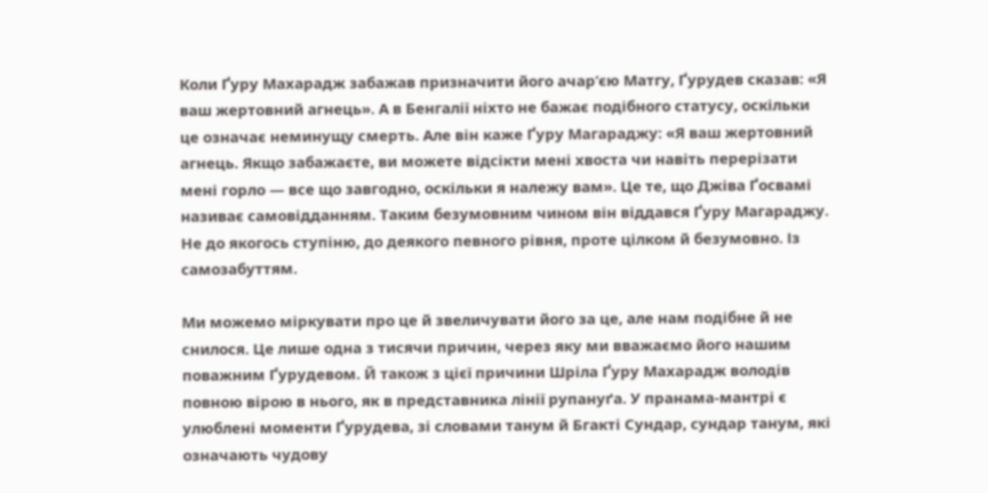Коли Ґуру Махарадж забажав призначити його ачар’єю Матгу, Ґурудев сказав: «Я ваш жертовний агнець». А в Бенгалії ніхто не бажає подібного статусу, оскільки це означає неминущу смерть. Але він каже Ґуру Магараджу: «Я ваш жертовний агнець. Якщо забажаєте, ви можете відсікти мені хвоста чи навіть перерізати мені горло — все що завгодно, оскільки я належу вам». Це те, що Джіва Ґосвамі називає самовідданням. Таким безумовним чином він віддався Ґуру Магараджу. Не до якогось ступіню, до деякого певного рівня, проте цілком й безумовно. Із самозабуттям.

Ми можемо міркувати про це й звеличувати його за це, але нам подібне й не снилося. Це лише одна з тисячи причин, через яку ми вважаємо його нашим поважним Ґурудевом. Й також з цієї причини Шріла Ґуру Махарадж володів повною вірою в нього, як в представника лінії рупануґа. У пранама‑мантрі є улюблені моменти Ґурудева, зі словами танум й Бгакті Сундар, сундар танум, які означають чудову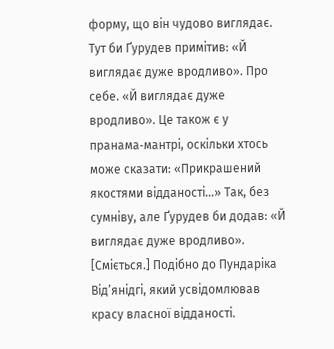форму, що він чудово виглядає. Тут би Ґурудев примітив: «Й виглядає дуже вродливо». Про себе. «Й виглядає дуже вродливо». Це також є у пранама‑мантрі, оскільки хтось може сказати: «Прикрашений якостями відданості...» Так, без сумніву, але Ґурудев би додав: «Й виглядає дуже вродливо». [Сміється.] Подібно до Пундаріка Від’янідгі, який усвідомлював красу власної відданості.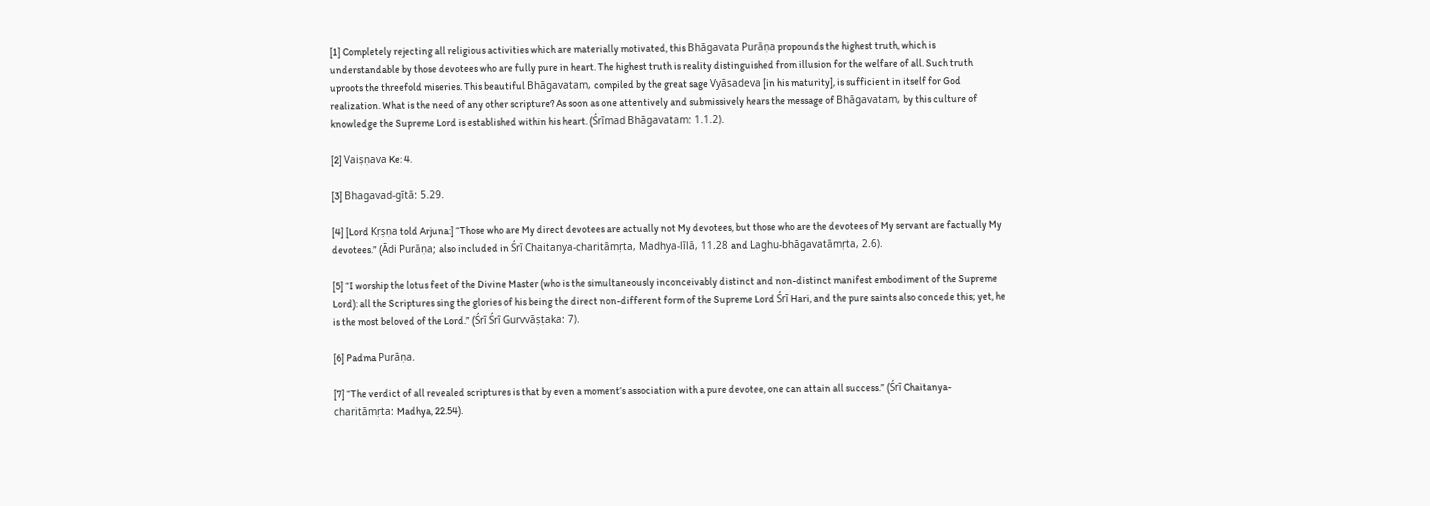[1] Completely rejecting all religious activities which are materially motivated, this Bhāgavata Purāṇa propounds the highest truth, which is understandable by those devotees who are fully pure in heart. The highest truth is reality distinguished from illusion for the welfare of all. Such truth uproots the threefold miseries. This beautiful Bhāgavatam, compiled by the great sage Vyāsadeva [in his maturity], is sufficient in itself for God realization. What is the need of any other scripture? As soon as one attentively and submissively hears the message of Bhāgavatam, by this culture of knowledge the Supreme Lord is established within his heart. (Śrīmad Bhāgavatam: 1.1.2).

[2] Vaiṣṇava Ke: 4.

[3] Bhagavad-gītā: 5.29.

[4] [Lord Kṛṣṇa told Arjuna:] “Those who are My direct devotees are actually not My devotees, but those who are the devotees of My servant are factually My devotees.” (Ādi Purāṇa; also included in Śrī Chaitanya-charitāmṛta, Madhya-līlā, 11.28 and Laghu-bhāgavatāmṛta, 2.6).

[5] “I worship the lotus feet of the Divine Master (who is the simultaneously inconceivably distinct and non-distinct manifest embodiment of the Supreme Lord): all the Scriptures sing the glories of his being the direct non-different form of the Supreme Lord Śrī Hari, and the pure saints also concede this; yet, he is the most beloved of the Lord.” (Śrī Śrī Gurvvāṣṭaka: 7).

[6] Padma Purāṇa.

[7] “The verdict of all revealed scriptures is that by even a moment’s association with a pure devotee, one can attain all success.” (Śrī Chaitanya-charitāmṛta: Madhya, 22.54).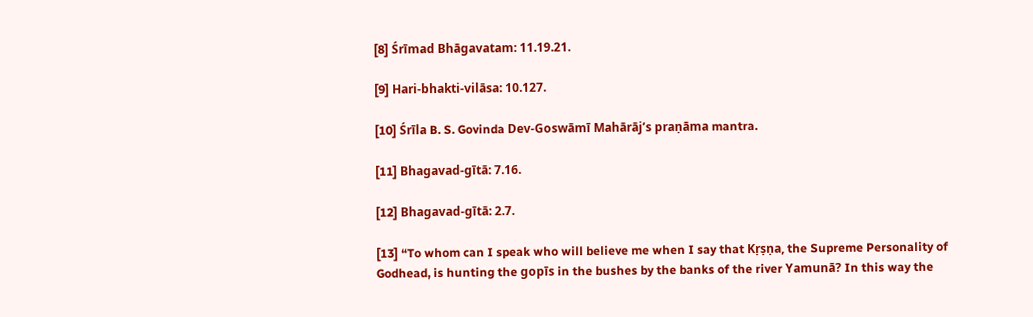[8] Śrīmad Bhāgavatam: 11.19.21.

[9] Hari-bhakti-vilāsa: 10.127.

[10] Śrīla B. S. Govinda Dev-Goswāmī Mahārāj’s praṇāma mantra.

[11] Bhagavad-gītā: 7.16.

[12] Bhagavad-gītā: 2.7.

[13] “To whom can I speak who will believe me when I say that Kṛṣṇa, the Supreme Personality of Godhead, is hunting the gopīs in the bushes by the banks of the river Yamunā? In this way the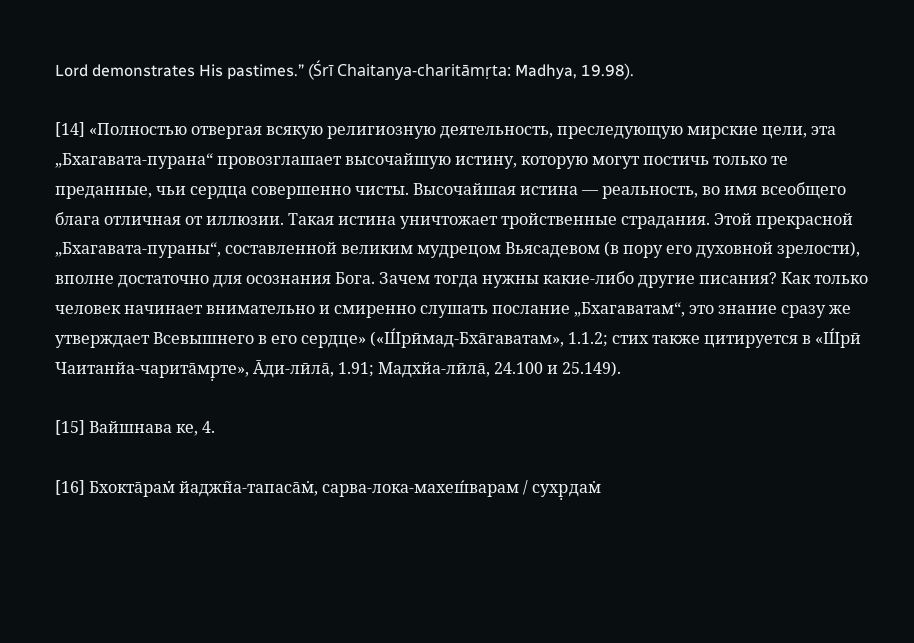Lord demonstrates His pastimes.” (Śrī Chaitanya-charitāmṛta: Madhya, 19.98).

[14] «Полностью отвергая всякую религиозную деятельность, преследующую мирские цели, эта „Бхагавата-пурана“ провозглашает высочайшую истину, которую могут постичь только те преданные, чьи сердца совершенно чисты. Высочайшая истина — реальность, во имя всеобщего блага отличная от иллюзии. Такая истина уничтожает тройственные страдания. Этой прекрасной „Бхагавата-пураны“, составленной великим мудрецом Вьясадевом (в пору его духовной зрелости), вполне достаточно для осознания Бога. Зачем тогда нужны какие-либо другие писания? Как только человек начинает внимательно и смиренно слушать послание „Бхагаватам“, это знание сразу же утверждает Всевышнего в его сердце» («Ш́рӣмад‑Бхāгаватам», 1.1.2; стих также цитируется в «Ш́рӣ Чаитанйа-чаритāмр̣те», Āди-лӣлā, 1.91; Мадхйа-лӣлā, 24.100 и 25.149).

[15] Вайшнава ке, 4.

[16] Бхокта̄рам̇ йаджн̃а-тапаса̄м̇, сарва-лока-махеш́варам / сухр̣дам̇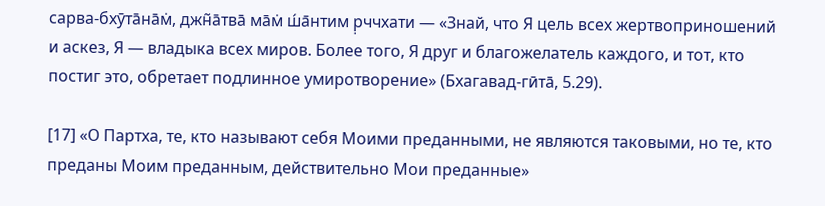сарва-бхӯта̄на̄м̇, джн̃а̄тва̄ ма̄м̇ ш́а̄нтим р̣ччхати — «Знай, что Я цель всех жертвоприношений и аскез, Я — владыка всех миров. Более того, Я друг и благожелатель каждого, и тот, кто постиг это, обретает подлинное умиротворение» (Бхагавад‑гӣтā, 5.29).

[17] «О Партха, те, кто называют себя Моими преданными, не являются таковыми, но те, кто преданы Моим преданным, действительно Мои преданные»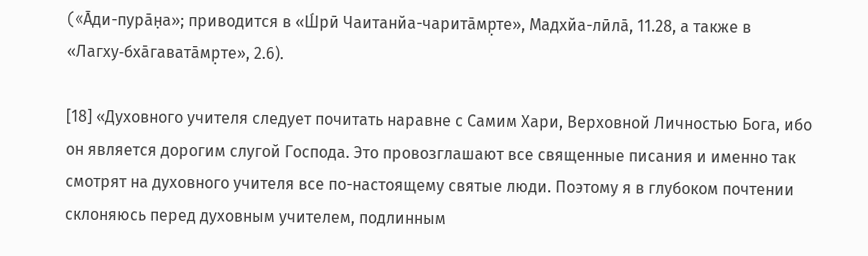(«Āди-пура̄н̣а»; приводится в «Ш́рӣ Чаитанйа-чаритāмр̣те», Мадхйа-лӣлā, 11.28, а также в «Лагху‑бхāгаватāмр̣те», 2.6).

[18] «Духовного учителя следует почитать наравне с Самим Хари, Верховной Личностью Бога, ибо он является дорогим слугой Господа. Это провозглашают все священные писания и именно так смотрят на духовного учителя все по-настоящему святые люди. Поэтому я в глубоком почтении склоняюсь перед духовным учителем, подлинным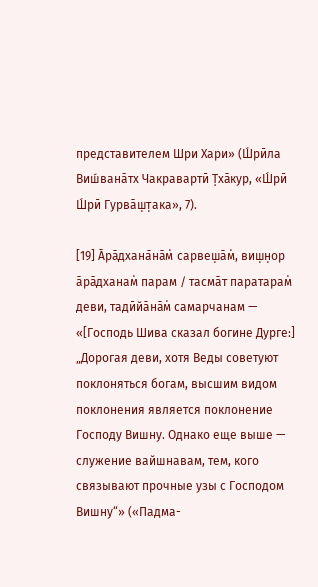представителем Шри Хари» (Ш́рӣла Виш́ванāтх Чакравартӣ Ṭха̄кур, «Ш́рӣ Ш́рӣ Гурва̄ш̣т̣ака», 7).

[19] А̄ра̄дхана̄на̄м̇ сарвеш̣а̄м̇, виш̣н̣ор а̄ра̄дханам̇ парам / тасма̄т паратарам̇ деви, тадӣйа̄на̄м̇ самарчанам — «[Господь Шива сказал богине Дурге:] „Дорогая деви, хотя Веды советуют поклоняться богам, высшим видом поклонения является поклонение Господу Вишну. Однако еще выше — служение вайшнавам, тем, кого связывают прочные узы с Господом Вишну“» («Падма-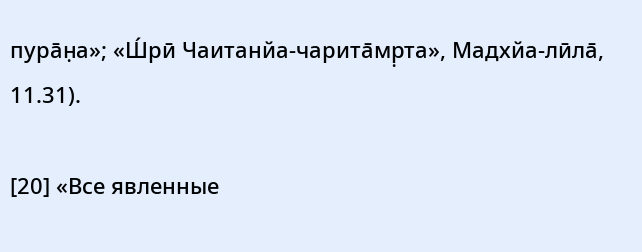пура̄н̣а»; «Ш́рӣ Чаитанйа-чарита̄мр̣та», Мадхйа-лӣла̄, 11.31).

[20] «Все явленные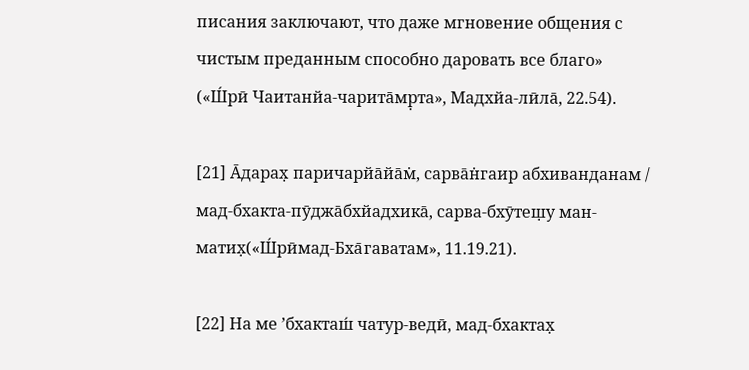писания заключают, что даже мгновение общения с чистым преданным способно даровать все благо» («Ш́рӣ Чаитанйа-чаритāмр̣та», Мадхйа-лӣлā, 22.54).

[21] А̄дарах̣ паричарйа̄йа̄м̇, сарва̄н̇гаир абхиванданам / мад-бхакта-пӯджа̄бхйадхика̄, сарва-бхӯтеш̣у ман-матих̣(«Ш́рӣмад-Бха̄гаватам», 11.19.21).

[22] На ме ’бхакташ́ чатур-ведӣ, мад-бхактах̣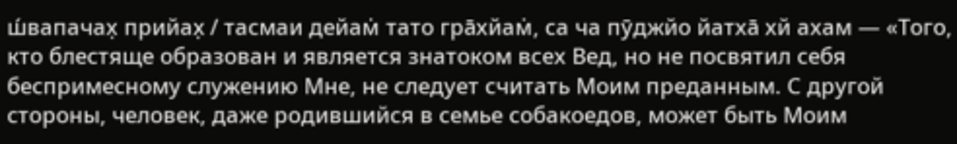ш́вапачах̣ прийах̣ / тасмаи дейам̇ тато гра̄хйам̇, са ча пӯджйо йатха̄ хй ахам — «Того, кто блестяще образован и является знатоком всех Вед, но не посвятил себя беспримесному служению Мне, не следует считать Моим преданным. С другой стороны, человек, даже родившийся в семье собакоедов, может быть Моим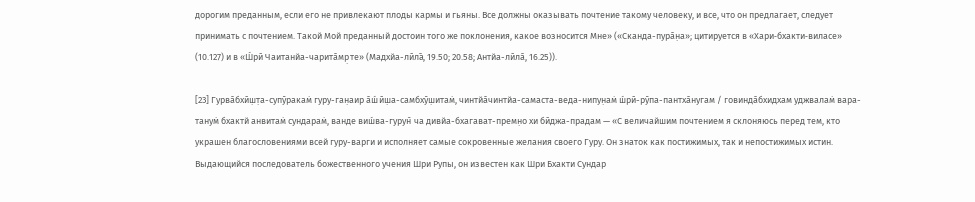дорогим преданным, если его не привлекают плоды кармы и гьяны. Все должны оказывать почтение такому человеку, и все, что он предлагает, следует принимать с почтением. Такой Мой преданный достоин того же поклонения, какое возносится Мне» («Сканда-пура̄н̣а»; цитируется в «Хари‑бхакти‑виласе» (10.127) и в «Ш́рӣ Чаитанйа-чарита̄мр̣те» (Мадхйа-лӣла̄, 19.50; 20.58; Антйа-лӣла̄, 16.25)).

[23] Гурва̄бхӣш̣т̣а-супӯракам̇ гуру-ган̣аир а̄ш́ӣш̣а-самбхӯш̣итам̇, чинтйа̄чинтйа-самаста-веда-нипун̣ам̇ ш́рӣ-рӯпа-пантха̄нугам / говинда̄бхидхам уджвалам̇ вара-танум̇ бхактй анвитам̇ сундарам̇, ванде виш́ва-гурун̃ ча дивйа-бхагават-премн̣о хи бӣджа-прадам — «С величайшим почтением я склоняюсь перед тем, кто украшен благословениями всей гуру-варги и исполняет самые сокровенные желания своего Гуру. Он знаток как постижимых, так и непостижимых истин. Выдающийся последователь божественного учения Шри Рупы, он известен как Шри Бхакти Сундар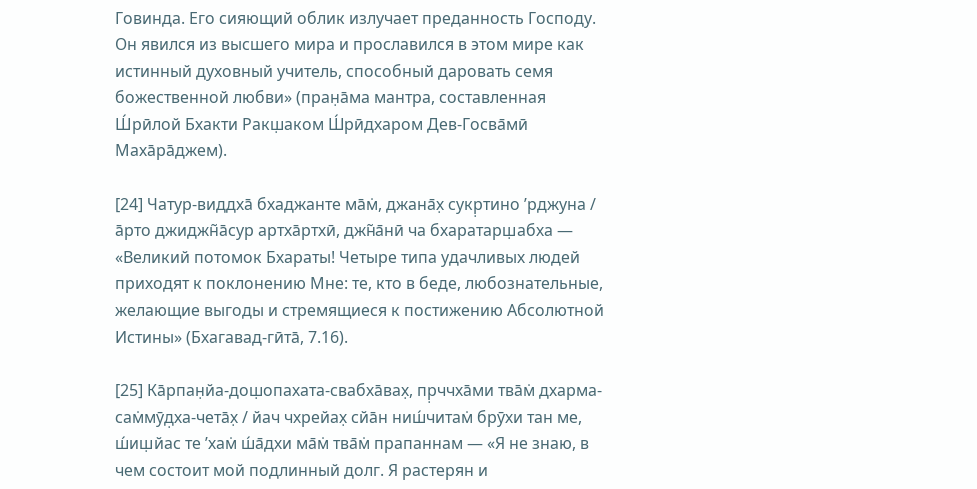Говинда. Его сияющий облик излучает преданность Господу. Он явился из высшего мира и прославился в этом мире как истинный духовный учитель, способный даровать семя божественной любви» (пран̣а̄ма мантра, составленная Ш́рӣлой Бхакти Ракш̣аком Ш́рӣдхаром Дев-Госва̄мӣ Маха̄ра̄джем).

[24] Чатур-виддха̄ бхаджанте ма̄м̇, джана̄х̣ сукр̣тино ’рджуна / а̄рто джиджн̃а̄сур артха̄ртхӣ, джн̃а̄нӣ ча бхаратарш̣абха — «Великий потомок Бхараты! Четыре типа удачливых людей приходят к поклонению Мне: те, кто в беде, любознательные, желающие выгоды и стремящиеся к постижению Абсолютной Истины» (Бхагавад‑гӣта̄, 7.16).

[25] Ка̄рпан̣йа-дош̣опахата-свабха̄вах̣, пр̣ччха̄ми тва̄м̇ дхарма-сам̇мӯд̣ха-чета̄х̣ / йач чхрейах̣ сйа̄н ниш́читам̇ брӯхи тан ме, ш́иш̣йас те ’хам̇ ш́а̄дхи ма̄м̇ тва̄м̇ прапаннам — «Я не знаю, в чем состоит мой подлинный долг. Я растерян и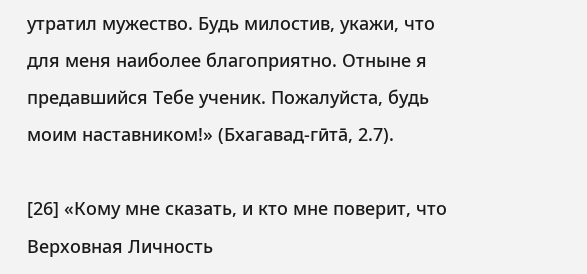утратил мужество. Будь милостив, укажи, что для меня наиболее благоприятно. Отныне я предавшийся Тебе ученик. Пожалуйста, будь моим наставником!» (Бхагавад‑гӣта̄, 2.7).

[26] «Кому мне сказать, и кто мне поверит, что Верховная Личность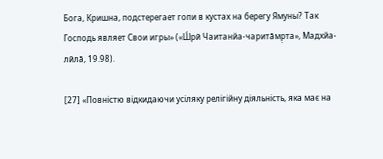Бога, Кришна, подстерегает гопи в кустах на берегу Ямуны? Так Господь являет Свои игры» («Ш́рӣ Чаитанйа-чаритāмр̣та», Мадхйа-лӣлā, 19.98).

[27] «Повністю відкидаючи усіляку релігійну діяльність, яка має на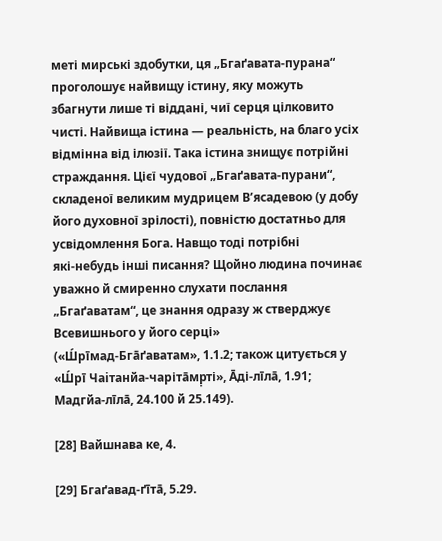меті мирські здобутки, ця „Бгаґавата‑пурана“ проголошує найвищу істину, яку можуть збагнути лише ті віддані, чиї серця цілковито чисті. Найвища істина — реальність, на благо усіх відмінна від ілюзії. Така істина знищує потрійні страждання. Цієї чудової „Бгаґавата‑пурани“, складеної великим мудрицем В’ясадевою (у добу його духовної зрілості), повністю достатньо для усвідомлення Бога. Навщо тоді потрібні які‑небудь інші писання? Щойно людина починає уважно й смиренно слухати послання „Бгаґаватам“, це знання одразу ж стверджує Всевишнього у його серці» («Ш́рīмад‑Бгāґаватам», 1.1.2; також цитується у «Ш́рī Чаiтанйа-чарітāмр̣ті», Āді-лīлā, 1.91; Мадгйа-лīлā, 24.100 й 25.149).

[28] Вайшнава ке, 4.

[29] Бгаґавад‑ґīтā, 5.29.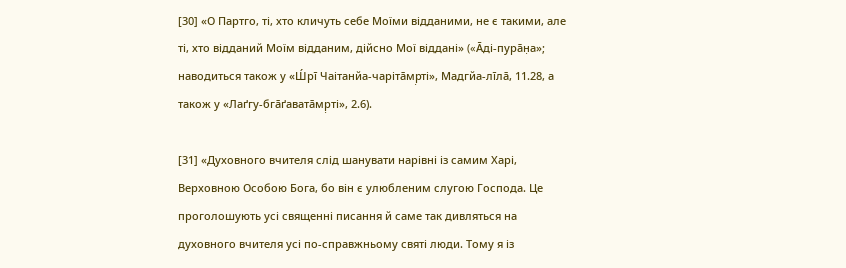[30] «О Партго, ті, хто кличуть себе Моїми відданими, не є такими, але ті, хто відданий Моїм відданим, дійсно Мої віддані» («Āді-пура̄н̣а»; наводиться також у «Ш́рī Чаiтанйа-чарітāмр̣ті», Мадгйа-лīлā, 11.28, а також у «Лаґгу‑бгāґаватāмр̣ті», 2.6).

[31] «Духовного вчителя слід шанувати нарівні із самим Харі, Верховною Особою Бога, бо він є улюбленим слугою Господа. Це проголошують усі священні писання й саме так дивляться на духовного вчителя усі по‑справжньому святі люди. Тому я із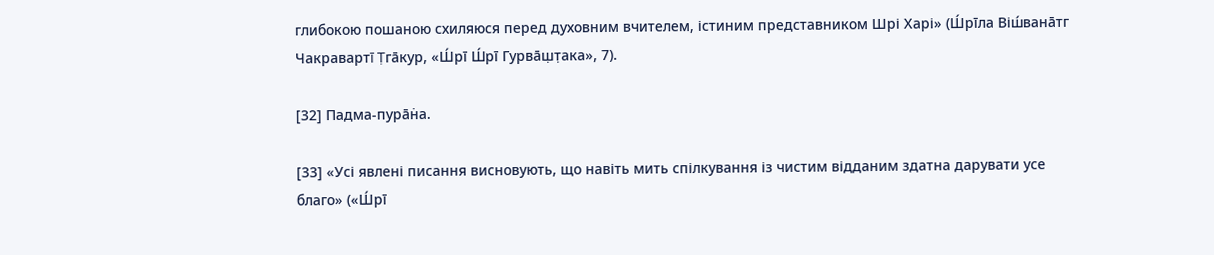глибокою пошаною схиляюся перед духовним вчителем, істиним представником Шрі Харі» (Ш́рīла Віш́ванāтг Чакравартī Ṭга̄кур, «Ш́рī Ш́рī Гурва̄ш̣т̣ака», 7).

[32] Падма‑пурāн̇а.

[33] «Усі явлені писання висновують, що навіть мить спілкування із чистим відданим здатна дарувати усе благо» («Ш́рī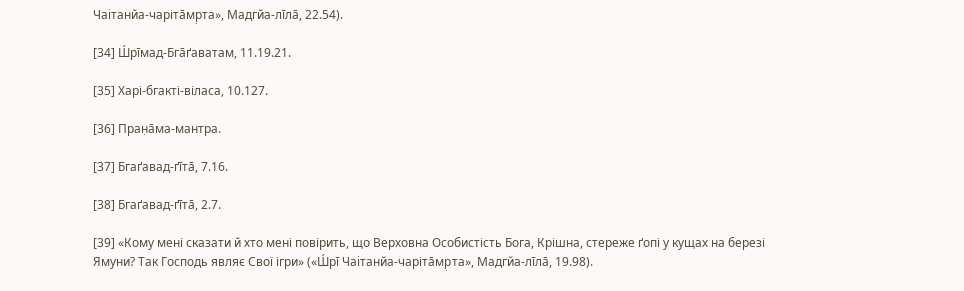Чаiтанйа-чарітāмр̣та», Мадгйа-лīлā, 22.54).

[34] Ш́рīмад‑Бгāґаватам, 11.19.21.

[35] Харі‑бгакті‑віласа, 10.127.

[36] Пран̣āма-мантра.

[37] Бгаґавад‑ґīтā, 7.16.

[38] Бгаґавад-ґīтā, 2.7.

[39] «Кому мені сказати й хто мені повірить, що Верховна Особистість Бога, Крішна, стереже ґопі у кущах на березі Ямуни? Так Господь являє Свої ігри» («Ш́рī Чаiтанйа-чарітāмр̣та», Мадгйа-лīлā, 19.98).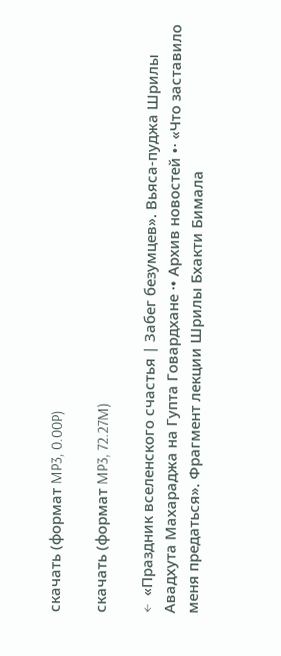скачать (формат MP3, 0.00P)

скачать (формат MP3, 72.27M)

←  «Праздник вселенского счастья | Забег безумцев». Вьяса-пуджа Шрилы Авадхута Махараджа на Гупта Говардхане ·• Архив новостей •· «Что заставило меня предаться». Фрагмент лекции Шрилы Бхакти Бимала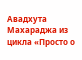Авадхута Махараджа из цикла «Просто о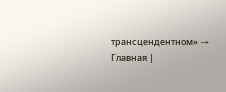трансцендентном» →
Главная |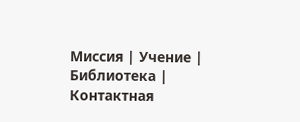Миссия | Учение | Библиотека | Контактная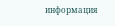информация